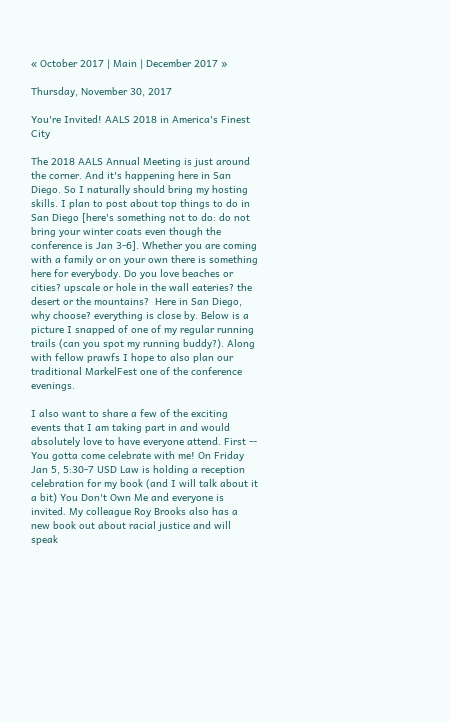« October 2017 | Main | December 2017 »

Thursday, November 30, 2017

You're Invited! AALS 2018 in America's Finest City

The 2018 AALS Annual Meeting is just around the corner. And it's happening here in San Diego. So I naturally should bring my hosting skills. I plan to post about top things to do in San Diego [here's something not to do: do not bring your winter coats even though the conference is Jan 3-6]. Whether you are coming with a family or on your own there is something here for everybody. Do you love beaches or cities? upscale or hole in the wall eateries? the desert or the mountains?  Here in San Diego, why choose? everything is close by. Below is a picture I snapped of one of my regular running trails (can you spot my running buddy?). Along with fellow prawfs I hope to also plan our traditional MarkelFest one of the conference evenings.

I also want to share a few of the exciting events that I am taking part in and would absolutely love to have everyone attend. First -- You gotta come celebrate with me! On Friday Jan 5, 5:30-7 USD Law is holding a reception celebration for my book (and I will talk about it a bit) You Don't Own Me and everyone is invited. My colleague Roy Brooks also has a new book out about racial justice and will speak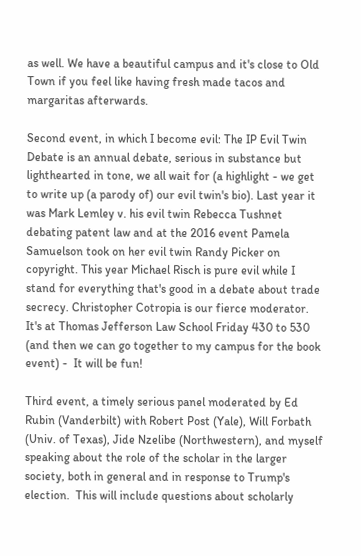as well. We have a beautiful campus and it's close to Old Town if you feel like having fresh made tacos and margaritas afterwards.

Second event, in which I become evil: The IP Evil Twin Debate is an annual debate, serious in substance but lighthearted in tone, we all wait for (a highlight - we get to write up (a parody of) our evil twin's bio). Last year it was Mark Lemley v. his evil twin Rebecca Tushnet debating patent law and at the 2016 event Pamela Samuelson took on her evil twin Randy Picker on copyright. This year Michael Risch is pure evil while I stand for everything that's good in a debate about trade secrecy. Christopher Cotropia is our fierce moderator. It's at Thomas Jefferson Law School Friday 430 to 530 (and then we can go together to my campus for the book event) -  It will be fun!

Third event, a timely serious panel moderated by Ed Rubin (Vanderbilt) with Robert Post (Yale), Will Forbath (Univ. of Texas), Jide Nzelibe (Northwestern), and myself speaking about the role of the scholar in the larger society, both in general and in response to Trump's election.  This will include questions about scholarly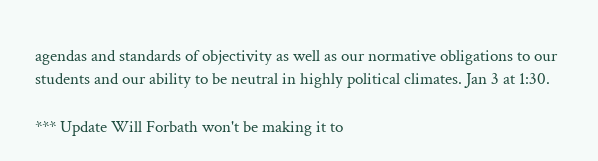agendas and standards of objectivity as well as our normative obligations to our students and our ability to be neutral in highly political climates. Jan 3 at 1:30.

*** Update Will Forbath won't be making it to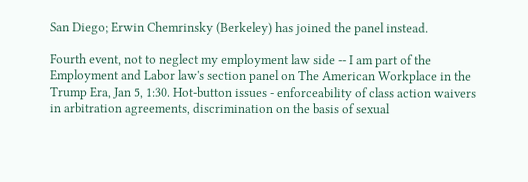San Diego; Erwin Chemrinsky (Berkeley) has joined the panel instead.

Fourth event, not to neglect my employment law side -- I am part of the Employment and Labor law's section panel on The American Workplace in the Trump Era, Jan 5, 1:30. Hot-button issues - enforceability of class action waivers in arbitration agreements, discrimination on the basis of sexual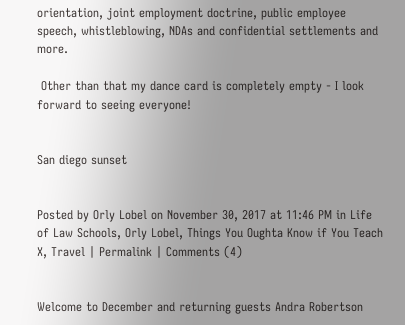orientation, joint employment doctrine, public employee speech, whistleblowing, NDAs and confidential settlements and more.

 Other than that my dance card is completely empty - I look forward to seeing everyone!


San diego sunset


Posted by Orly Lobel on November 30, 2017 at 11:46 PM in Life of Law Schools, Orly Lobel, Things You Oughta Know if You Teach X, Travel | Permalink | Comments (4)


Welcome to December and returning guests Andra Robertson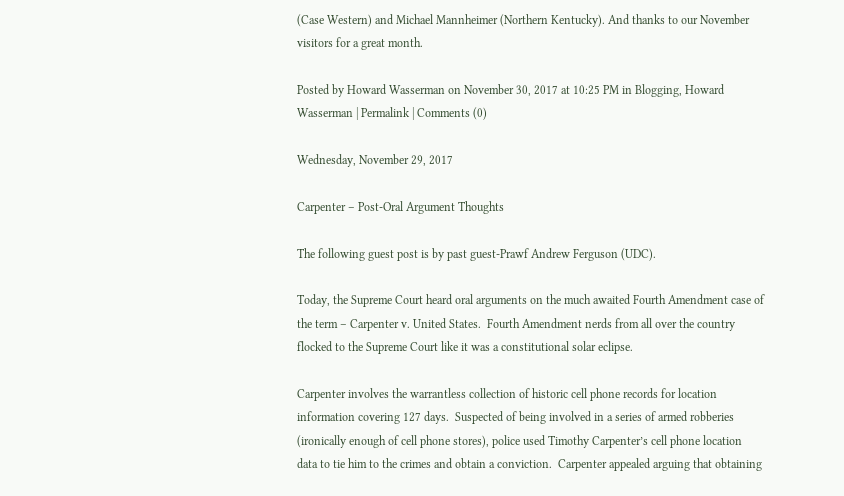(Case Western) and Michael Mannheimer (Northern Kentucky). And thanks to our November visitors for a great month.

Posted by Howard Wasserman on November 30, 2017 at 10:25 PM in Blogging, Howard Wasserman | Permalink | Comments (0)

Wednesday, November 29, 2017

Carpenter – Post-Oral Argument Thoughts

The following guest post is by past guest-Prawf Andrew Ferguson (UDC).

Today, the Supreme Court heard oral arguments on the much awaited Fourth Amendment case of the term – Carpenter v. United States.  Fourth Amendment nerds from all over the country flocked to the Supreme Court like it was a constitutional solar eclipse.

Carpenter involves the warrantless collection of historic cell phone records for location information covering 127 days.  Suspected of being involved in a series of armed robberies (ironically enough of cell phone stores), police used Timothy Carpenter’s cell phone location data to tie him to the crimes and obtain a conviction.  Carpenter appealed arguing that obtaining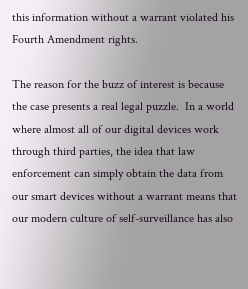this information without a warrant violated his Fourth Amendment rights.

The reason for the buzz of interest is because the case presents a real legal puzzle.  In a world where almost all of our digital devices work through third parties, the idea that law enforcement can simply obtain the data from our smart devices without a warrant means that our modern culture of self-surveillance has also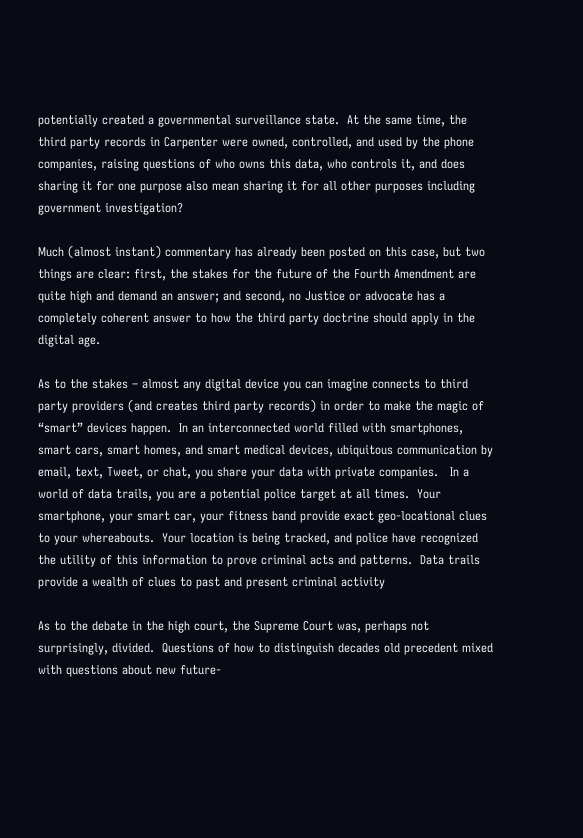potentially created a governmental surveillance state.  At the same time, the third party records in Carpenter were owned, controlled, and used by the phone companies, raising questions of who owns this data, who controls it, and does sharing it for one purpose also mean sharing it for all other purposes including government investigation?

Much (almost instant) commentary has already been posted on this case, but two things are clear: first, the stakes for the future of the Fourth Amendment are quite high and demand an answer; and second, no Justice or advocate has a completely coherent answer to how the third party doctrine should apply in the digital age.

As to the stakes – almost any digital device you can imagine connects to third party providers (and creates third party records) in order to make the magic of “smart” devices happen.  In an interconnected world filled with smartphones, smart cars, smart homes, and smart medical devices, ubiquitous communication by email, text, Tweet, or chat, you share your data with private companies.   In a world of data trails, you are a potential police target at all times.  Your smartphone, your smart car, your fitness band provide exact geo-locational clues to your whereabouts.  Your location is being tracked, and police have recognized the utility of this information to prove criminal acts and patterns.  Data trails provide a wealth of clues to past and present criminal activity

As to the debate in the high court, the Supreme Court was, perhaps not surprisingly, divided.  Questions of how to distinguish decades old precedent mixed with questions about new future-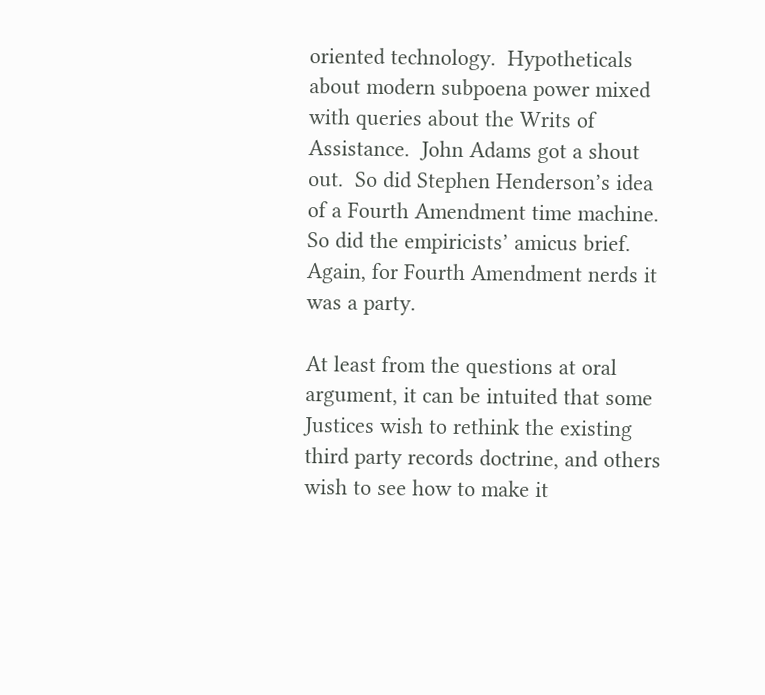oriented technology.  Hypotheticals about modern subpoena power mixed with queries about the Writs of Assistance.  John Adams got a shout out.  So did Stephen Henderson’s idea of a Fourth Amendment time machine.  So did the empiricists’ amicus brief.  Again, for Fourth Amendment nerds it was a party.

At least from the questions at oral argument, it can be intuited that some Justices wish to rethink the existing third party records doctrine, and others wish to see how to make it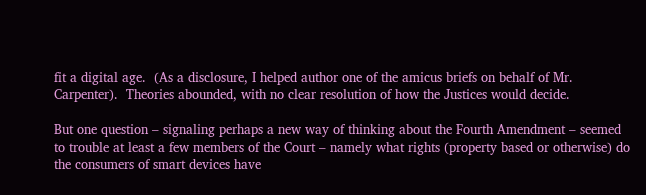fit a digital age.  (As a disclosure, I helped author one of the amicus briefs on behalf of Mr. Carpenter).  Theories abounded, with no clear resolution of how the Justices would decide.

But one question – signaling perhaps a new way of thinking about the Fourth Amendment – seemed to trouble at least a few members of the Court – namely what rights (property based or otherwise) do the consumers of smart devices have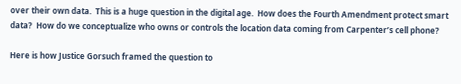over their own data.  This is a huge question in the digital age.  How does the Fourth Amendment protect smart data?  How do we conceptualize who owns or controls the location data coming from Carpenter’s cell phone?

Here is how Justice Gorsuch framed the question to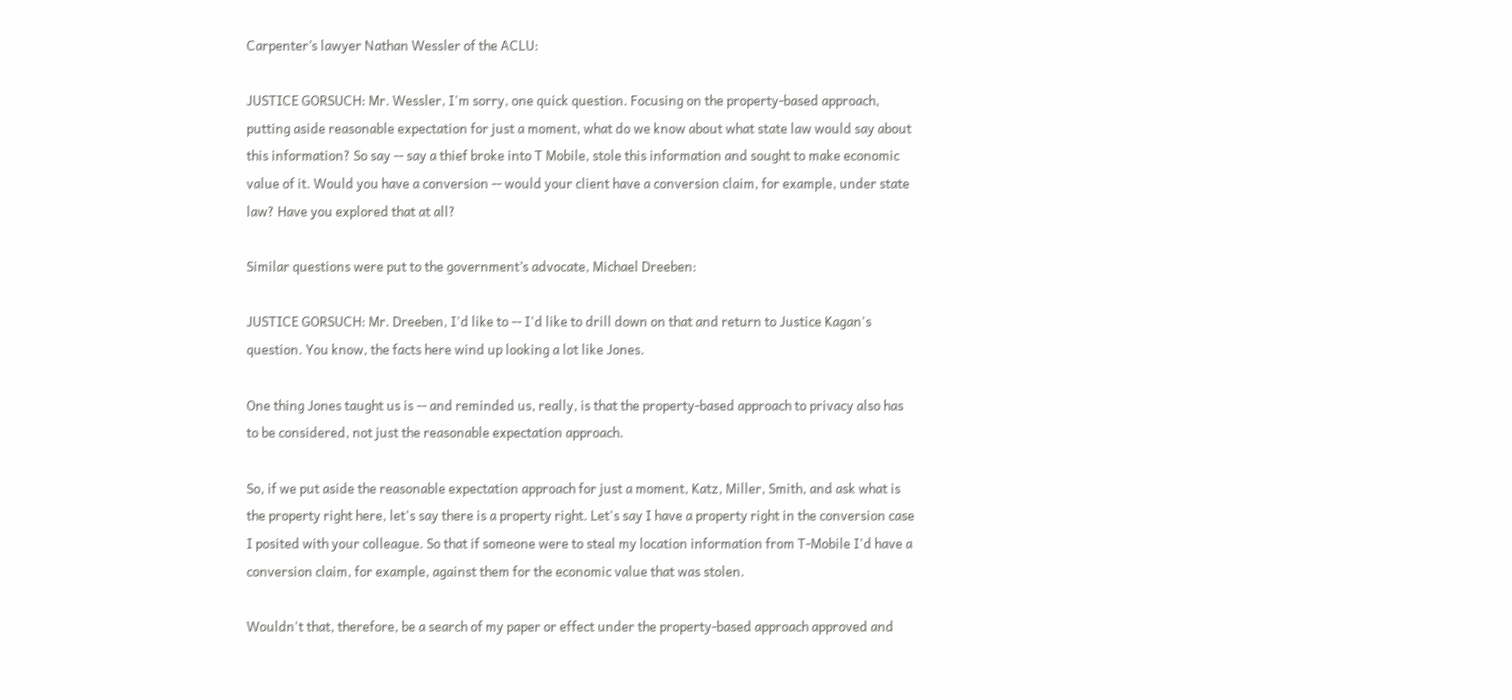Carpenter’s lawyer Nathan Wessler of the ACLU:

JUSTICE GORSUCH: Mr. Wessler, I'm sorry, one quick question. Focusing on the property-based approach, putting aside reasonable expectation for just a moment, what do we know about what state law would say about this information? So say -- say a thief broke into T Mobile, stole this information and sought to make economic value of it. Would you have a conversion -- would your client have a conversion claim, for example, under state law? Have you explored that at all?

Similar questions were put to the government’s advocate, Michael Dreeben:

JUSTICE GORSUCH: Mr. Dreeben, I'd like to -- I'd like to drill down on that and return to Justice Kagan's question. You know, the facts here wind up looking a lot like Jones.

One thing Jones taught us is -- and reminded us, really, is that the property-based approach to privacy also has to be considered, not just the reasonable expectation approach.

So, if we put aside the reasonable expectation approach for just a moment, Katz, Miller, Smith, and ask what is the property right here, let's say there is a property right. Let's say I have a property right in the conversion case I posited with your colleague. So that if someone were to steal my location information from T-Mobile I'd have a conversion claim, for example, against them for the economic value that was stolen.

Wouldn't that, therefore, be a search of my paper or effect under the property-based approach approved and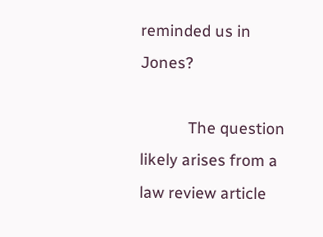reminded us in Jones?

            The question likely arises from a law review article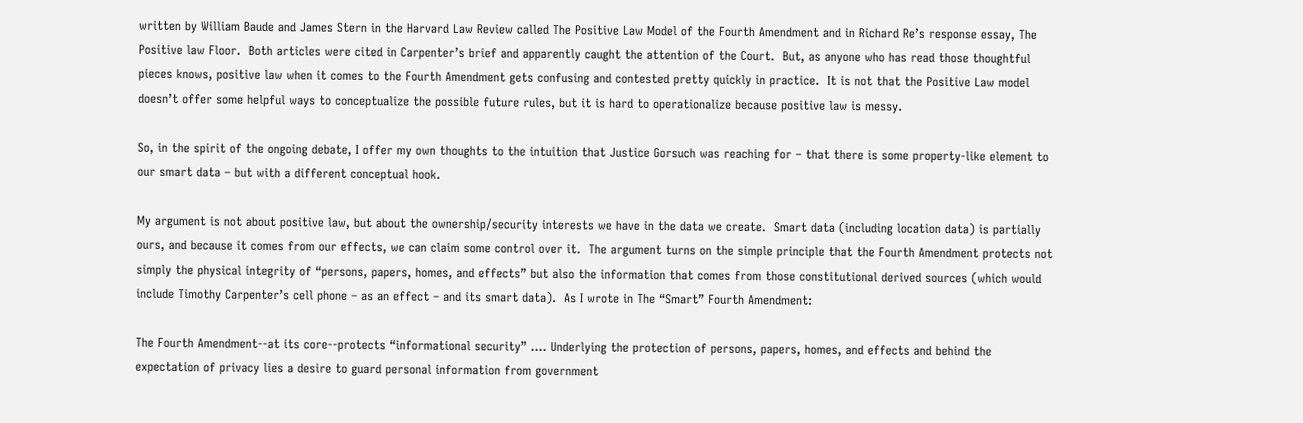written by William Baude and James Stern in the Harvard Law Review called The Positive Law Model of the Fourth Amendment and in Richard Re’s response essay, The Positive law Floor.  Both articles were cited in Carpenter’s brief and apparently caught the attention of the Court.  But, as anyone who has read those thoughtful pieces knows, positive law when it comes to the Fourth Amendment gets confusing and contested pretty quickly in practice.  It is not that the Positive Law model doesn’t offer some helpful ways to conceptualize the possible future rules, but it is hard to operationalize because positive law is messy.

So, in the spirit of the ongoing debate, I offer my own thoughts to the intuition that Justice Gorsuch was reaching for – that there is some property-like element to our smart data – but with a different conceptual hook.

My argument is not about positive law, but about the ownership/security interests we have in the data we create.  Smart data (including location data) is partially ours, and because it comes from our effects, we can claim some control over it.  The argument turns on the simple principle that the Fourth Amendment protects not simply the physical integrity of “persons, papers, homes, and effects” but also the information that comes from those constitutional derived sources (which would include Timothy Carpenter’s cell phone – as an effect – and its smart data).  As I wrote in The “Smart” Fourth Amendment:

The Fourth Amendment--at its core--protects “informational security” …. Underlying the protection of persons, papers, homes, and effects and behind the expectation of privacy lies a desire to guard personal information from government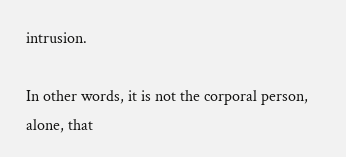intrusion.

In other words, it is not the corporal person, alone, that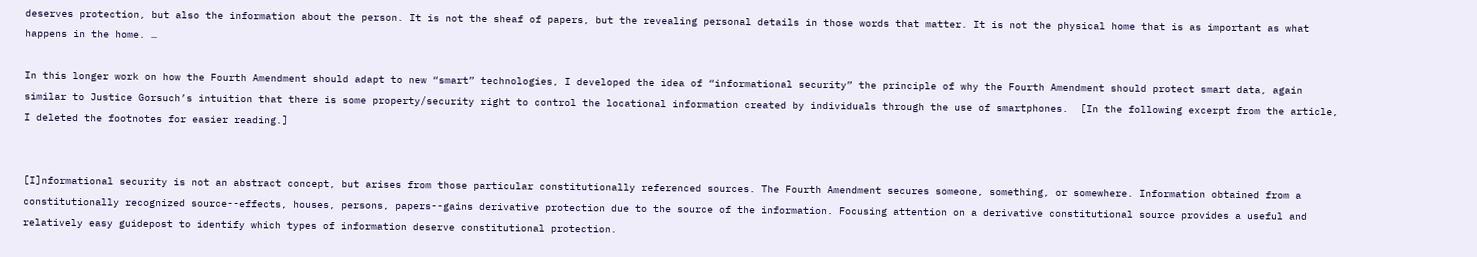deserves protection, but also the information about the person. It is not the sheaf of papers, but the revealing personal details in those words that matter. It is not the physical home that is as important as what happens in the home. …

In this longer work on how the Fourth Amendment should adapt to new “smart” technologies, I developed the idea of “informational security” the principle of why the Fourth Amendment should protect smart data, again similar to Justice Gorsuch’s intuition that there is some property/security right to control the locational information created by individuals through the use of smartphones.  [In the following excerpt from the article, I deleted the footnotes for easier reading.]


[I]nformational security is not an abstract concept, but arises from those particular constitutionally referenced sources. The Fourth Amendment secures someone, something, or somewhere. Information obtained from a constitutionally recognized source--effects, houses, persons, papers--gains derivative protection due to the source of the information. Focusing attention on a derivative constitutional source provides a useful and relatively easy guidepost to identify which types of information deserve constitutional protection.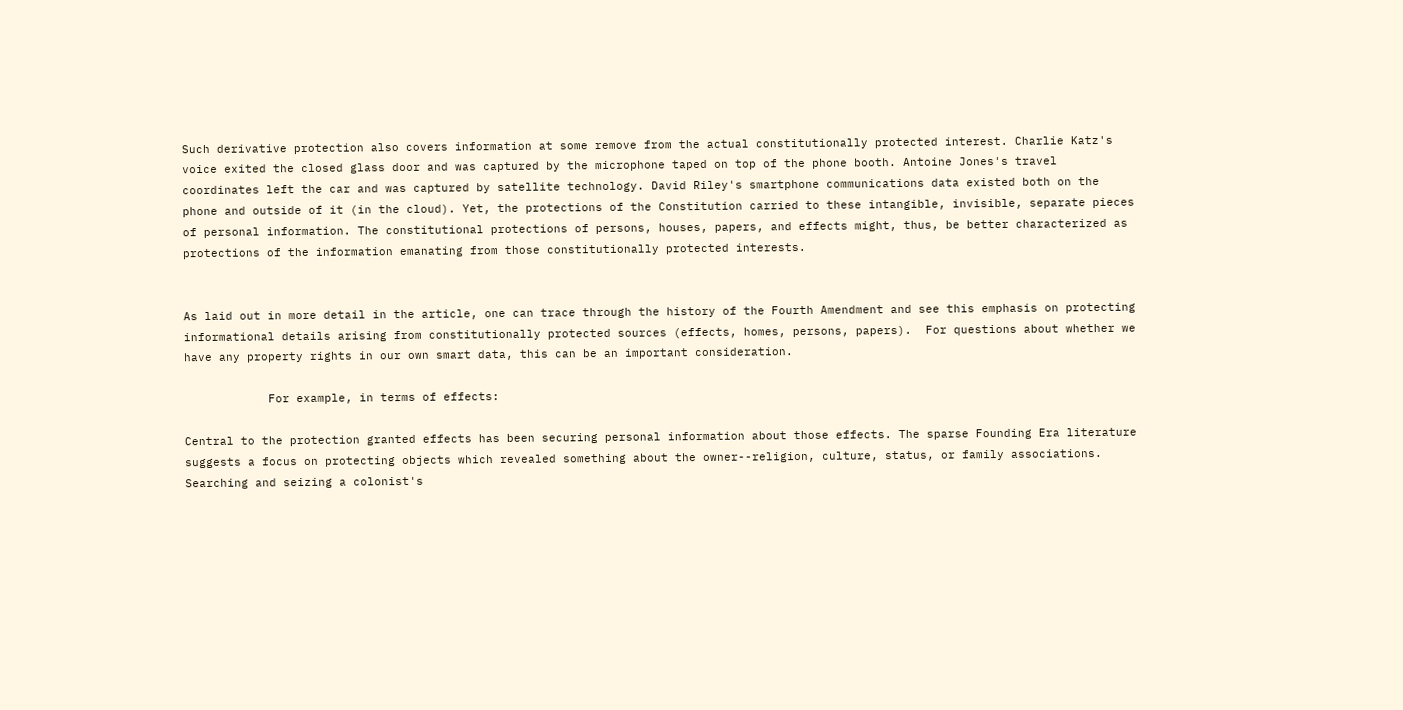Such derivative protection also covers information at some remove from the actual constitutionally protected interest. Charlie Katz's voice exited the closed glass door and was captured by the microphone taped on top of the phone booth. Antoine Jones's travel coordinates left the car and was captured by satellite technology. David Riley's smartphone communications data existed both on the phone and outside of it (in the cloud). Yet, the protections of the Constitution carried to these intangible, invisible, separate pieces of personal information. The constitutional protections of persons, houses, papers, and effects might, thus, be better characterized as protections of the information emanating from those constitutionally protected interests.


As laid out in more detail in the article, one can trace through the history of the Fourth Amendment and see this emphasis on protecting informational details arising from constitutionally protected sources (effects, homes, persons, papers).  For questions about whether we have any property rights in our own smart data, this can be an important consideration.

            For example, in terms of effects:

Central to the protection granted effects has been securing personal information about those effects. The sparse Founding Era literature suggests a focus on protecting objects which revealed something about the owner--religion, culture, status, or family associations. Searching and seizing a colonist's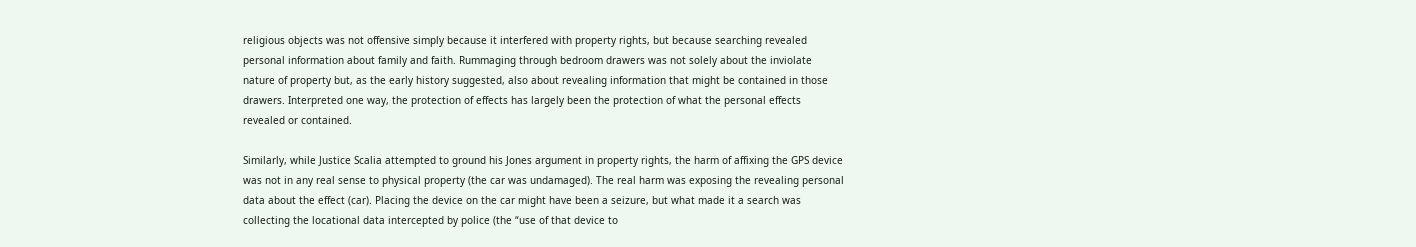religious objects was not offensive simply because it interfered with property rights, but because searching revealed personal information about family and faith. Rummaging through bedroom drawers was not solely about the inviolate nature of property but, as the early history suggested, also about revealing information that might be contained in those drawers. Interpreted one way, the protection of effects has largely been the protection of what the personal effects revealed or contained.

Similarly, while Justice Scalia attempted to ground his Jones argument in property rights, the harm of affixing the GPS device was not in any real sense to physical property (the car was undamaged). The real harm was exposing the revealing personal data about the effect (car). Placing the device on the car might have been a seizure, but what made it a search was collecting the locational data intercepted by police (the “use of that device to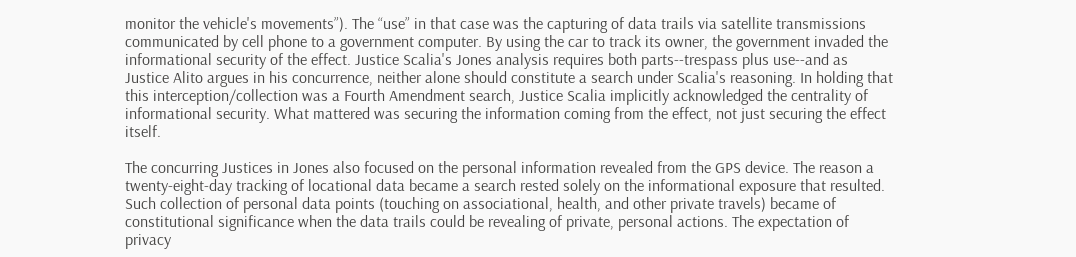monitor the vehicle's movements”). The “use” in that case was the capturing of data trails via satellite transmissions communicated by cell phone to a government computer. By using the car to track its owner, the government invaded the informational security of the effect. Justice Scalia's Jones analysis requires both parts--trespass plus use--and as Justice Alito argues in his concurrence, neither alone should constitute a search under Scalia's reasoning. In holding that this interception/collection was a Fourth Amendment search, Justice Scalia implicitly acknowledged the centrality of informational security. What mattered was securing the information coming from the effect, not just securing the effect itself.

The concurring Justices in Jones also focused on the personal information revealed from the GPS device. The reason a twenty-eight-day tracking of locational data became a search rested solely on the informational exposure that resulted. Such collection of personal data points (touching on associational, health, and other private travels) became of constitutional significance when the data trails could be revealing of private, personal actions. The expectation of privacy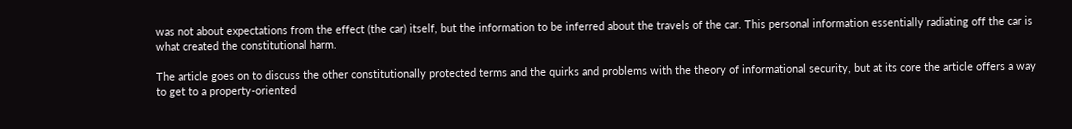was not about expectations from the effect (the car) itself, but the information to be inferred about the travels of the car. This personal information essentially radiating off the car is what created the constitutional harm.

The article goes on to discuss the other constitutionally protected terms and the quirks and problems with the theory of informational security, but at its core the article offers a way to get to a property-oriented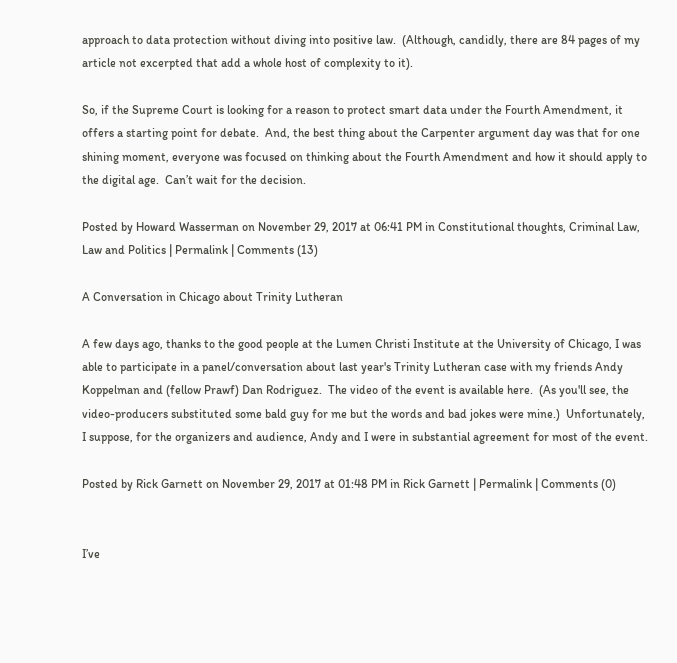approach to data protection without diving into positive law.  (Although, candidly, there are 84 pages of my article not excerpted that add a whole host of complexity to it).

So, if the Supreme Court is looking for a reason to protect smart data under the Fourth Amendment, it offers a starting point for debate.  And, the best thing about the Carpenter argument day was that for one shining moment, everyone was focused on thinking about the Fourth Amendment and how it should apply to the digital age.  Can’t wait for the decision.

Posted by Howard Wasserman on November 29, 2017 at 06:41 PM in Constitutional thoughts, Criminal Law, Law and Politics | Permalink | Comments (13)

A Conversation in Chicago about Trinity Lutheran

A few days ago, thanks to the good people at the Lumen Christi Institute at the University of Chicago, I was able to participate in a panel/conversation about last year's Trinity Lutheran case with my friends Andy Koppelman and (fellow Prawf) Dan Rodriguez.  The video of the event is available here.  (As you'll see, the video-producers substituted some bald guy for me but the words and bad jokes were mine.)  Unfortunately, I suppose, for the organizers and audience, Andy and I were in substantial agreement for most of the event.

Posted by Rick Garnett on November 29, 2017 at 01:48 PM in Rick Garnett | Permalink | Comments (0)


I’ve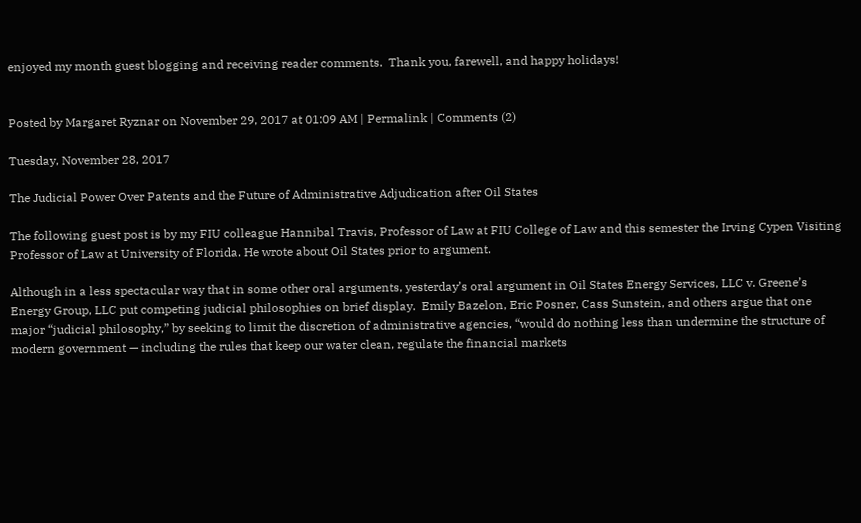enjoyed my month guest blogging and receiving reader comments.  Thank you, farewell, and happy holidays!


Posted by Margaret Ryznar on November 29, 2017 at 01:09 AM | Permalink | Comments (2)

Tuesday, November 28, 2017

The Judicial Power Over Patents and the Future of Administrative Adjudication after Oil States

The following guest post is by my FIU colleague Hannibal Travis, Professor of Law at FIU College of Law and this semester the Irving Cypen Visiting Professor of Law at University of Florida. He wrote about Oil States prior to argument.

Although in a less spectacular way that in some other oral arguments, yesterday’s oral argument in Oil States Energy Services, LLC v. Greene’s Energy Group, LLC put competing judicial philosophies on brief display.  Emily Bazelon, Eric Posner, Cass Sunstein, and others argue that one major “judicial philosophy,” by seeking to limit the discretion of administrative agencies, “would do nothing less than undermine the structure of modern government — including the rules that keep our water clean, regulate the financial markets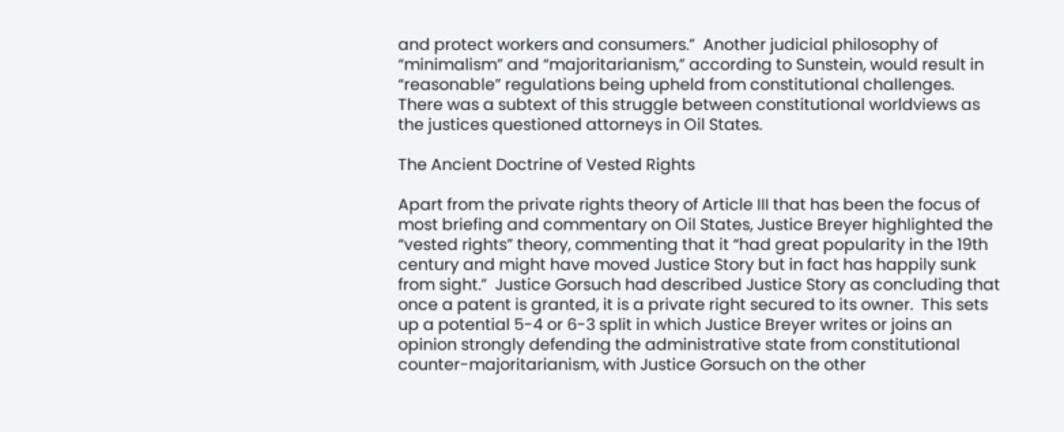and protect workers and consumers.”  Another judicial philosophy of “minimalism” and “majoritarianism,” according to Sunstein, would result in “reasonable” regulations being upheld from constitutional challenges.  There was a subtext of this struggle between constitutional worldviews as the justices questioned attorneys in Oil States.

The Ancient Doctrine of Vested Rights

Apart from the private rights theory of Article III that has been the focus of most briefing and commentary on Oil States, Justice Breyer highlighted the “vested rights” theory, commenting that it “had great popularity in the 19th century and might have moved Justice Story but in fact has happily sunk from sight.”  Justice Gorsuch had described Justice Story as concluding that once a patent is granted, it is a private right secured to its owner.  This sets up a potential 5-4 or 6-3 split in which Justice Breyer writes or joins an opinion strongly defending the administrative state from constitutional counter-majoritarianism, with Justice Gorsuch on the other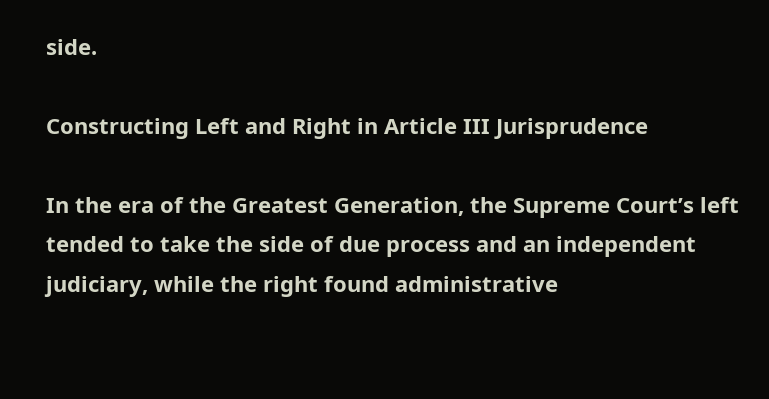side.

Constructing Left and Right in Article III Jurisprudence

In the era of the Greatest Generation, the Supreme Court’s left tended to take the side of due process and an independent judiciary, while the right found administrative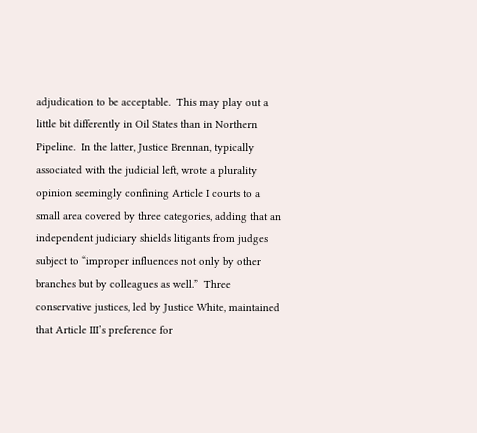adjudication to be acceptable.  This may play out a little bit differently in Oil States than in Northern Pipeline.  In the latter, Justice Brennan, typically associated with the judicial left, wrote a plurality opinion seemingly confining Article I courts to a small area covered by three categories, adding that an independent judiciary shields litigants from judges subject to “improper influences not only by other branches but by colleagues as well.”  Three conservative justices, led by Justice White, maintained that Article III’s preference for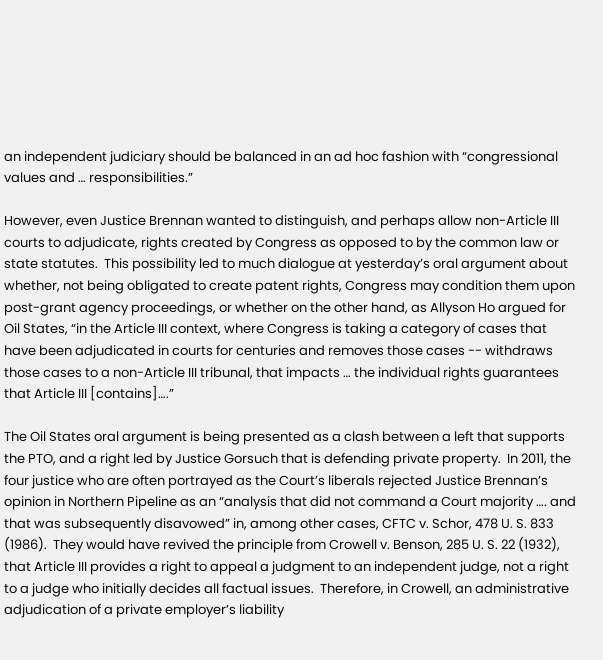an independent judiciary should be balanced in an ad hoc fashion with “congressional values and … responsibilities.”

However, even Justice Brennan wanted to distinguish, and perhaps allow non-Article III courts to adjudicate, rights created by Congress as opposed to by the common law or state statutes.  This possibility led to much dialogue at yesterday’s oral argument about whether, not being obligated to create patent rights, Congress may condition them upon post-grant agency proceedings, or whether on the other hand, as Allyson Ho argued for Oil States, “in the Article III context, where Congress is taking a category of cases that have been adjudicated in courts for centuries and removes those cases -- withdraws those cases to a non-Article III tribunal, that impacts … the individual rights guarantees that Article III [contains]….”

The Oil States oral argument is being presented as a clash between a left that supports the PTO, and a right led by Justice Gorsuch that is defending private property.  In 2011, the four justice who are often portrayed as the Court’s liberals rejected Justice Brennan’s opinion in Northern Pipeline as an “analysis that did not command a Court majority …. and that was subsequently disavowed” in, among other cases, CFTC v. Schor, 478 U. S. 833 (1986).  They would have revived the principle from Crowell v. Benson, 285 U. S. 22 (1932), that Article III provides a right to appeal a judgment to an independent judge, not a right to a judge who initially decides all factual issues.  Therefore, in Crowell, an administrative adjudication of a private employer’s liability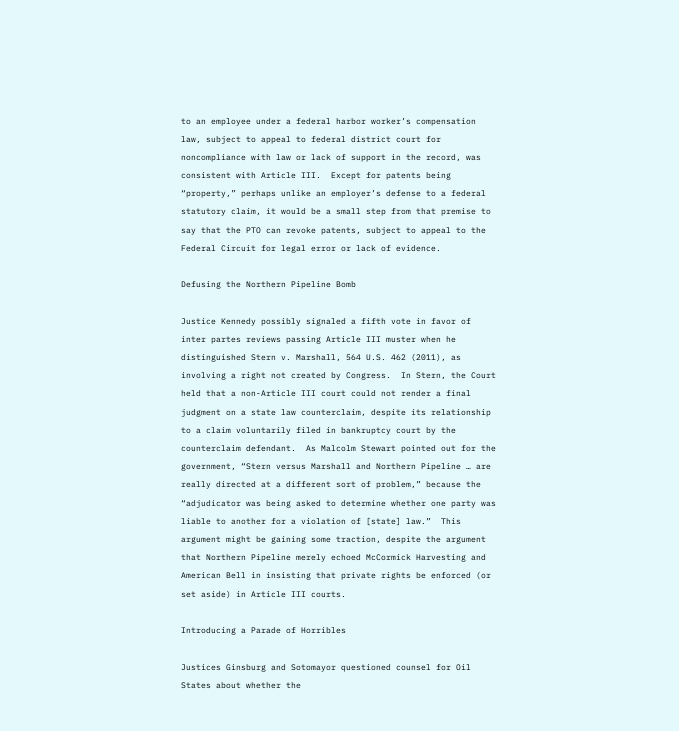to an employee under a federal harbor worker’s compensation law, subject to appeal to federal district court for noncompliance with law or lack of support in the record, was consistent with Article III.  Except for patents being “property,” perhaps unlike an employer’s defense to a federal statutory claim, it would be a small step from that premise to say that the PTO can revoke patents, subject to appeal to the Federal Circuit for legal error or lack of evidence.

Defusing the Northern Pipeline Bomb

Justice Kennedy possibly signaled a fifth vote in favor of inter partes reviews passing Article III muster when he distinguished Stern v. Marshall, 564 U.S. 462 (2011), as involving a right not created by Congress.  In Stern, the Court held that a non-Article III court could not render a final judgment on a state law counterclaim, despite its relationship to a claim voluntarily filed in bankruptcy court by the counterclaim defendant.  As Malcolm Stewart pointed out for the government, “Stern versus Marshall and Northern Pipeline … are really directed at a different sort of problem,” because the “adjudicator was being asked to determine whether one party was liable to another for a violation of [state] law.”  This argument might be gaining some traction, despite the argument that Northern Pipeline merely echoed McCormick Harvesting and American Bell in insisting that private rights be enforced (or set aside) in Article III courts.

Introducing a Parade of Horribles

Justices Ginsburg and Sotomayor questioned counsel for Oil States about whether the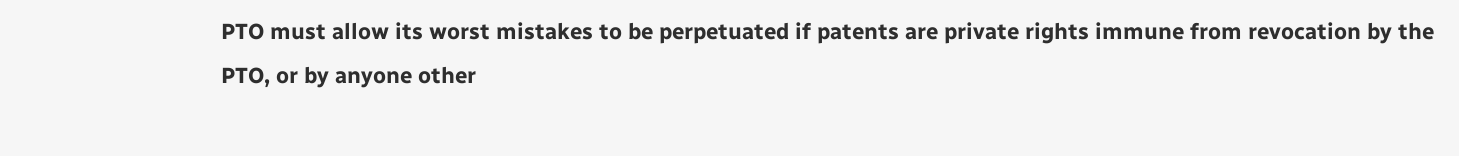PTO must allow its worst mistakes to be perpetuated if patents are private rights immune from revocation by the PTO, or by anyone other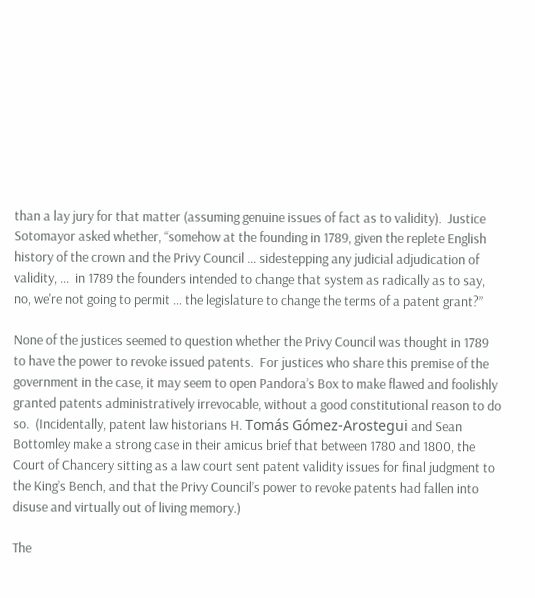than a lay jury for that matter (assuming genuine issues of fact as to validity).  Justice Sotomayor asked whether, “somehow at the founding in 1789, given the replete English history of the crown and the Privy Council … sidestepping any judicial adjudication of validity, …  in 1789 the founders intended to change that system as radically as to say, no, we're not going to permit … the legislature to change the terms of a patent grant?”

None of the justices seemed to question whether the Privy Council was thought in 1789 to have the power to revoke issued patents.  For justices who share this premise of the government in the case, it may seem to open Pandora’s Box to make flawed and foolishly granted patents administratively irrevocable, without a good constitutional reason to do so.  (Incidentally, patent law historians H. Tomás Gómez-Arostegui and Sean Bottomley make a strong case in their amicus brief that between 1780 and 1800, the Court of Chancery sitting as a law court sent patent validity issues for final judgment to the King’s Bench, and that the Privy Council’s power to revoke patents had fallen into disuse and virtually out of living memory.)

The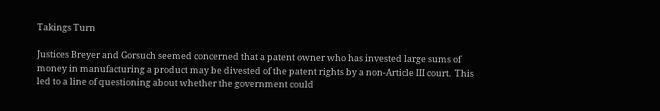Takings Turn

Justices Breyer and Gorsuch seemed concerned that a patent owner who has invested large sums of money in manufacturing a product may be divested of the patent rights by a non-Article III court.  This led to a line of questioning about whether the government could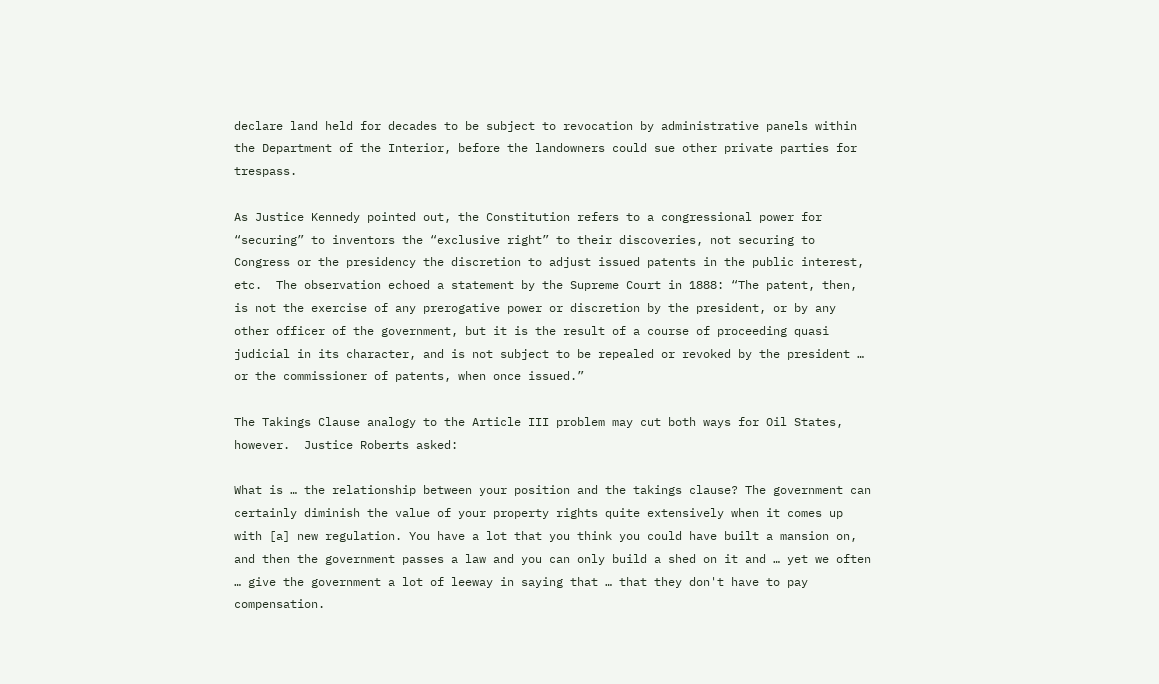declare land held for decades to be subject to revocation by administrative panels within the Department of the Interior, before the landowners could sue other private parties for trespass.

As Justice Kennedy pointed out, the Constitution refers to a congressional power for “securing” to inventors the “exclusive right” to their discoveries, not securing to Congress or the presidency the discretion to adjust issued patents in the public interest, etc.  The observation echoed a statement by the Supreme Court in 1888: “The patent, then, is not the exercise of any prerogative power or discretion by the president, or by any other officer of the government, but it is the result of a course of proceeding quasi judicial in its character, and is not subject to be repealed or revoked by the president … or the commissioner of patents, when once issued.”

The Takings Clause analogy to the Article III problem may cut both ways for Oil States, however.  Justice Roberts asked:

What is … the relationship between your position and the takings clause? The government can certainly diminish the value of your property rights quite extensively when it comes up with [a] new regulation. You have a lot that you think you could have built a mansion on, and then the government passes a law and you can only build a shed on it and … yet we often … give the government a lot of leeway in saying that … that they don't have to pay compensation.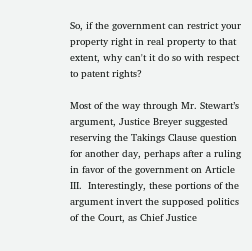So, if the government can restrict your property right in real property to that extent, why can't it do so with respect to patent rights?

Most of the way through Mr. Stewart’s argument, Justice Breyer suggested reserving the Takings Clause question for another day, perhaps after a ruling in favor of the government on Article III.  Interestingly, these portions of the argument invert the supposed politics of the Court, as Chief Justice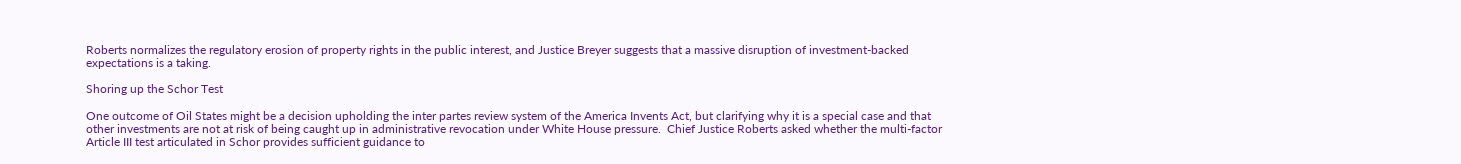Roberts normalizes the regulatory erosion of property rights in the public interest, and Justice Breyer suggests that a massive disruption of investment-backed expectations is a taking.

Shoring up the Schor Test

One outcome of Oil States might be a decision upholding the inter partes review system of the America Invents Act, but clarifying why it is a special case and that other investments are not at risk of being caught up in administrative revocation under White House pressure.  Chief Justice Roberts asked whether the multi-factor Article III test articulated in Schor provides sufficient guidance to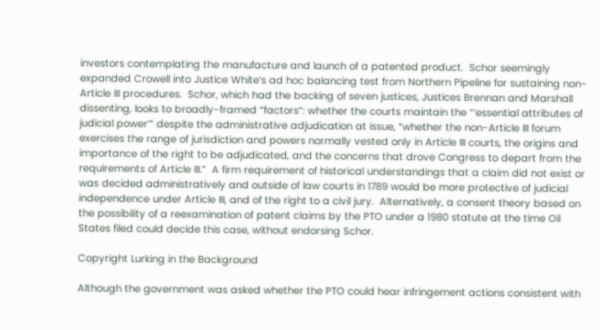investors contemplating the manufacture and launch of a patented product.  Schor seemingly expanded Crowell into Justice White’s ad hoc balancing test from Northern Pipeline for sustaining non-Article III procedures.  Schor, which had the backing of seven justices, Justices Brennan and Marshall dissenting, looks to broadly-framed “factors”: whether the courts maintain the “‘essential attributes of judicial power’” despite the administrative adjudication at issue, “whether the non-Article III forum exercises the range of jurisdiction and powers normally vested only in Article III courts, the origins and importance of the right to be adjudicated, and the concerns that drove Congress to depart from the requirements of Article III.”  A firm requirement of historical understandings that a claim did not exist or was decided administratively and outside of law courts in 1789 would be more protective of judicial independence under Article III, and of the right to a civil jury.  Alternatively, a consent theory based on the possibility of a reexamination of patent claims by the PTO under a 1980 statute at the time Oil States filed could decide this case, without endorsing Schor.

Copyright Lurking in the Background

Although the government was asked whether the PTO could hear infringement actions consistent with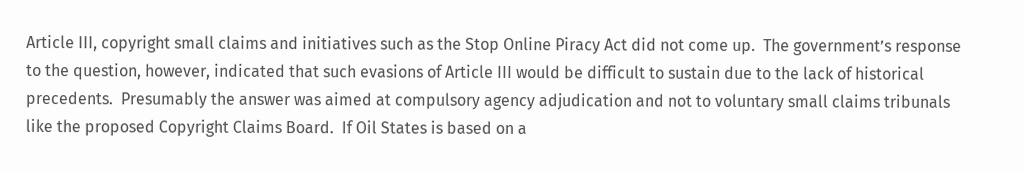Article III, copyright small claims and initiatives such as the Stop Online Piracy Act did not come up.  The government’s response to the question, however, indicated that such evasions of Article III would be difficult to sustain due to the lack of historical precedents.  Presumably the answer was aimed at compulsory agency adjudication and not to voluntary small claims tribunals like the proposed Copyright Claims Board.  If Oil States is based on a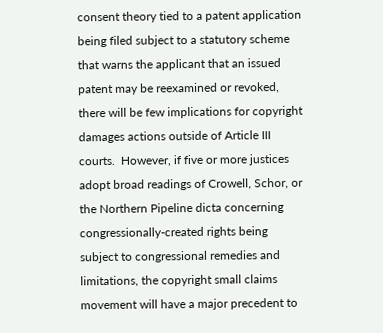consent theory tied to a patent application being filed subject to a statutory scheme that warns the applicant that an issued patent may be reexamined or revoked, there will be few implications for copyright damages actions outside of Article III courts.  However, if five or more justices adopt broad readings of Crowell, Schor, or the Northern Pipeline dicta concerning congressionally-created rights being subject to congressional remedies and limitations, the copyright small claims movement will have a major precedent to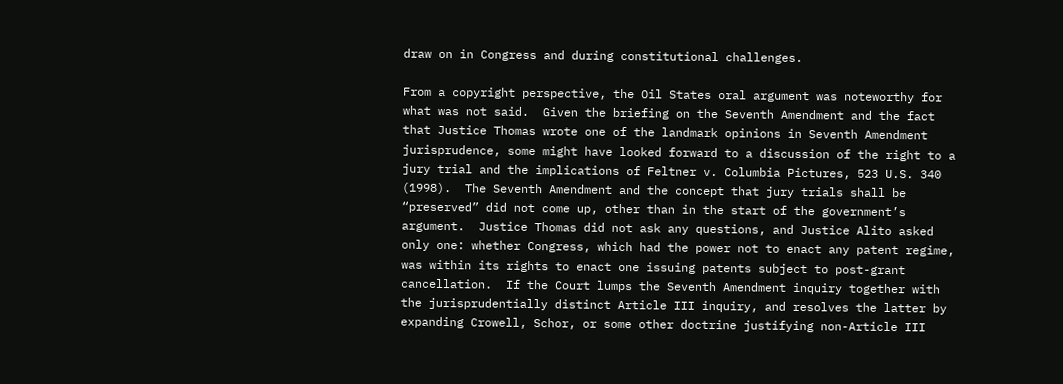draw on in Congress and during constitutional challenges.

From a copyright perspective, the Oil States oral argument was noteworthy for what was not said.  Given the briefing on the Seventh Amendment and the fact that Justice Thomas wrote one of the landmark opinions in Seventh Amendment jurisprudence, some might have looked forward to a discussion of the right to a jury trial and the implications of Feltner v. Columbia Pictures, 523 U.S. 340 (1998).  The Seventh Amendment and the concept that jury trials shall be “preserved” did not come up, other than in the start of the government’s argument.  Justice Thomas did not ask any questions, and Justice Alito asked only one: whether Congress, which had the power not to enact any patent regime, was within its rights to enact one issuing patents subject to post-grant cancellation.  If the Court lumps the Seventh Amendment inquiry together with the jurisprudentially distinct Article III inquiry, and resolves the latter by expanding Crowell, Schor, or some other doctrine justifying non-Article III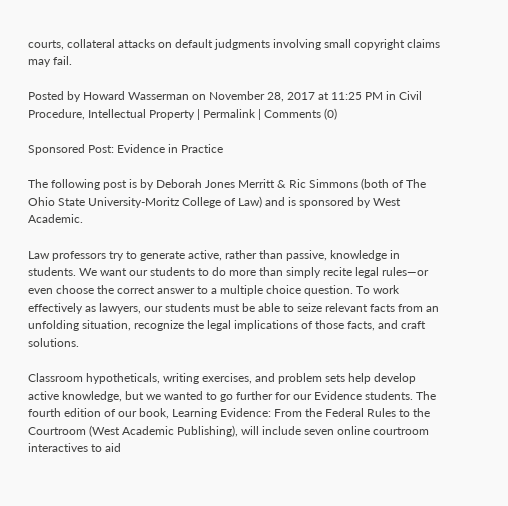courts, collateral attacks on default judgments involving small copyright claims may fail.

Posted by Howard Wasserman on November 28, 2017 at 11:25 PM in Civil Procedure, Intellectual Property | Permalink | Comments (0)

Sponsored Post: Evidence in Practice

The following post is by Deborah Jones Merritt & Ric Simmons (both of The Ohio State University-Moritz College of Law) and is sponsored by West Academic.

Law professors try to generate active, rather than passive, knowledge in students. We want our students to do more than simply recite legal rules—or even choose the correct answer to a multiple choice question. To work effectively as lawyers, our students must be able to seize relevant facts from an unfolding situation, recognize the legal implications of those facts, and craft solutions.

Classroom hypotheticals, writing exercises, and problem sets help develop active knowledge, but we wanted to go further for our Evidence students. The fourth edition of our book, Learning Evidence: From the Federal Rules to the Courtroom (West Academic Publishing), will include seven online courtroom interactives to aid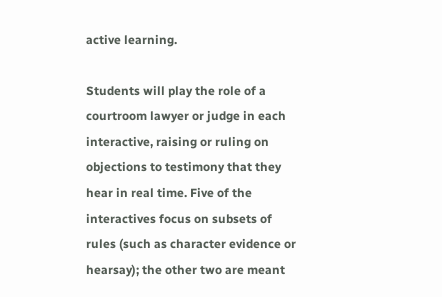active learning.

Students will play the role of a courtroom lawyer or judge in each interactive, raising or ruling on objections to testimony that they hear in real time. Five of the interactives focus on subsets of rules (such as character evidence or hearsay); the other two are meant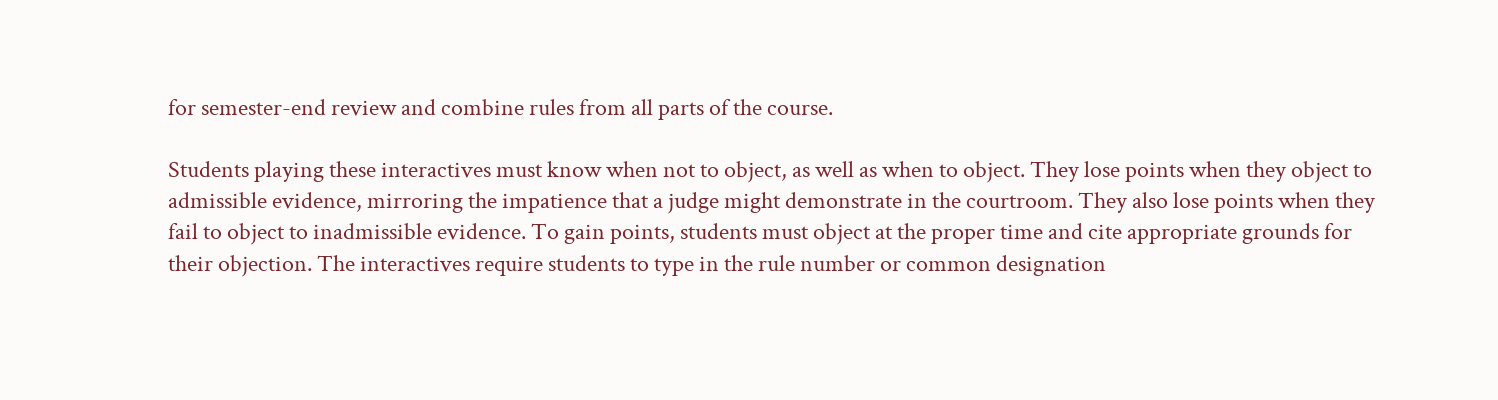for semester-end review and combine rules from all parts of the course.

Students playing these interactives must know when not to object, as well as when to object. They lose points when they object to admissible evidence, mirroring the impatience that a judge might demonstrate in the courtroom. They also lose points when they fail to object to inadmissible evidence. To gain points, students must object at the proper time and cite appropriate grounds for their objection. The interactives require students to type in the rule number or common designation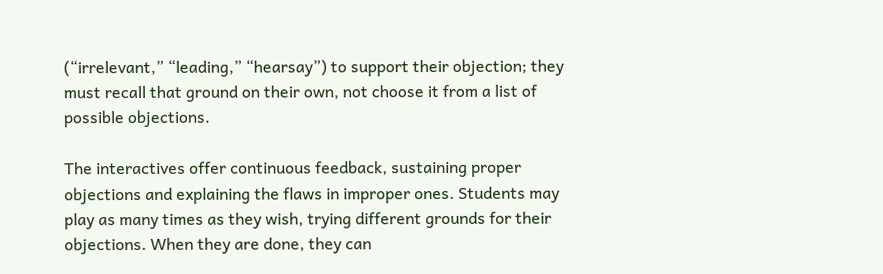(“irrelevant,” “leading,” “hearsay”) to support their objection; they must recall that ground on their own, not choose it from a list of possible objections.

The interactives offer continuous feedback, sustaining proper objections and explaining the flaws in improper ones. Students may play as many times as they wish, trying different grounds for their objections. When they are done, they can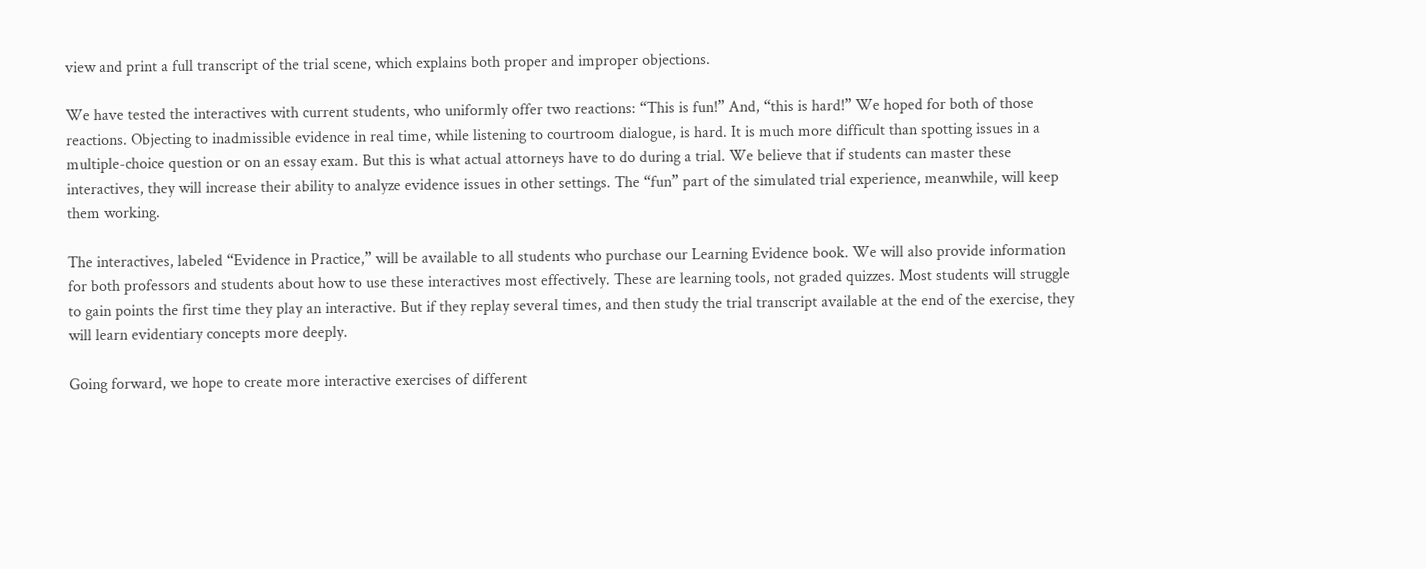view and print a full transcript of the trial scene, which explains both proper and improper objections.

We have tested the interactives with current students, who uniformly offer two reactions: “This is fun!” And, “this is hard!” We hoped for both of those reactions. Objecting to inadmissible evidence in real time, while listening to courtroom dialogue, is hard. It is much more difficult than spotting issues in a multiple-choice question or on an essay exam. But this is what actual attorneys have to do during a trial. We believe that if students can master these interactives, they will increase their ability to analyze evidence issues in other settings. The “fun” part of the simulated trial experience, meanwhile, will keep them working.

The interactives, labeled “Evidence in Practice,” will be available to all students who purchase our Learning Evidence book. We will also provide information for both professors and students about how to use these interactives most effectively. These are learning tools, not graded quizzes. Most students will struggle to gain points the first time they play an interactive. But if they replay several times, and then study the trial transcript available at the end of the exercise, they will learn evidentiary concepts more deeply.

Going forward, we hope to create more interactive exercises of different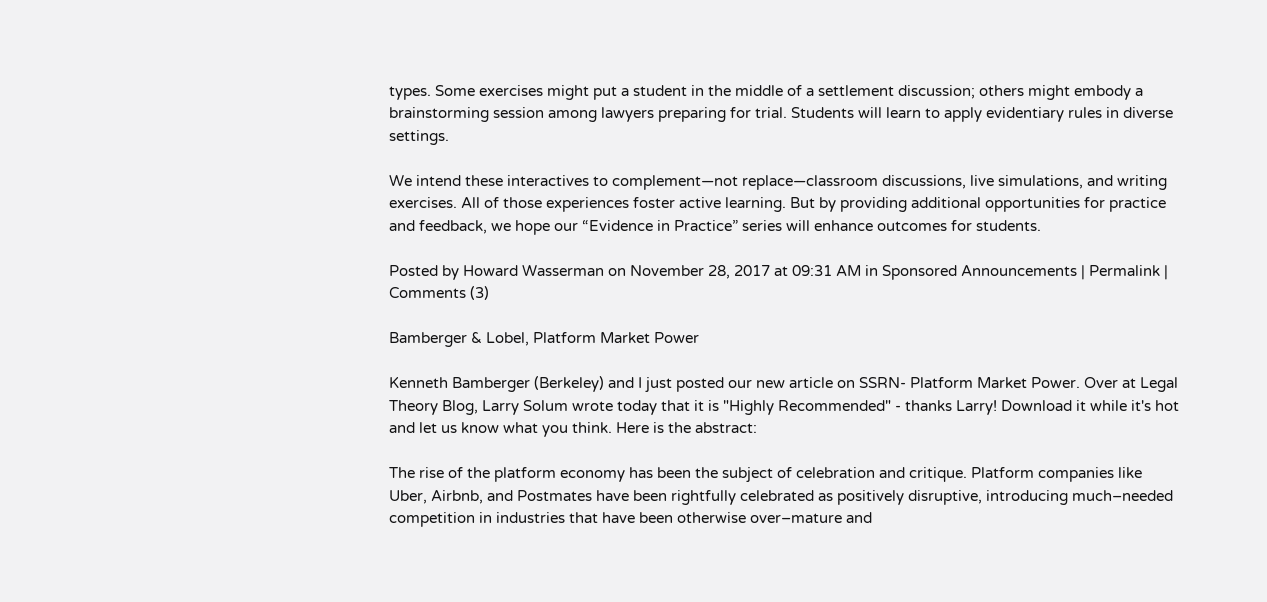types. Some exercises might put a student in the middle of a settlement discussion; others might embody a brainstorming session among lawyers preparing for trial. Students will learn to apply evidentiary rules in diverse settings.

We intend these interactives to complement—not replace—classroom discussions, live simulations, and writing exercises. All of those experiences foster active learning. But by providing additional opportunities for practice and feedback, we hope our “Evidence in Practice” series will enhance outcomes for students.

Posted by Howard Wasserman on November 28, 2017 at 09:31 AM in Sponsored Announcements | Permalink | Comments (3)

Bamberger & Lobel, Platform Market Power

Kenneth Bamberger (Berkeley) and I just posted our new article on SSRN- Platform Market Power. Over at Legal Theory Blog, Larry Solum wrote today that it is "Highly Recommended" - thanks Larry! Download it while it's hot and let us know what you think. Here is the abstract:

The rise of the platform economy has been the subject of celebration and critique. Platform companies like Uber, Airbnb, and Postmates have been rightfully celebrated as positively disruptive, introducing much–needed competition in industries that have been otherwise over–mature and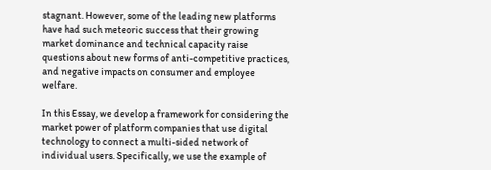stagnant. However, some of the leading new platforms have had such meteoric success that their growing market dominance and technical capacity raise questions about new forms of anti-competitive practices, and negative impacts on consumer and employee welfare.

In this Essay, we develop a framework for considering the market power of platform companies that use digital technology to connect a multi-sided network of individual users. Specifically, we use the example of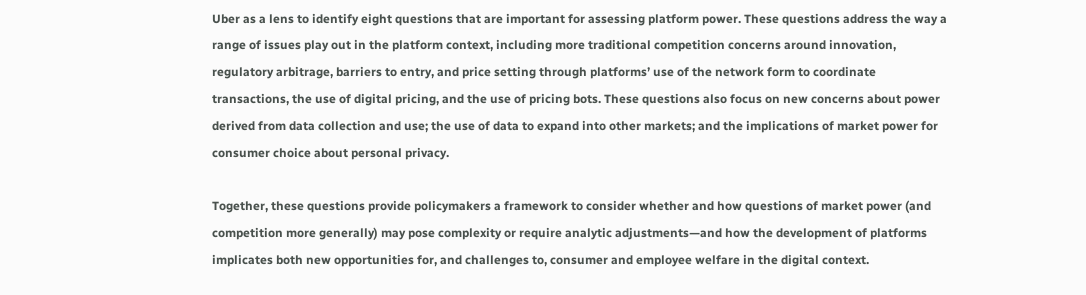Uber as a lens to identify eight questions that are important for assessing platform power. These questions address the way a range of issues play out in the platform context, including more traditional competition concerns around innovation, regulatory arbitrage, barriers to entry, and price setting through platforms’ use of the network form to coordinate transactions, the use of digital pricing, and the use of pricing bots. These questions also focus on new concerns about power derived from data collection and use; the use of data to expand into other markets; and the implications of market power for consumer choice about personal privacy.

Together, these questions provide policymakers a framework to consider whether and how questions of market power (and competition more generally) may pose complexity or require analytic adjustments—and how the development of platforms implicates both new opportunities for, and challenges to, consumer and employee welfare in the digital context.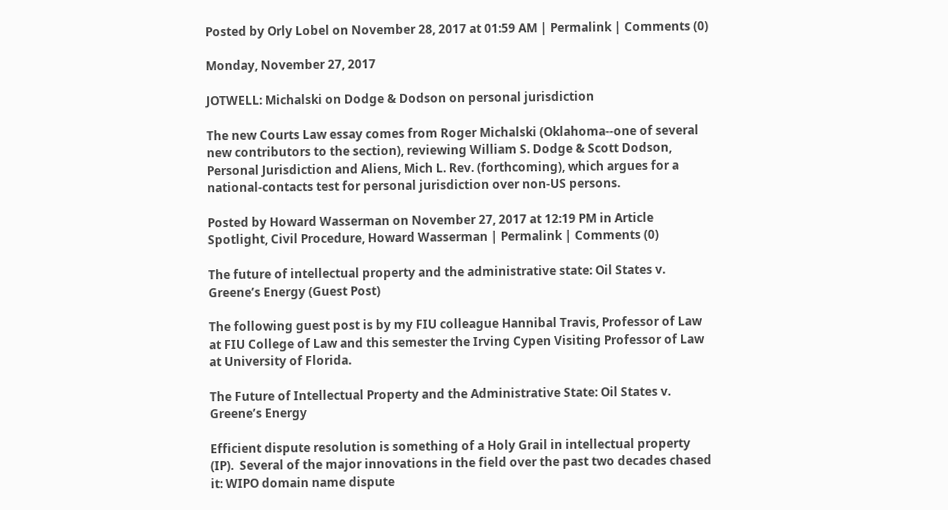Posted by Orly Lobel on November 28, 2017 at 01:59 AM | Permalink | Comments (0)

Monday, November 27, 2017

JOTWELL: Michalski on Dodge & Dodson on personal jurisdiction

The new Courts Law essay comes from Roger Michalski (Oklahoma--one of several new contributors to the section), reviewing William S. Dodge & Scott Dodson, Personal Jurisdiction and Aliens, Mich L. Rev. (forthcoming), which argues for a national-contacts test for personal jurisdiction over non-US persons.

Posted by Howard Wasserman on November 27, 2017 at 12:19 PM in Article Spotlight, Civil Procedure, Howard Wasserman | Permalink | Comments (0)

The future of intellectual property and the administrative state: Oil States v. Greene’s Energy (Guest Post)

The following guest post is by my FIU colleague Hannibal Travis, Professor of Law at FIU College of Law and this semester the Irving Cypen Visiting Professor of Law at University of Florida.

The Future of Intellectual Property and the Administrative State: Oil States v. Greene’s Energy

Efficient dispute resolution is something of a Holy Grail in intellectual property (IP).  Several of the major innovations in the field over the past two decades chased it: WIPO domain name dispute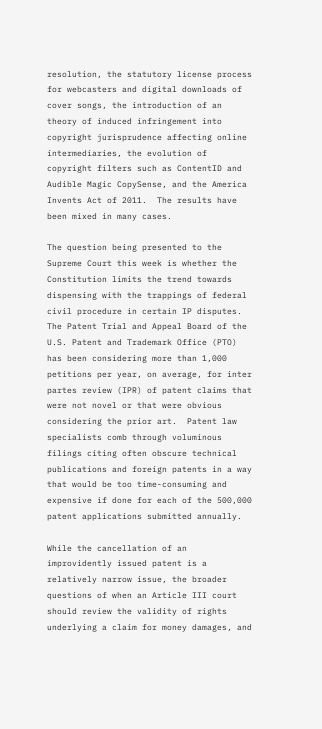resolution, the statutory license process for webcasters and digital downloads of cover songs, the introduction of an theory of induced infringement into copyright jurisprudence affecting online intermediaries, the evolution of copyright filters such as ContentID and Audible Magic CopySense, and the America Invents Act of 2011.  The results have been mixed in many cases.

The question being presented to the Supreme Court this week is whether the Constitution limits the trend towards dispensing with the trappings of federal civil procedure in certain IP disputes.  The Patent Trial and Appeal Board of the U.S. Patent and Trademark Office (PTO) has been considering more than 1,000 petitions per year, on average, for inter partes review (IPR) of patent claims that were not novel or that were obvious considering the prior art.  Patent law specialists comb through voluminous filings citing often obscure technical publications and foreign patents in a way that would be too time-consuming and expensive if done for each of the 500,000 patent applications submitted annually.

While the cancellation of an improvidently issued patent is a relatively narrow issue, the broader questions of when an Article III court should review the validity of rights underlying a claim for money damages, and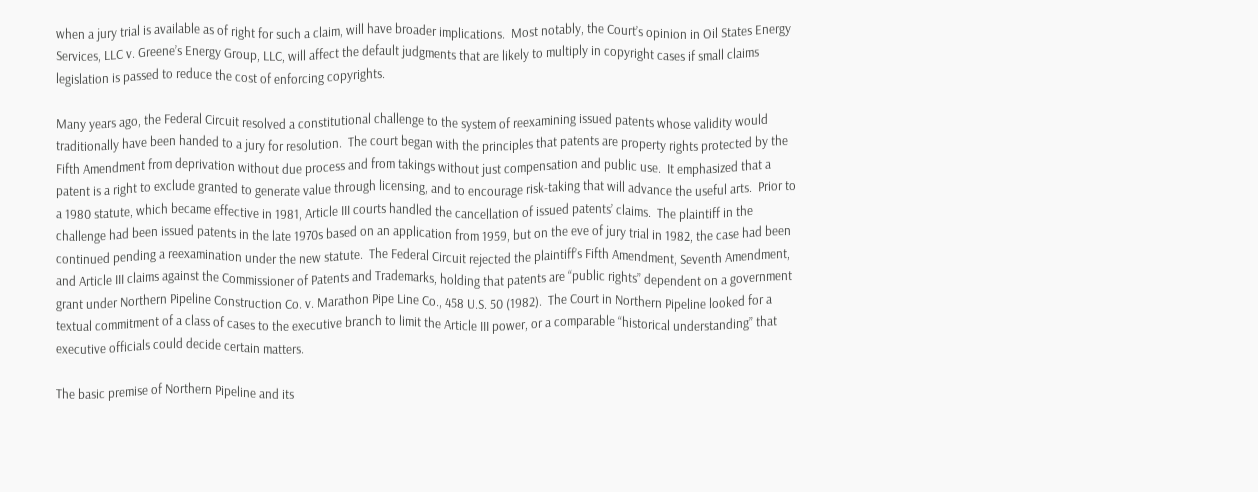when a jury trial is available as of right for such a claim, will have broader implications.  Most notably, the Court’s opinion in Oil States Energy Services, LLC v. Greene’s Energy Group, LLC, will affect the default judgments that are likely to multiply in copyright cases if small claims legislation is passed to reduce the cost of enforcing copyrights.

Many years ago, the Federal Circuit resolved a constitutional challenge to the system of reexamining issued patents whose validity would traditionally have been handed to a jury for resolution.  The court began with the principles that patents are property rights protected by the Fifth Amendment from deprivation without due process and from takings without just compensation and public use.  It emphasized that a patent is a right to exclude granted to generate value through licensing, and to encourage risk-taking that will advance the useful arts.  Prior to a 1980 statute, which became effective in 1981, Article III courts handled the cancellation of issued patents’ claims.  The plaintiff in the challenge had been issued patents in the late 1970s based on an application from 1959, but on the eve of jury trial in 1982, the case had been continued pending a reexamination under the new statute.  The Federal Circuit rejected the plaintiff’s Fifth Amendment, Seventh Amendment, and Article III claims against the Commissioner of Patents and Trademarks, holding that patents are “public rights” dependent on a government grant under Northern Pipeline Construction Co. v. Marathon Pipe Line Co., 458 U.S. 50 (1982).  The Court in Northern Pipeline looked for a textual commitment of a class of cases to the executive branch to limit the Article III power, or a comparable “historical understanding” that executive officials could decide certain matters.

The basic premise of Northern Pipeline and its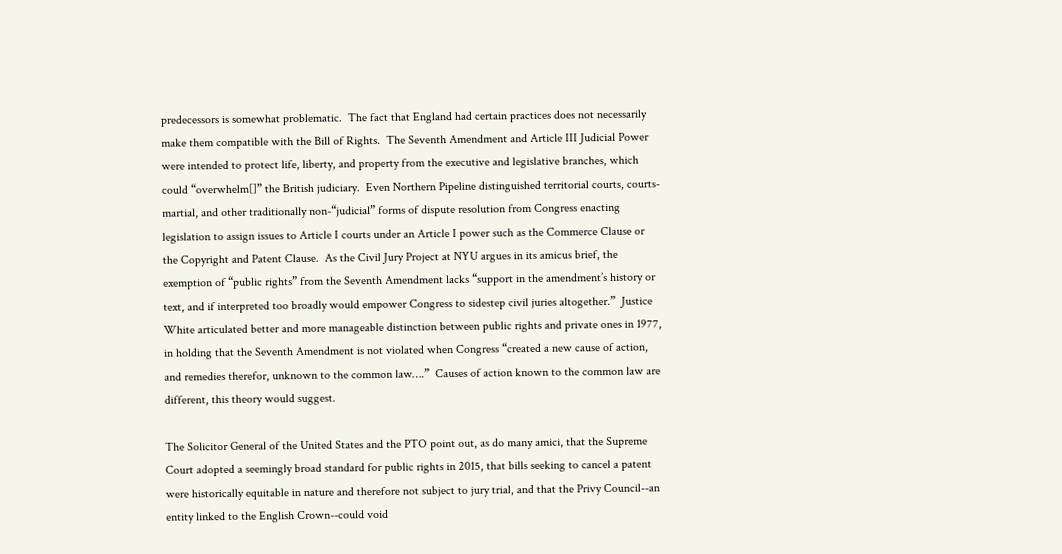predecessors is somewhat problematic.  The fact that England had certain practices does not necessarily make them compatible with the Bill of Rights.  The Seventh Amendment and Article III Judicial Power were intended to protect life, liberty, and property from the executive and legislative branches, which could “overwhelm[]” the British judiciary.  Even Northern Pipeline distinguished territorial courts, courts-martial, and other traditionally non-“judicial” forms of dispute resolution from Congress enacting legislation to assign issues to Article I courts under an Article I power such as the Commerce Clause or the Copyright and Patent Clause.  As the Civil Jury Project at NYU argues in its amicus brief, the exemption of “public rights” from the Seventh Amendment lacks “support in the amendment’s history or text, and if interpreted too broadly would empower Congress to sidestep civil juries altogether.”  Justice White articulated better and more manageable distinction between public rights and private ones in 1977, in holding that the Seventh Amendment is not violated when Congress “created a new cause of action, and remedies therefor, unknown to the common law….”  Causes of action known to the common law are different, this theory would suggest.

The Solicitor General of the United States and the PTO point out, as do many amici, that the Supreme Court adopted a seemingly broad standard for public rights in 2015, that bills seeking to cancel a patent were historically equitable in nature and therefore not subject to jury trial, and that the Privy Council--an entity linked to the English Crown--could void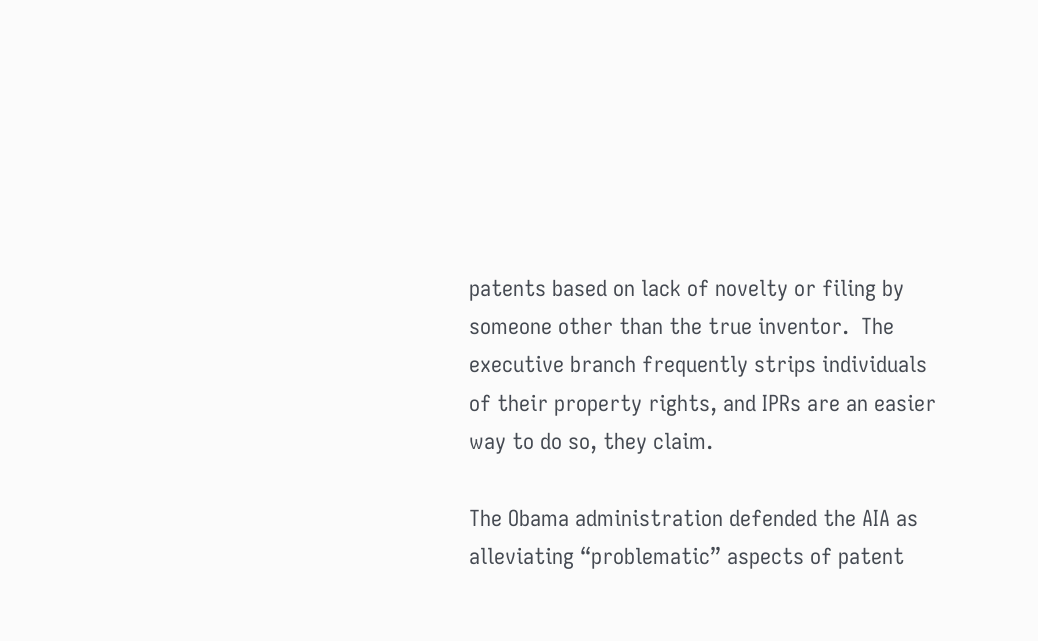patents based on lack of novelty or filing by someone other than the true inventor.  The executive branch frequently strips individuals of their property rights, and IPRs are an easier way to do so, they claim.

The Obama administration defended the AIA as alleviating “problematic” aspects of patent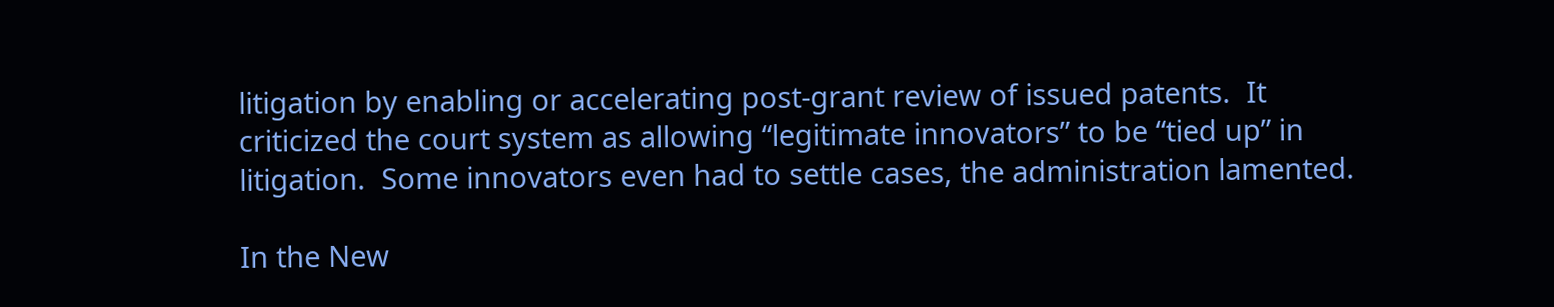litigation by enabling or accelerating post-grant review of issued patents.  It criticized the court system as allowing “legitimate innovators” to be “tied up” in litigation.  Some innovators even had to settle cases, the administration lamented.

In the New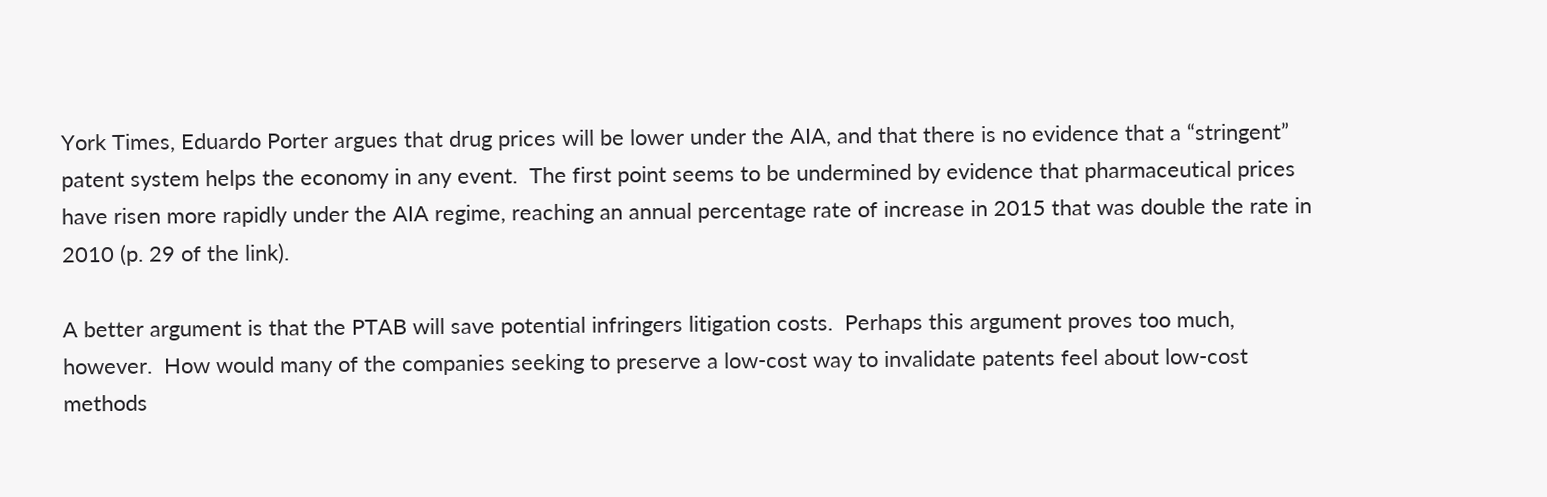York Times, Eduardo Porter argues that drug prices will be lower under the AIA, and that there is no evidence that a “stringent” patent system helps the economy in any event.  The first point seems to be undermined by evidence that pharmaceutical prices have risen more rapidly under the AIA regime, reaching an annual percentage rate of increase in 2015 that was double the rate in 2010 (p. 29 of the link).

A better argument is that the PTAB will save potential infringers litigation costs.  Perhaps this argument proves too much, however.  How would many of the companies seeking to preserve a low-cost way to invalidate patents feel about low-cost methods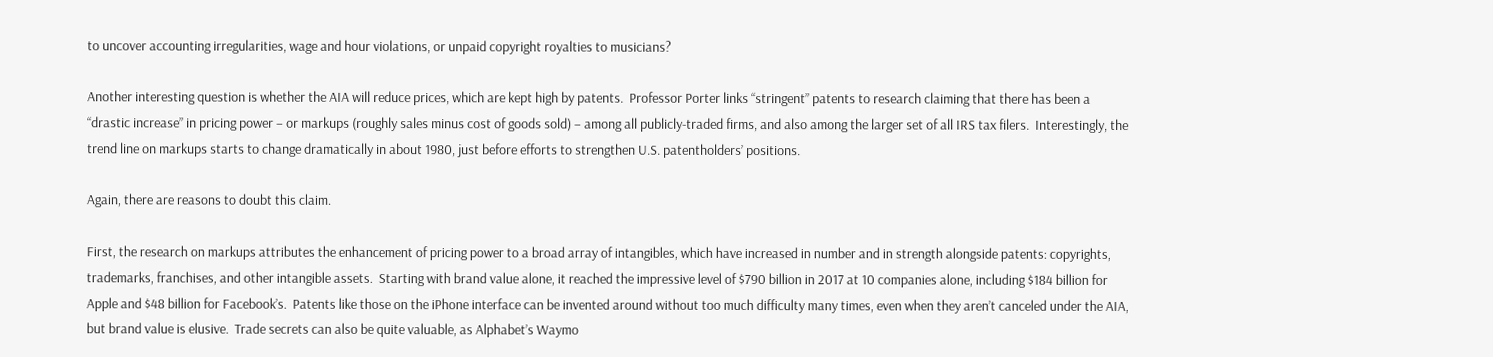to uncover accounting irregularities, wage and hour violations, or unpaid copyright royalties to musicians?

Another interesting question is whether the AIA will reduce prices, which are kept high by patents.  Professor Porter links “stringent” patents to research claiming that there has been a “drastic increase” in pricing power – or markups (roughly sales minus cost of goods sold) – among all publicly-traded firms, and also among the larger set of all IRS tax filers.  Interestingly, the trend line on markups starts to change dramatically in about 1980, just before efforts to strengthen U.S. patentholders’ positions.

Again, there are reasons to doubt this claim.

First, the research on markups attributes the enhancement of pricing power to a broad array of intangibles, which have increased in number and in strength alongside patents: copyrights, trademarks, franchises, and other intangible assets.  Starting with brand value alone, it reached the impressive level of $790 billion in 2017 at 10 companies alone, including $184 billion for Apple and $48 billion for Facebook’s.  Patents like those on the iPhone interface can be invented around without too much difficulty many times, even when they aren’t canceled under the AIA, but brand value is elusive.  Trade secrets can also be quite valuable, as Alphabet’s Waymo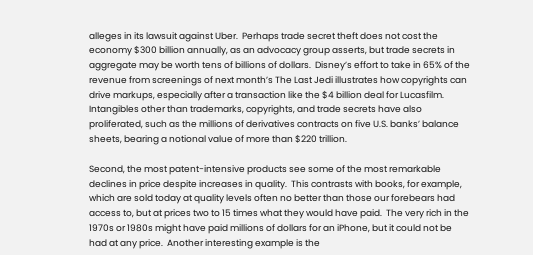alleges in its lawsuit against Uber.  Perhaps trade secret theft does not cost the economy $300 billion annually, as an advocacy group asserts, but trade secrets in aggregate may be worth tens of billions of dollars.  Disney’s effort to take in 65% of the revenue from screenings of next month’s The Last Jedi illustrates how copyrights can drive markups, especially after a transaction like the $4 billion deal for Lucasfilm.  Intangibles other than trademarks, copyrights, and trade secrets have also proliferated, such as the millions of derivatives contracts on five U.S. banks’ balance sheets, bearing a notional value of more than $220 trillion.

Second, the most patent-intensive products see some of the most remarkable declines in price despite increases in quality.  This contrasts with books, for example, which are sold today at quality levels often no better than those our forebears had access to, but at prices two to 15 times what they would have paid.  The very rich in the 1970s or 1980s might have paid millions of dollars for an iPhone, but it could not be had at any price.  Another interesting example is the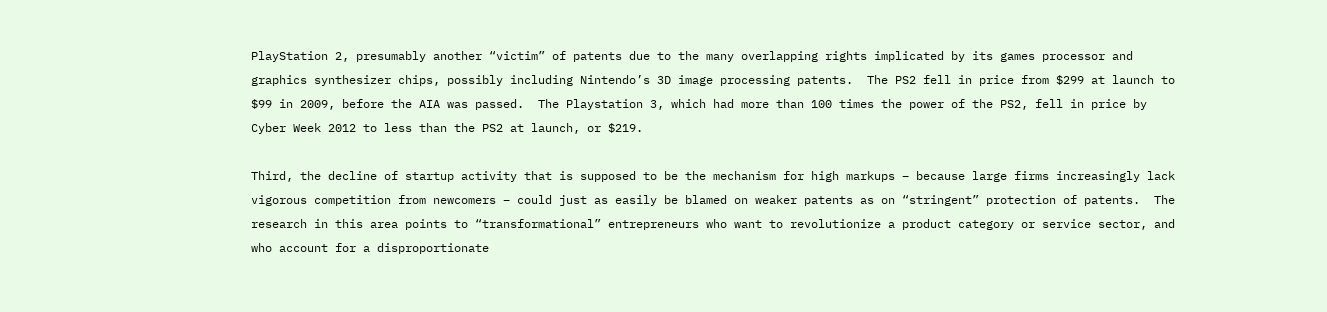PlayStation 2, presumably another “victim” of patents due to the many overlapping rights implicated by its games processor and graphics synthesizer chips, possibly including Nintendo’s 3D image processing patents.  The PS2 fell in price from $299 at launch to $99 in 2009, before the AIA was passed.  The Playstation 3, which had more than 100 times the power of the PS2, fell in price by Cyber Week 2012 to less than the PS2 at launch, or $219.

Third, the decline of startup activity that is supposed to be the mechanism for high markups – because large firms increasingly lack vigorous competition from newcomers – could just as easily be blamed on weaker patents as on “stringent” protection of patents.  The research in this area points to “transformational” entrepreneurs who want to revolutionize a product category or service sector, and who account for a disproportionate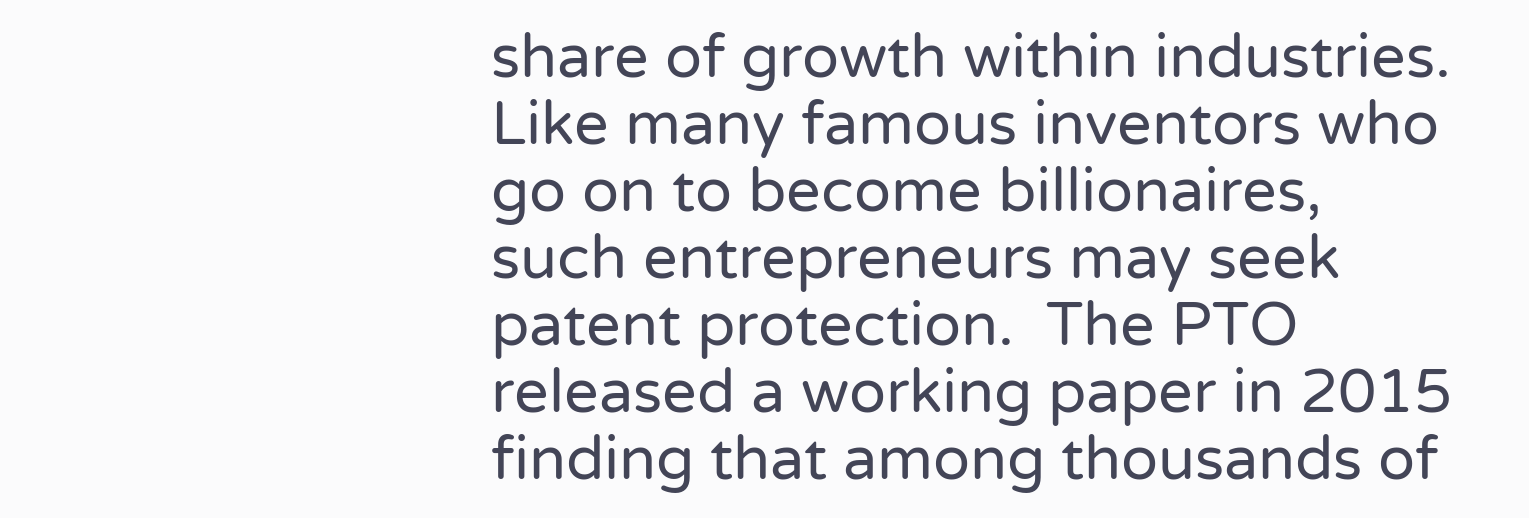share of growth within industries.  Like many famous inventors who go on to become billionaires, such entrepreneurs may seek patent protection.  The PTO released a working paper in 2015 finding that among thousands of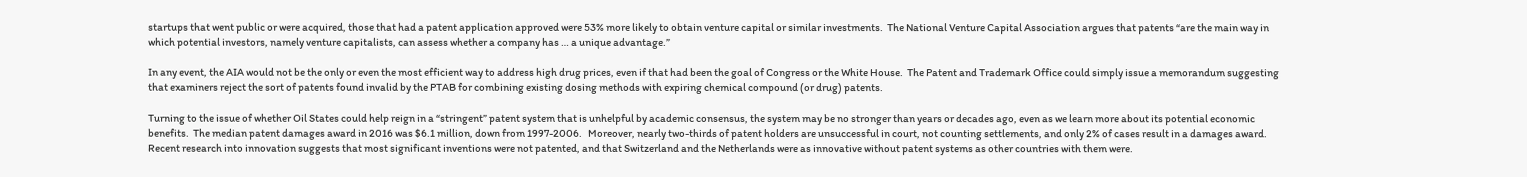startups that went public or were acquired, those that had a patent application approved were 53% more likely to obtain venture capital or similar investments.  The National Venture Capital Association argues that patents “are the main way in which potential investors, namely venture capitalists, can assess whether a company has … a unique advantage.”

In any event, the AIA would not be the only or even the most efficient way to address high drug prices, even if that had been the goal of Congress or the White House.  The Patent and Trademark Office could simply issue a memorandum suggesting that examiners reject the sort of patents found invalid by the PTAB for combining existing dosing methods with expiring chemical compound (or drug) patents.

Turning to the issue of whether Oil States could help reign in a “stringent” patent system that is unhelpful by academic consensus, the system may be no stronger than years or decades ago, even as we learn more about its potential economic benefits.  The median patent damages award in 2016 was $6.1 million, down from 1997-2006.   Moreover, nearly two-thirds of patent holders are unsuccessful in court, not counting settlements, and only 2% of cases result in a damages award.  Recent research into innovation suggests that most significant inventions were not patented, and that Switzerland and the Netherlands were as innovative without patent systems as other countries with them were.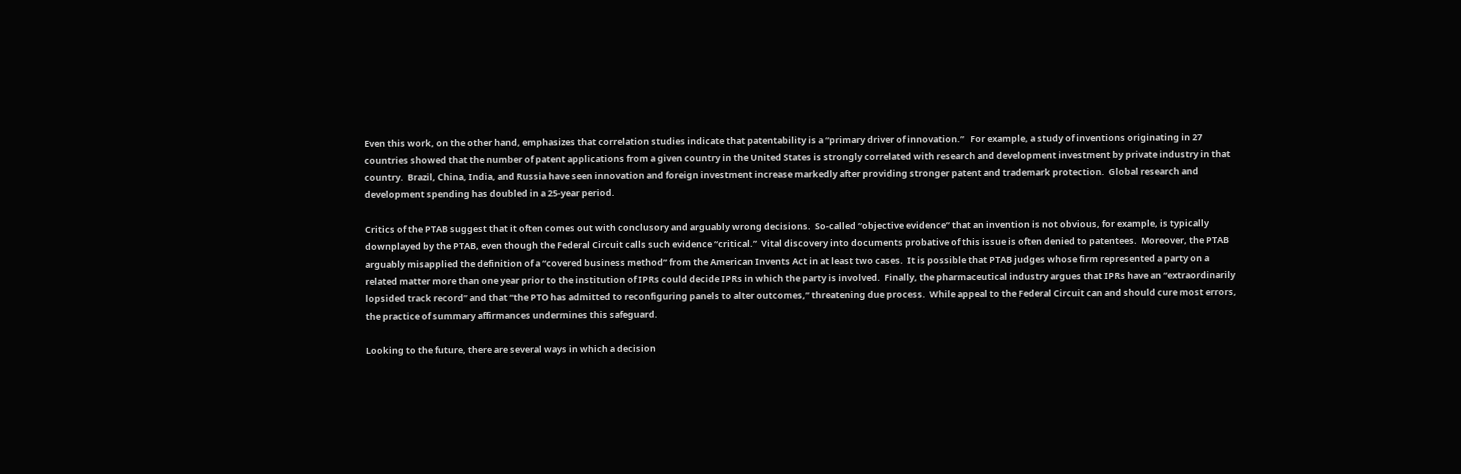Even this work, on the other hand, emphasizes that correlation studies indicate that patentability is a “primary driver of innovation.”   For example, a study of inventions originating in 27 countries showed that the number of patent applications from a given country in the United States is strongly correlated with research and development investment by private industry in that country.  Brazil, China, India, and Russia have seen innovation and foreign investment increase markedly after providing stronger patent and trademark protection.  Global research and development spending has doubled in a 25-year period.

Critics of the PTAB suggest that it often comes out with conclusory and arguably wrong decisions.  So-called “objective evidence” that an invention is not obvious, for example, is typically downplayed by the PTAB, even though the Federal Circuit calls such evidence “critical.”  Vital discovery into documents probative of this issue is often denied to patentees.  Moreover, the PTAB arguably misapplied the definition of a “covered business method” from the American Invents Act in at least two cases.  It is possible that PTAB judges whose firm represented a party on a related matter more than one year prior to the institution of IPRs could decide IPRs in which the party is involved.  Finally, the pharmaceutical industry argues that IPRs have an “extraordinarily lopsided track record” and that “the PTO has admitted to reconfiguring panels to alter outcomes,” threatening due process.  While appeal to the Federal Circuit can and should cure most errors, the practice of summary affirmances undermines this safeguard.

Looking to the future, there are several ways in which a decision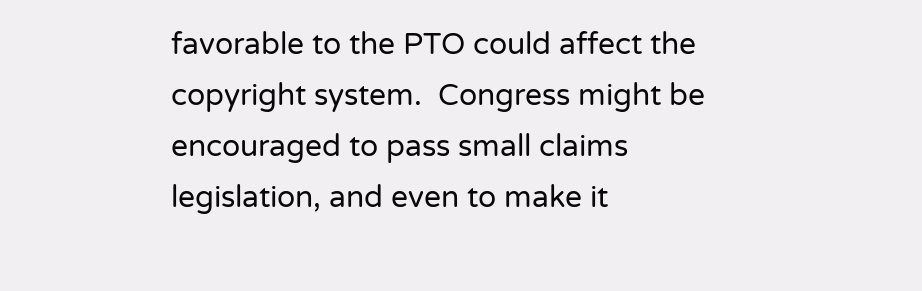favorable to the PTO could affect the copyright system.  Congress might be encouraged to pass small claims legislation, and even to make it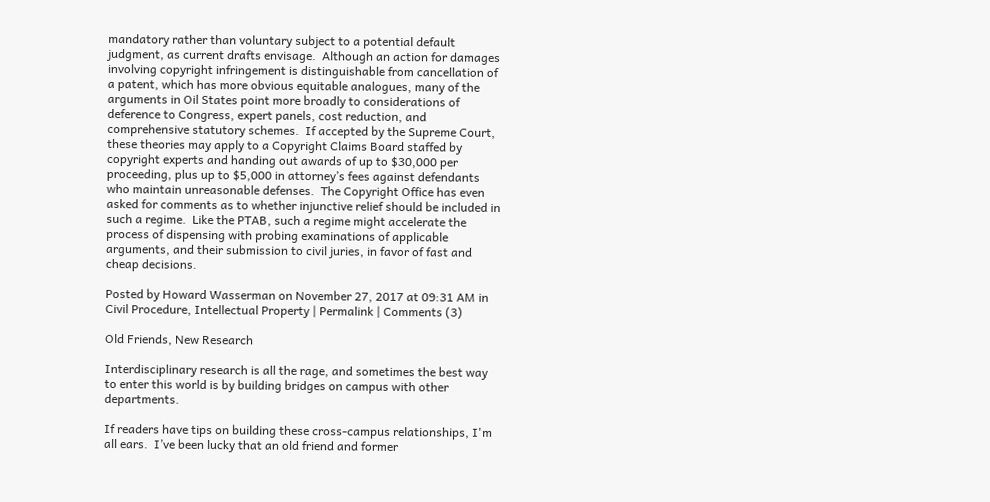mandatory rather than voluntary subject to a potential default judgment, as current drafts envisage.  Although an action for damages involving copyright infringement is distinguishable from cancellation of a patent, which has more obvious equitable analogues, many of the arguments in Oil States point more broadly to considerations of deference to Congress, expert panels, cost reduction, and comprehensive statutory schemes.  If accepted by the Supreme Court, these theories may apply to a Copyright Claims Board staffed by copyright experts and handing out awards of up to $30,000 per proceeding, plus up to $5,000 in attorney’s fees against defendants who maintain unreasonable defenses.  The Copyright Office has even asked for comments as to whether injunctive relief should be included in such a regime.  Like the PTAB, such a regime might accelerate the process of dispensing with probing examinations of applicable arguments, and their submission to civil juries, in favor of fast and cheap decisions.

Posted by Howard Wasserman on November 27, 2017 at 09:31 AM in Civil Procedure, Intellectual Property | Permalink | Comments (3)

Old Friends, New Research

Interdisciplinary research is all the rage, and sometimes the best way to enter this world is by building bridges on campus with other departments.

If readers have tips on building these cross-campus relationships, I'm all ears.  I’ve been lucky that an old friend and former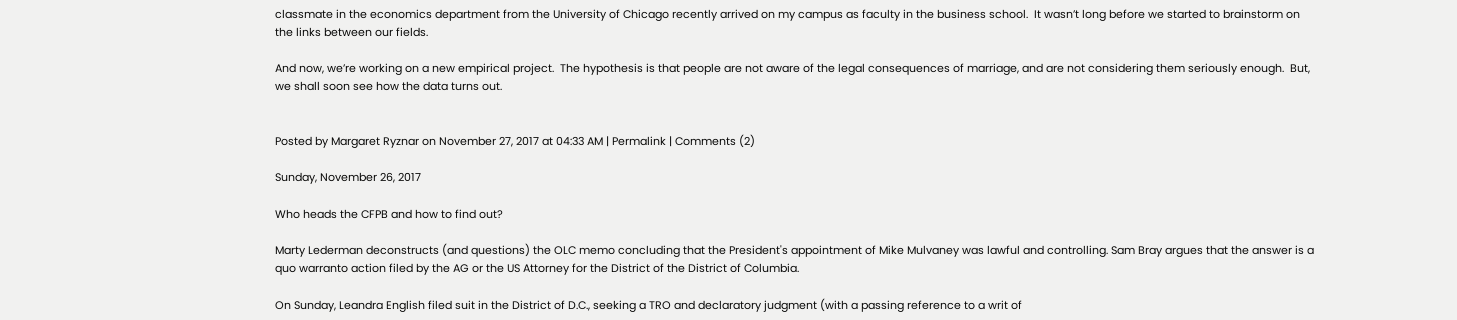classmate in the economics department from the University of Chicago recently arrived on my campus as faculty in the business school.  It wasn’t long before we started to brainstorm on the links between our fields.

And now, we’re working on a new empirical project.  The hypothesis is that people are not aware of the legal consequences of marriage, and are not considering them seriously enough.  But, we shall soon see how the data turns out.


Posted by Margaret Ryznar on November 27, 2017 at 04:33 AM | Permalink | Comments (2)

Sunday, November 26, 2017

Who heads the CFPB and how to find out?

Marty Lederman deconstructs (and questions) the OLC memo concluding that the President's appointment of Mike Mulvaney was lawful and controlling. Sam Bray argues that the answer is a quo warranto action filed by the AG or the US Attorney for the District of the District of Columbia.

On Sunday, Leandra English filed suit in the District of D.C., seeking a TRO and declaratory judgment (with a passing reference to a writ of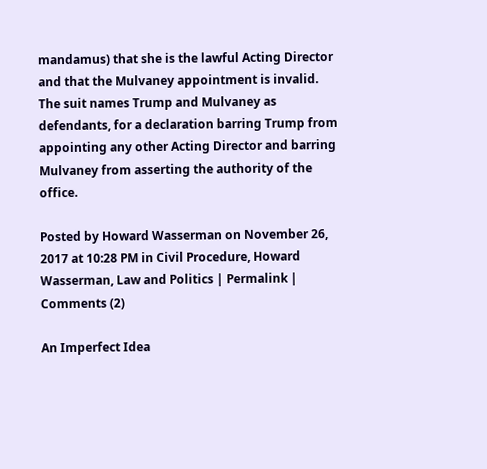mandamus) that she is the lawful Acting Director and that the Mulvaney appointment is invalid. The suit names Trump and Mulvaney as defendants, for a declaration barring Trump from appointing any other Acting Director and barring Mulvaney from asserting the authority of the office.

Posted by Howard Wasserman on November 26, 2017 at 10:28 PM in Civil Procedure, Howard Wasserman, Law and Politics | Permalink | Comments (2)

An Imperfect Idea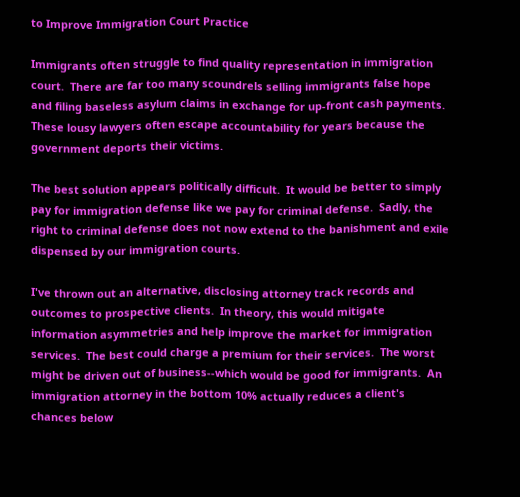to Improve Immigration Court Practice

Immigrants often struggle to find quality representation in immigration court.  There are far too many scoundrels selling immigrants false hope and filing baseless asylum claims in exchange for up-front cash payments.  These lousy lawyers often escape accountability for years because the government deports their victims.

The best solution appears politically difficult.  It would be better to simply pay for immigration defense like we pay for criminal defense.  Sadly, the right to criminal defense does not now extend to the banishment and exile dispensed by our immigration courts.

I've thrown out an alternative, disclosing attorney track records and outcomes to prospective clients.  In theory, this would mitigate information asymmetries and help improve the market for immigration services.  The best could charge a premium for their services.  The worst might be driven out of business--which would be good for immigrants.  An immigration attorney in the bottom 10% actually reduces a client's chances below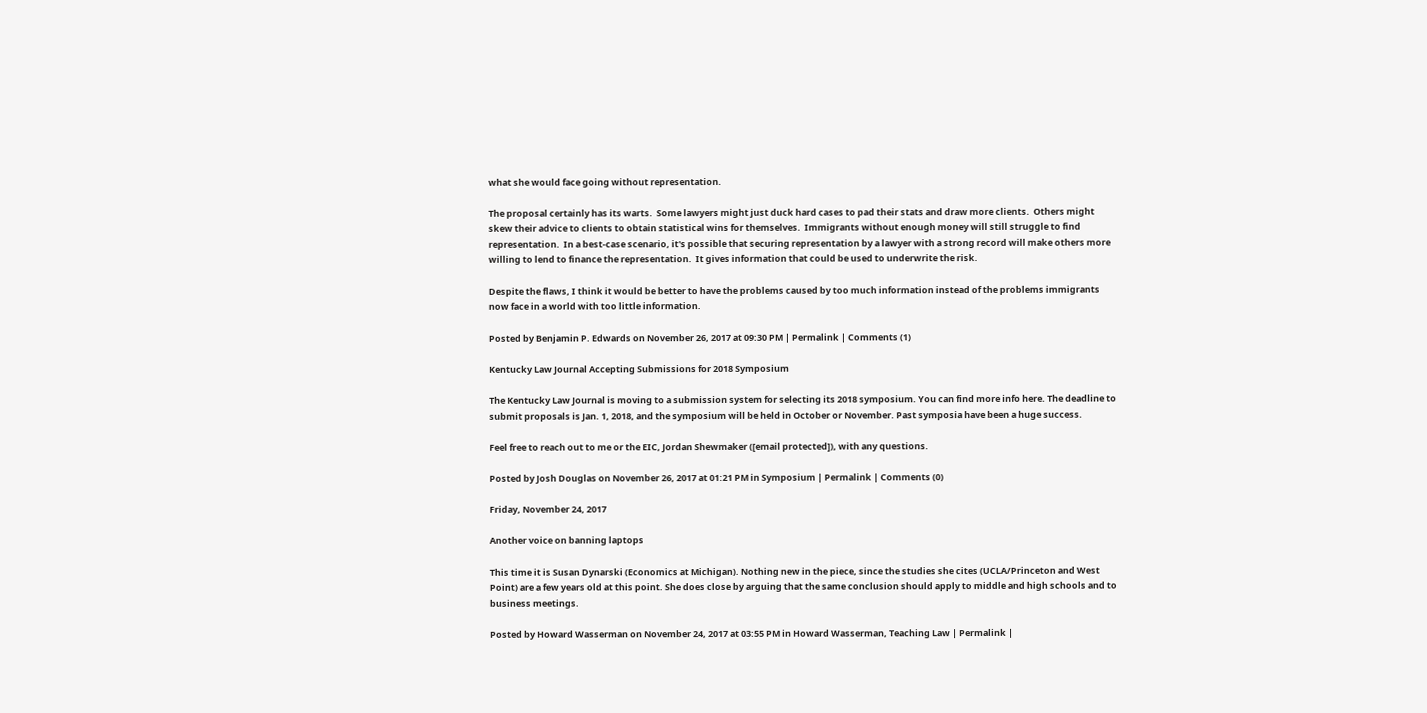what she would face going without representation.

The proposal certainly has its warts.  Some lawyers might just duck hard cases to pad their stats and draw more clients.  Others might skew their advice to clients to obtain statistical wins for themselves.  Immigrants without enough money will still struggle to find representation.  In a best-case scenario, it's possible that securing representation by a lawyer with a strong record will make others more willing to lend to finance the representation.  It gives information that could be used to underwrite the risk.

Despite the flaws, I think it would be better to have the problems caused by too much information instead of the problems immigrants now face in a world with too little information.

Posted by Benjamin P. Edwards on November 26, 2017 at 09:30 PM | Permalink | Comments (1)

Kentucky Law Journal Accepting Submissions for 2018 Symposium

The Kentucky Law Journal is moving to a submission system for selecting its 2018 symposium. You can find more info here. The deadline to submit proposals is Jan. 1, 2018, and the symposium will be held in October or November. Past symposia have been a huge success.

Feel free to reach out to me or the EIC, Jordan Shewmaker ([email protected]), with any questions.

Posted by Josh Douglas on November 26, 2017 at 01:21 PM in Symposium | Permalink | Comments (0)

Friday, November 24, 2017

Another voice on banning laptops

This time it is Susan Dynarski (Economics at Michigan). Nothing new in the piece, since the studies she cites (UCLA/Princeton and West Point) are a few years old at this point. She does close by arguing that the same conclusion should apply to middle and high schools and to business meetings.

Posted by Howard Wasserman on November 24, 2017 at 03:55 PM in Howard Wasserman, Teaching Law | Permalink |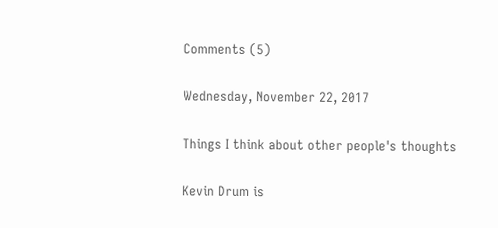Comments (5)

Wednesday, November 22, 2017

Things I think about other people's thoughts

Kevin Drum is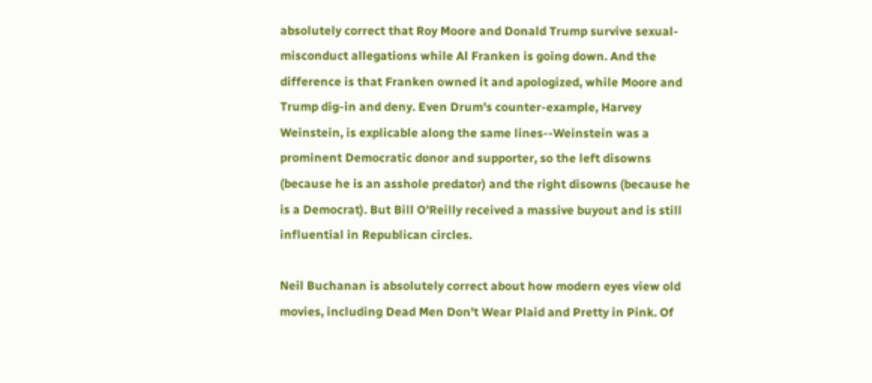absolutely correct that Roy Moore and Donald Trump survive sexual-misconduct allegations while Al Franken is going down. And the difference is that Franken owned it and apologized, while Moore and Trump dig-in and deny. Even Drum's counter-example, Harvey Weinstein, is explicable along the same lines--Weinstein was a prominent Democratic donor and supporter, so the left disowns (because he is an asshole predator) and the right disowns (because he is a Democrat). But Bill O'Reilly received a massive buyout and is still influential in Republican circles.

Neil Buchanan is absolutely correct about how modern eyes view old movies, including Dead Men Don't Wear Plaid and Pretty in Pink. Of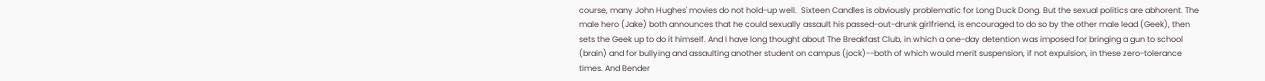course, many John Hughes' movies do not hold-up well.  Sixteen Candles is obviously problematic for Long Duck Dong. But the sexual politics are abhorent. The male hero (Jake) both announces that he could sexually assault his passed-out-drunk girlfriend, is encouraged to do so by the other male lead (Geek), then sets the Geek up to do it himself. And I have long thought about The Breakfast Club, in which a one-day detention was imposed for bringing a gun to school (brain) and for bullying and assaulting another student on campus (jock)--both of which would merit suspension, if not expulsion, in these zero-tolerance times. And Bender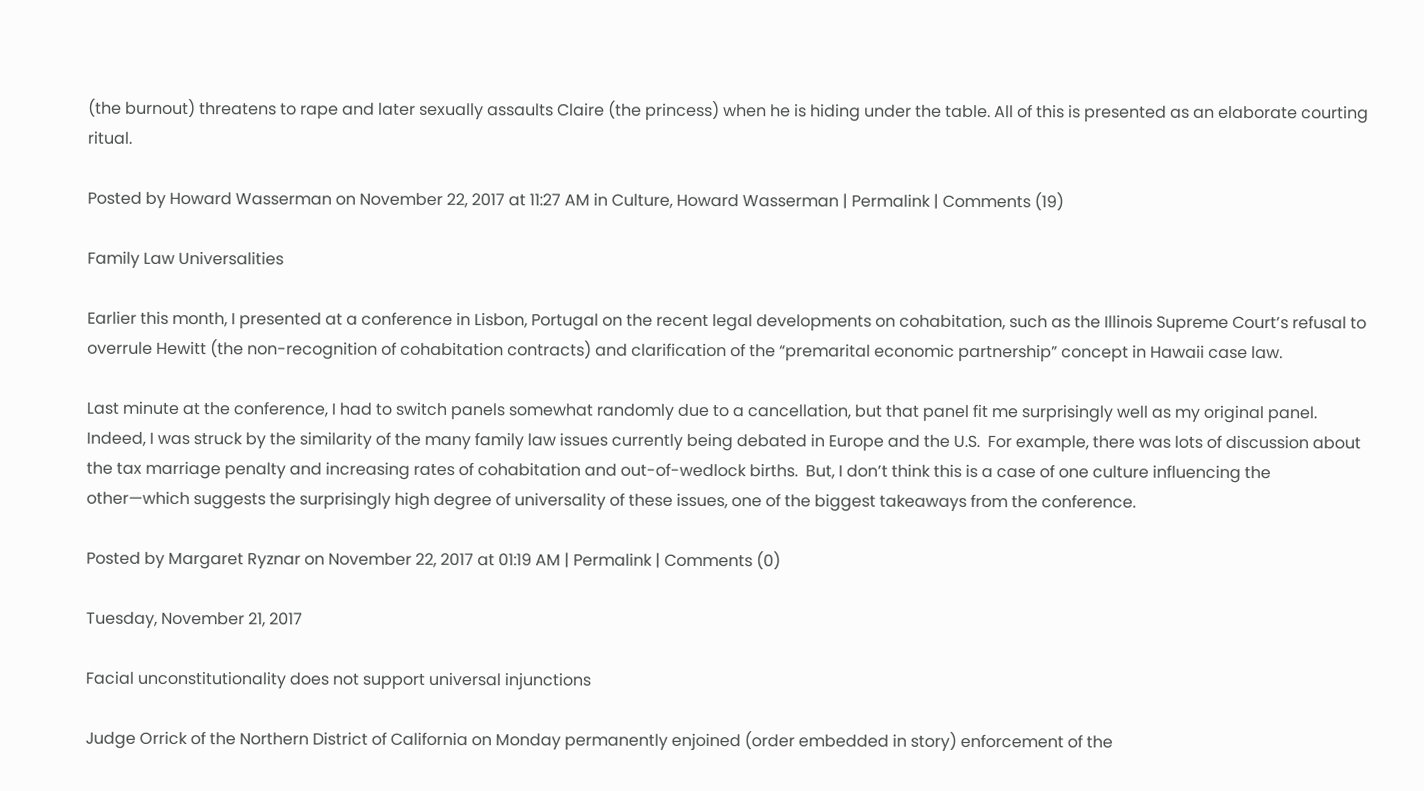(the burnout) threatens to rape and later sexually assaults Claire (the princess) when he is hiding under the table. All of this is presented as an elaborate courting ritual.

Posted by Howard Wasserman on November 22, 2017 at 11:27 AM in Culture, Howard Wasserman | Permalink | Comments (19)

Family Law Universalities

Earlier this month, I presented at a conference in Lisbon, Portugal on the recent legal developments on cohabitation, such as the Illinois Supreme Court’s refusal to overrule Hewitt (the non-recognition of cohabitation contracts) and clarification of the “premarital economic partnership” concept in Hawaii case law.

Last minute at the conference, I had to switch panels somewhat randomly due to a cancellation, but that panel fit me surprisingly well as my original panel.  Indeed, I was struck by the similarity of the many family law issues currently being debated in Europe and the U.S.  For example, there was lots of discussion about the tax marriage penalty and increasing rates of cohabitation and out-of-wedlock births.  But, I don’t think this is a case of one culture influencing the other—which suggests the surprisingly high degree of universality of these issues, one of the biggest takeaways from the conference.

Posted by Margaret Ryznar on November 22, 2017 at 01:19 AM | Permalink | Comments (0)

Tuesday, November 21, 2017

Facial unconstitutionality does not support universal injunctions

Judge Orrick of the Northern District of California on Monday permanently enjoined (order embedded in story) enforcement of the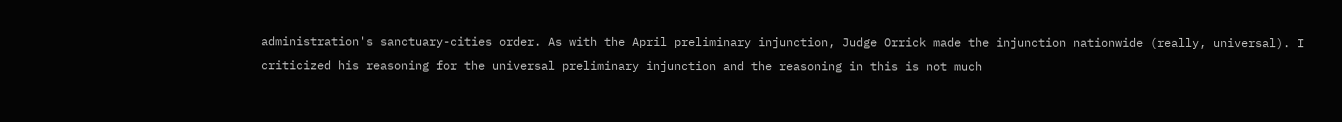administration's sanctuary-cities order. As with the April preliminary injunction, Judge Orrick made the injunction nationwide (really, universal). I criticized his reasoning for the universal preliminary injunction and the reasoning in this is not much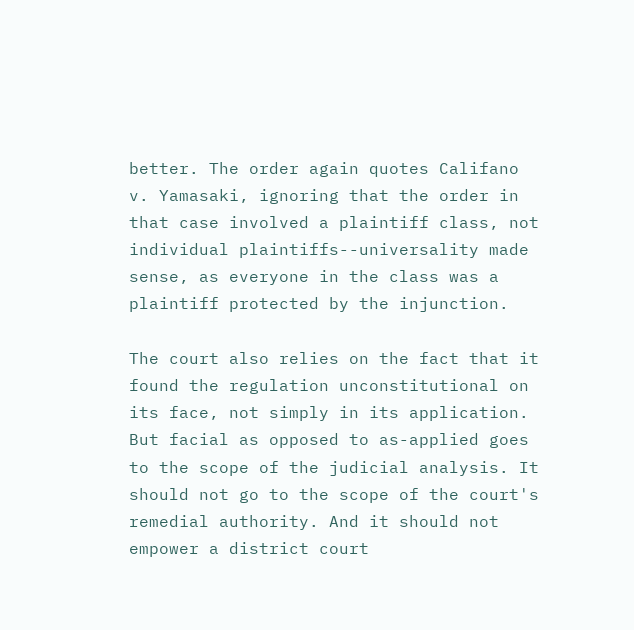better. The order again quotes Califano v. Yamasaki, ignoring that the order in that case involved a plaintiff class, not individual plaintiffs--universality made sense, as everyone in the class was a plaintiff protected by the injunction.

The court also relies on the fact that it found the regulation unconstitutional on its face, not simply in its application. But facial as opposed to as-applied goes to the scope of the judicial analysis. It should not go to the scope of the court's remedial authority. And it should not empower a district court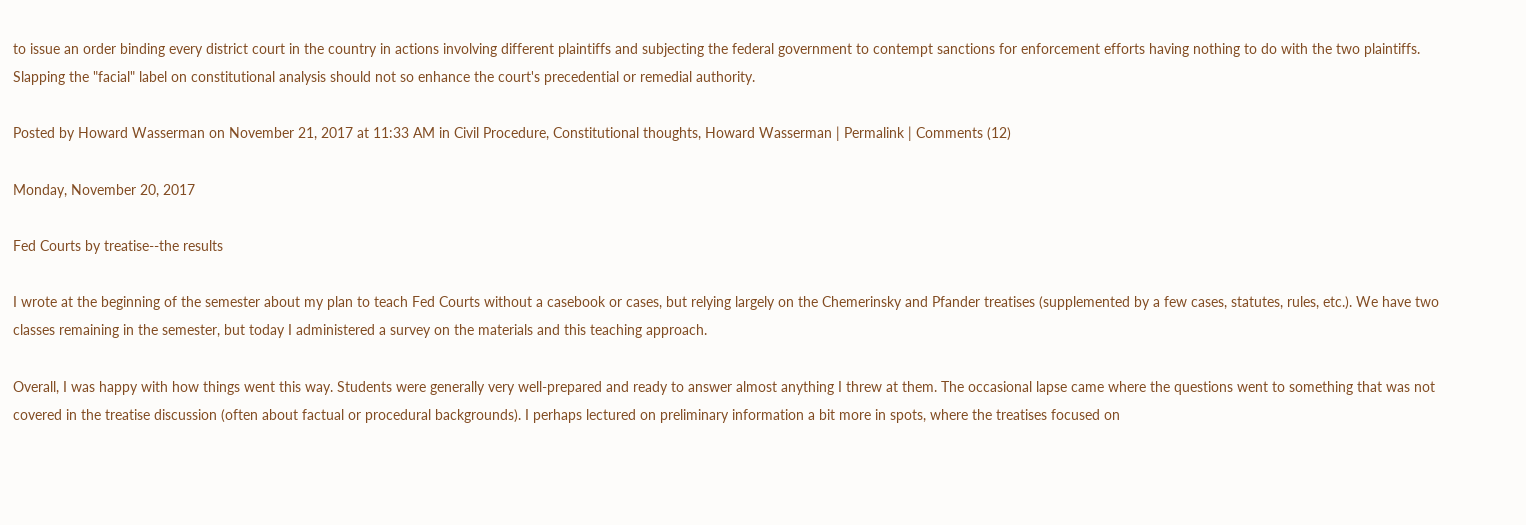to issue an order binding every district court in the country in actions involving different plaintiffs and subjecting the federal government to contempt sanctions for enforcement efforts having nothing to do with the two plaintiffs. Slapping the "facial" label on constitutional analysis should not so enhance the court's precedential or remedial authority.

Posted by Howard Wasserman on November 21, 2017 at 11:33 AM in Civil Procedure, Constitutional thoughts, Howard Wasserman | Permalink | Comments (12)

Monday, November 20, 2017

Fed Courts by treatise--the results

I wrote at the beginning of the semester about my plan to teach Fed Courts without a casebook or cases, but relying largely on the Chemerinsky and Pfander treatises (supplemented by a few cases, statutes, rules, etc.). We have two classes remaining in the semester, but today I administered a survey on the materials and this teaching approach.

Overall, I was happy with how things went this way. Students were generally very well-prepared and ready to answer almost anything I threw at them. The occasional lapse came where the questions went to something that was not covered in the treatise discussion (often about factual or procedural backgrounds). I perhaps lectured on preliminary information a bit more in spots, where the treatises focused on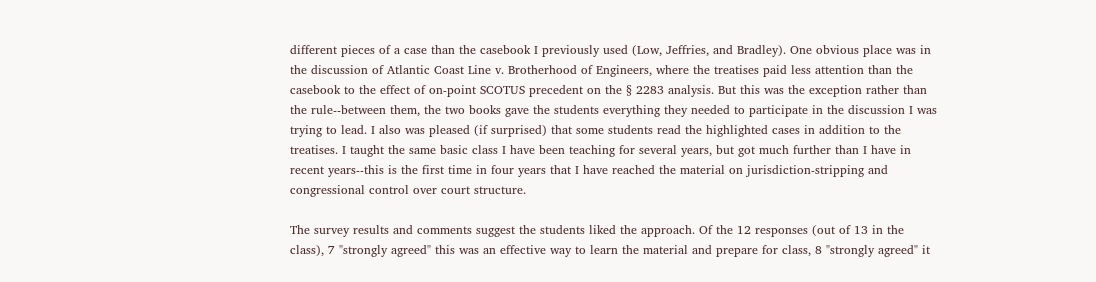different pieces of a case than the casebook I previously used (Low, Jeffries, and Bradley). One obvious place was in the discussion of Atlantic Coast Line v. Brotherhood of Engineers, where the treatises paid less attention than the casebook to the effect of on-point SCOTUS precedent on the § 2283 analysis. But this was the exception rather than the rule--between them, the two books gave the students everything they needed to participate in the discussion I was trying to lead. I also was pleased (if surprised) that some students read the highlighted cases in addition to the treatises. I taught the same basic class I have been teaching for several years, but got much further than I have in recent years--this is the first time in four years that I have reached the material on jurisdiction-stripping and congressional control over court structure.

The survey results and comments suggest the students liked the approach. Of the 12 responses (out of 13 in the class), 7 "strongly agreed" this was an effective way to learn the material and prepare for class, 8 "strongly agreed" it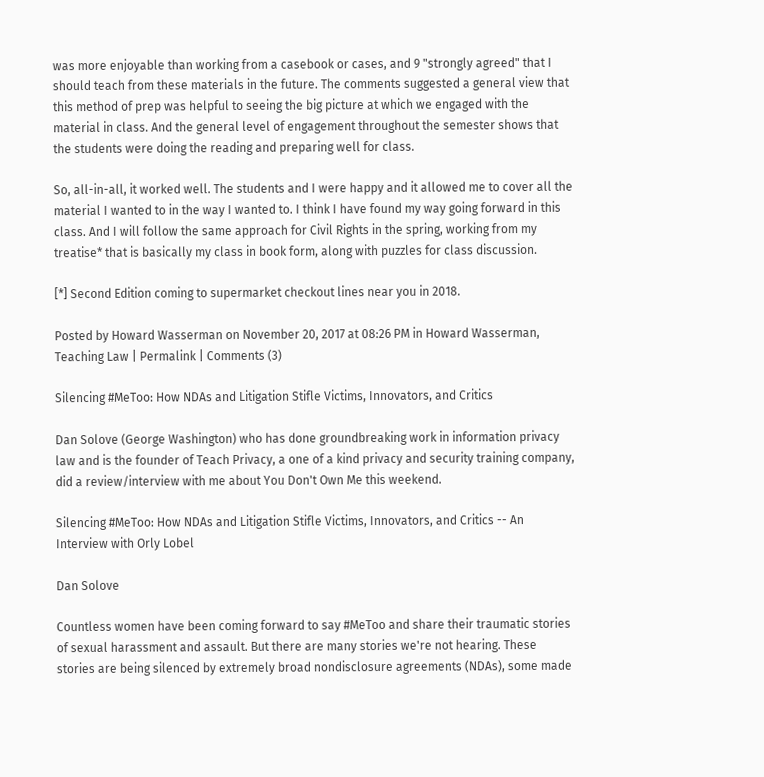was more enjoyable than working from a casebook or cases, and 9 "strongly agreed" that I should teach from these materials in the future. The comments suggested a general view that this method of prep was helpful to seeing the big picture at which we engaged with the material in class. And the general level of engagement throughout the semester shows that the students were doing the reading and preparing well for class.

So, all-in-all, it worked well. The students and I were happy and it allowed me to cover all the material I wanted to in the way I wanted to. I think I have found my way going forward in this class. And I will follow the same approach for Civil Rights in the spring, working from my treatise* that is basically my class in book form, along with puzzles for class discussion.

[*] Second Edition coming to supermarket checkout lines near you in 2018.

Posted by Howard Wasserman on November 20, 2017 at 08:26 PM in Howard Wasserman, Teaching Law | Permalink | Comments (3)

Silencing #MeToo: How NDAs and Litigation Stifle Victims, Innovators, and Critics

Dan Solove (George Washington) who has done groundbreaking work in information privacy law and is the founder of Teach Privacy, a one of a kind privacy and security training company, did a review/interview with me about You Don't Own Me this weekend.

Silencing #MeToo: How NDAs and Litigation Stifle Victims, Innovators, and Critics -- An Interview with Orly Lobel

Dan Solove

Countless women have been coming forward to say #MeToo and share their traumatic stories of sexual harassment and assault. But there are many stories we're not hearing. These stories are being silenced by extremely broad nondisclosure agreements (NDAs), some made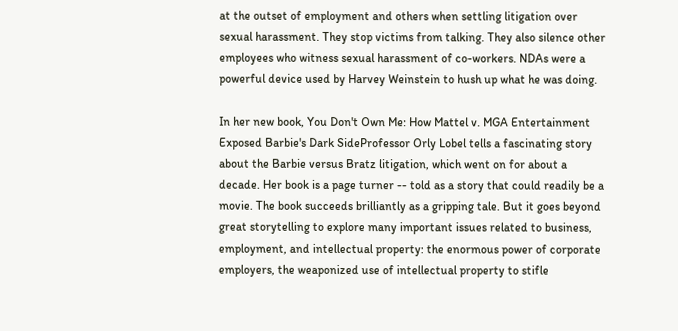at the outset of employment and others when settling litigation over sexual harassment. They stop victims from talking. They also silence other employees who witness sexual harassment of co-workers. NDAs were a powerful device used by Harvey Weinstein to hush up what he was doing.

In her new book, You Don't Own Me: How Mattel v. MGA Entertainment Exposed Barbie's Dark SideProfessor Orly Lobel tells a fascinating story about the Barbie versus Bratz litigation, which went on for about a decade. Her book is a page turner -- told as a story that could readily be a movie. The book succeeds brilliantly as a gripping tale. But it goes beyond great storytelling to explore many important issues related to business, employment, and intellectual property: the enormous power of corporate employers, the weaponized use of intellectual property to stifle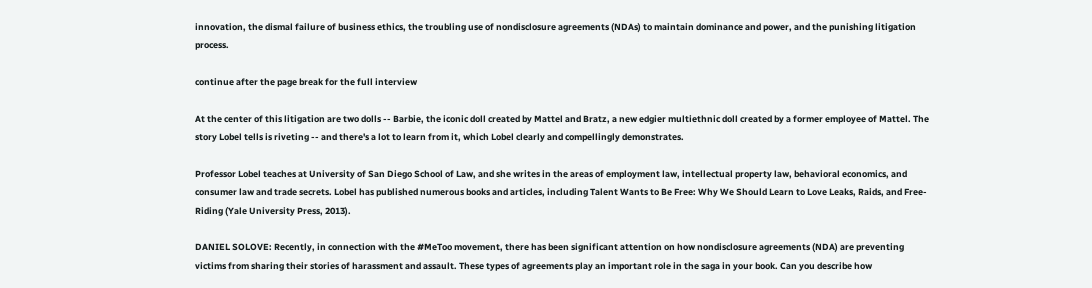innovation, the dismal failure of business ethics, the troubling use of nondisclosure agreements (NDAs) to maintain dominance and power, and the punishing litigation process.

continue after the page break for the full interview

At the center of this litigation are two dolls -- Barbie, the iconic doll created by Mattel and Bratz, a new edgier multiethnic doll created by a former employee of Mattel. The story Lobel tells is riveting -- and there's a lot to learn from it, which Lobel clearly and compellingly demonstrates.

Professor Lobel teaches at University of San Diego School of Law, and she writes in the areas of employment law, intellectual property law, behavioral economics, and consumer law and trade secrets. Lobel has published numerous books and articles, including Talent Wants to Be Free: Why We Should Learn to Love Leaks, Raids, and Free-Riding (Yale University Press, 2013).

DANIEL SOLOVE: Recently, in connection with the #MeToo movement, there has been significant attention on how nondisclosure agreements (NDA) are preventing victims from sharing their stories of harassment and assault. These types of agreements play an important role in the saga in your book. Can you describe how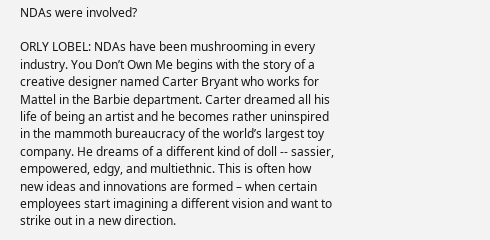NDAs were involved?

ORLY LOBEL: NDAs have been mushrooming in every industry. You Don’t Own Me begins with the story of a creative designer named Carter Bryant who works for Mattel in the Barbie department. Carter dreamed all his life of being an artist and he becomes rather uninspired in the mammoth bureaucracy of the world’s largest toy company. He dreams of a different kind of doll -- sassier, empowered, edgy, and multiethnic. This is often how new ideas and innovations are formed – when certain employees start imagining a different vision and want to strike out in a new direction.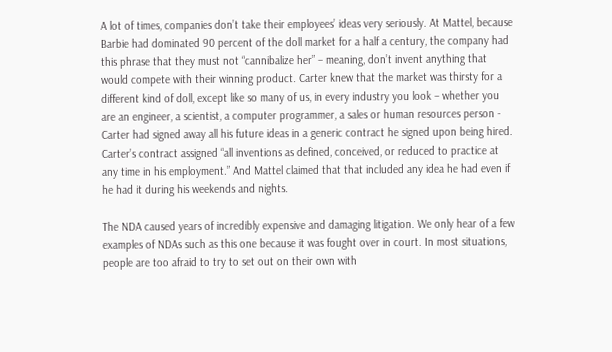A lot of times, companies don’t take their employees’ ideas very seriously. At Mattel, because Barbie had dominated 90 percent of the doll market for a half a century, the company had this phrase that they must not “cannibalize her” – meaning, don’t invent anything that would compete with their winning product. Carter knew that the market was thirsty for a different kind of doll, except like so many of us, in every industry you look – whether you are an engineer, a scientist, a computer programmer, a sales or human resources person - Carter had signed away all his future ideas in a generic contract he signed upon being hired. Carter’s contract assigned “all inventions as defined, conceived, or reduced to practice at any time in his employment.” And Mattel claimed that that included any idea he had even if he had it during his weekends and nights.

The NDA caused years of incredibly expensive and damaging litigation. We only hear of a few examples of NDAs such as this one because it was fought over in court. In most situations, people are too afraid to try to set out on their own with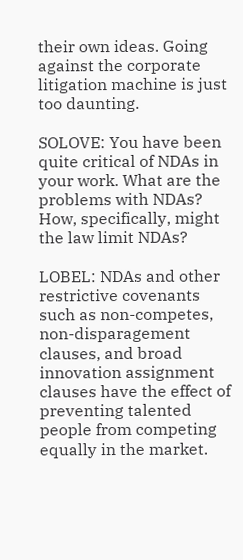their own ideas. Going against the corporate litigation machine is just too daunting.

SOLOVE: You have been quite critical of NDAs in your work. What are the problems with NDAs? How, specifically, might the law limit NDAs?

LOBEL: NDAs and other restrictive covenants such as non-competes, non-disparagement clauses, and broad innovation assignment clauses have the effect of preventing talented people from competing equally in the market.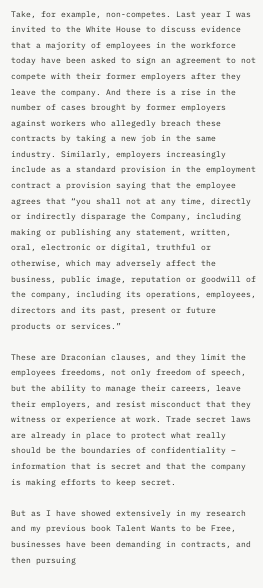Take, for example, non-competes. Last year I was invited to the White House to discuss evidence that a majority of employees in the workforce today have been asked to sign an agreement to not compete with their former employers after they leave the company. And there is a rise in the number of cases brought by former employers against workers who allegedly breach these contracts by taking a new job in the same industry. Similarly, employers increasingly include as a standard provision in the employment contract a provision saying that the employee agrees that “you shall not at any time, directly or indirectly disparage the Company, including making or publishing any statement, written, oral, electronic or digital, truthful or otherwise, which may adversely affect the business, public image, reputation or goodwill of the company, including its operations, employees, directors and its past, present or future products or services.”

These are Draconian clauses, and they limit the employees freedoms, not only freedom of speech, but the ability to manage their careers, leave their employers, and resist misconduct that they witness or experience at work. Trade secret laws are already in place to protect what really should be the boundaries of confidentiality – information that is secret and that the company is making efforts to keep secret.

But as I have showed extensively in my research and my previous book Talent Wants to be Free, businesses have been demanding in contracts, and then pursuing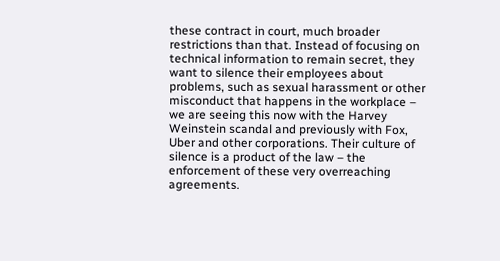these contract in court, much broader restrictions than that. Instead of focusing on technical information to remain secret, they want to silence their employees about problems, such as sexual harassment or other misconduct that happens in the workplace – we are seeing this now with the Harvey Weinstein scandal and previously with Fox, Uber and other corporations. Their culture of silence is a product of the law – the enforcement of these very overreaching agreements.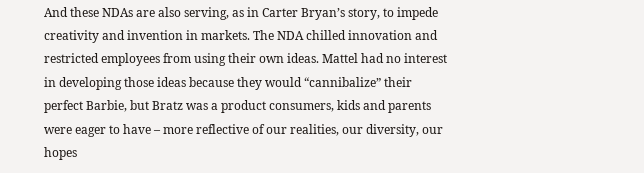And these NDAs are also serving, as in Carter Bryan’s story, to impede creativity and invention in markets. The NDA chilled innovation and restricted employees from using their own ideas. Mattel had no interest in developing those ideas because they would “cannibalize” their perfect Barbie, but Bratz was a product consumers, kids and parents were eager to have – more reflective of our realities, our diversity, our hopes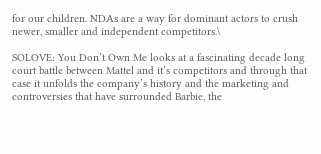for our children. NDAs are a way for dominant actors to crush newer, smaller and independent competitors.\

SOLOVE: You Don’t Own Me looks at a fascinating decade long court battle between Mattel and it’s competitors and through that case it unfolds the company’s history and the marketing and controversies that have surrounded Barbie, the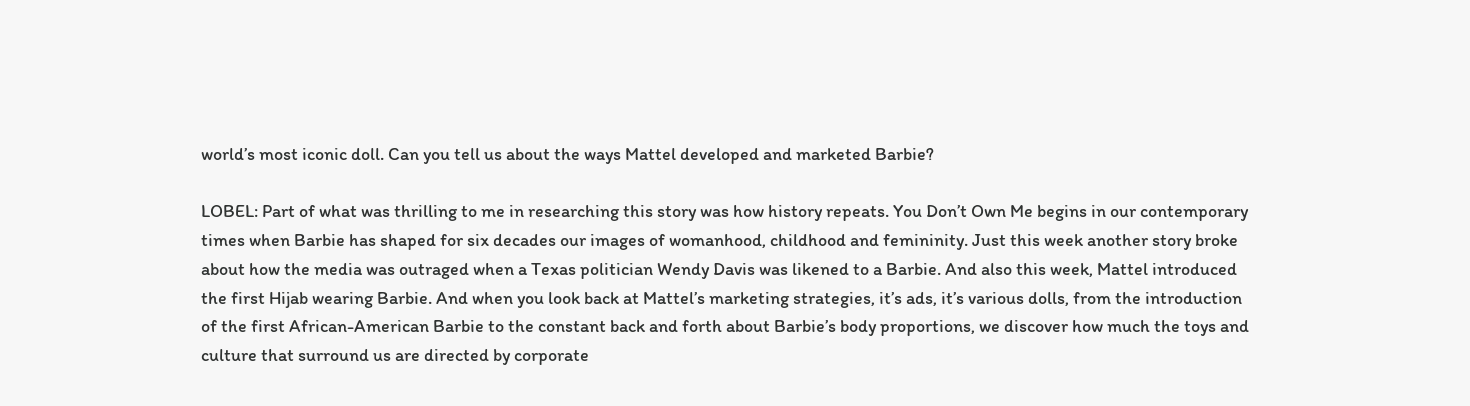world’s most iconic doll. Can you tell us about the ways Mattel developed and marketed Barbie?

LOBEL: Part of what was thrilling to me in researching this story was how history repeats. You Don’t Own Me begins in our contemporary times when Barbie has shaped for six decades our images of womanhood, childhood and femininity. Just this week another story broke about how the media was outraged when a Texas politician Wendy Davis was likened to a Barbie. And also this week, Mattel introduced the first Hijab wearing Barbie. And when you look back at Mattel’s marketing strategies, it’s ads, it’s various dolls, from the introduction of the first African-American Barbie to the constant back and forth about Barbie’s body proportions, we discover how much the toys and culture that surround us are directed by corporate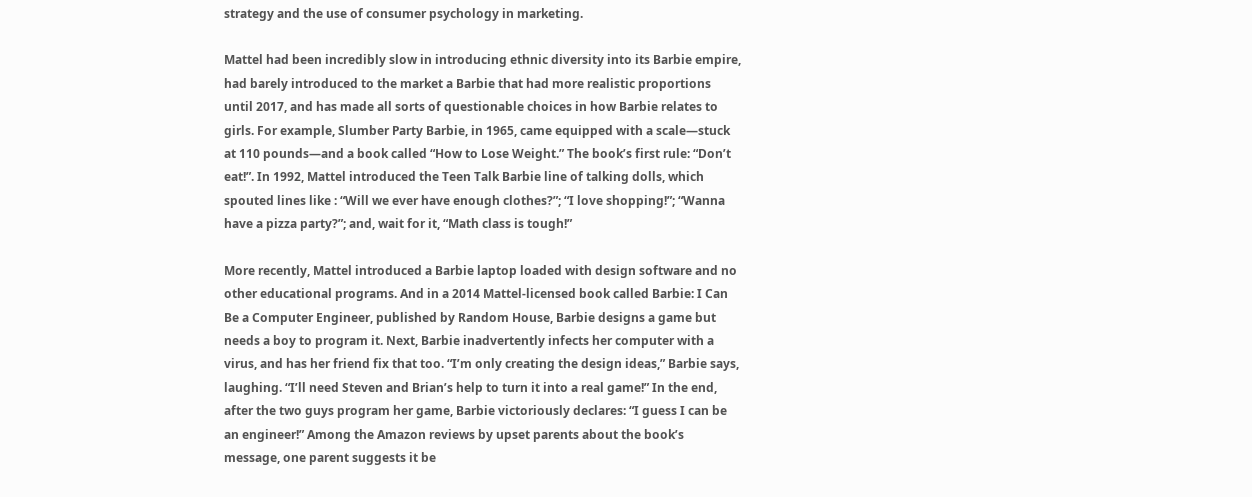strategy and the use of consumer psychology in marketing.

Mattel had been incredibly slow in introducing ethnic diversity into its Barbie empire, had barely introduced to the market a Barbie that had more realistic proportions until 2017, and has made all sorts of questionable choices in how Barbie relates to girls. For example, Slumber Party Barbie, in 1965, came equipped with a scale—stuck at 110 pounds—and a book called “How to Lose Weight.” The book’s first rule: “Don’t eat!”. In 1992, Mattel introduced the Teen Talk Barbie line of talking dolls, which spouted lines like : “Will we ever have enough clothes?”; “I love shopping!”; “Wanna have a pizza party?”; and, wait for it, “Math class is tough!”

More recently, Mattel introduced a Barbie laptop loaded with design software and no other educational programs. And in a 2014 Mattel-licensed book called Barbie: I Can Be a Computer Engineer, published by Random House, Barbie designs a game but needs a boy to program it. Next, Barbie inadvertently infects her computer with a virus, and has her friend fix that too. “I’m only creating the design ideas,” Barbie says, laughing. “I’ll need Steven and Brian’s help to turn it into a real game!” In the end, after the two guys program her game, Barbie victoriously declares: “I guess I can be an engineer!” Among the Amazon reviews by upset parents about the book’s message, one parent suggests it be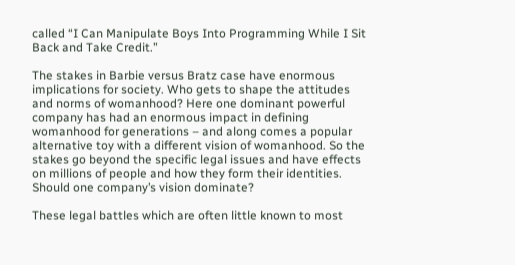called “I Can Manipulate Boys Into Programming While I Sit Back and Take Credit.”

The stakes in Barbie versus Bratz case have enormous implications for society. Who gets to shape the attitudes and norms of womanhood? Here one dominant powerful company has had an enormous impact in defining womanhood for generations – and along comes a popular alternative toy with a different vision of womanhood. So the stakes go beyond the specific legal issues and have effects on millions of people and how they form their identities. Should one company’s vision dominate?

These legal battles which are often little known to most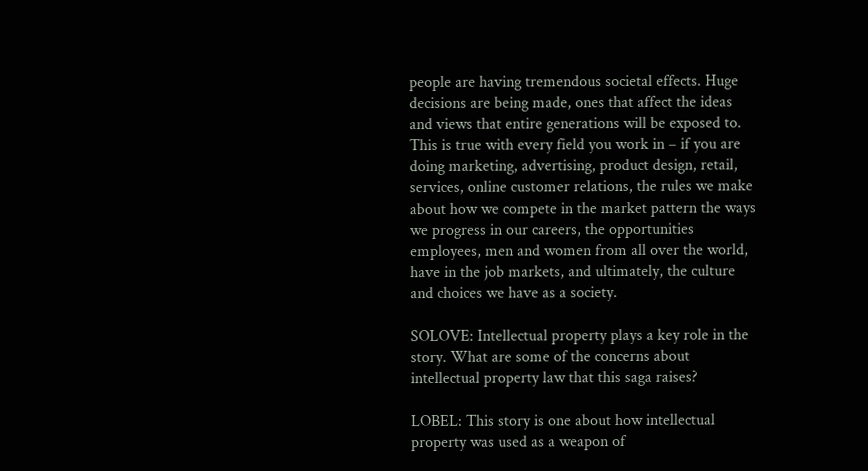people are having tremendous societal effects. Huge decisions are being made, ones that affect the ideas and views that entire generations will be exposed to. This is true with every field you work in – if you are doing marketing, advertising, product design, retail, services, online customer relations, the rules we make about how we compete in the market pattern the ways we progress in our careers, the opportunities employees, men and women from all over the world, have in the job markets, and ultimately, the culture and choices we have as a society.

SOLOVE: Intellectual property plays a key role in the story. What are some of the concerns about intellectual property law that this saga raises?

LOBEL: This story is one about how intellectual property was used as a weapon of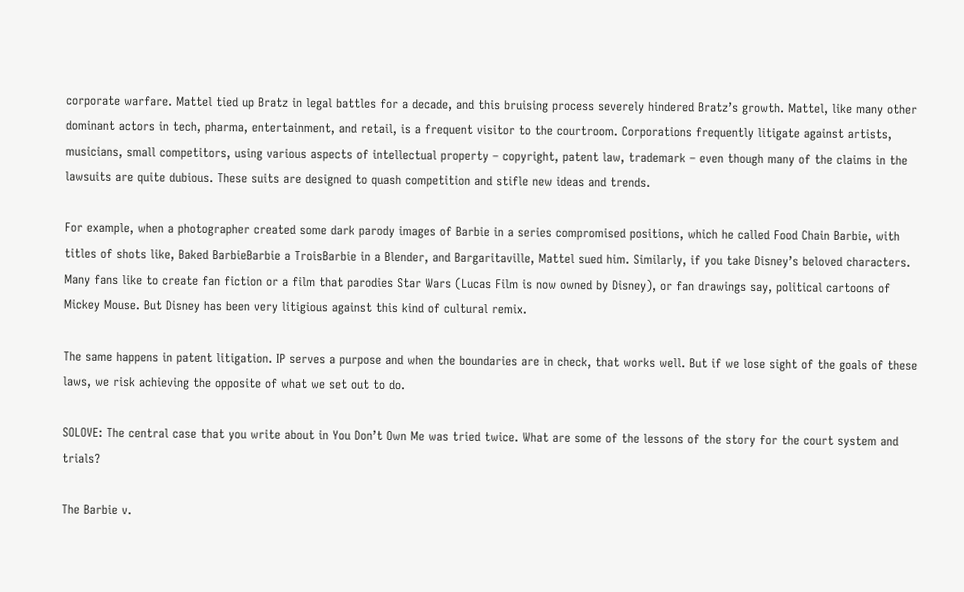corporate warfare. Mattel tied up Bratz in legal battles for a decade, and this bruising process severely hindered Bratz’s growth. Mattel, like many other dominant actors in tech, pharma, entertainment, and retail, is a frequent visitor to the courtroom. Corporations frequently litigate against artists, musicians, small competitors, using various aspects of intellectual property – copyright, patent law, trademark – even though many of the claims in the lawsuits are quite dubious. These suits are designed to quash competition and stifle new ideas and trends.

For example, when a photographer created some dark parody images of Barbie in a series compromised positions, which he called Food Chain Barbie, with titles of shots like, Baked BarbieBarbie a TroisBarbie in a Blender, and Bargaritaville, Mattel sued him. Similarly, if you take Disney’s beloved characters. Many fans like to create fan fiction or a film that parodies Star Wars (Lucas Film is now owned by Disney), or fan drawings say, political cartoons of Mickey Mouse. But Disney has been very litigious against this kind of cultural remix.

The same happens in patent litigation. IP serves a purpose and when the boundaries are in check, that works well. But if we lose sight of the goals of these laws, we risk achieving the opposite of what we set out to do.

SOLOVE: The central case that you write about in You Don’t Own Me was tried twice. What are some of the lessons of the story for the court system and trials?

The Barbie v.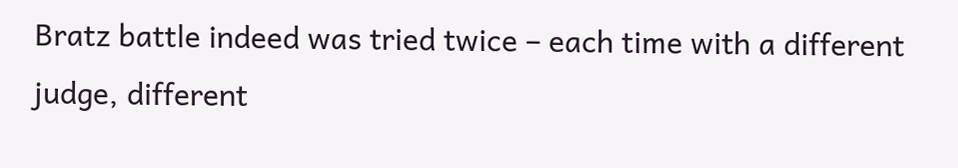Bratz battle indeed was tried twice – each time with a different judge, different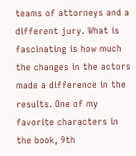teams of attorneys and a different jury. What is fascinating is how much the changes in the actors made a difference in the results. One of my favorite characters in the book, 9th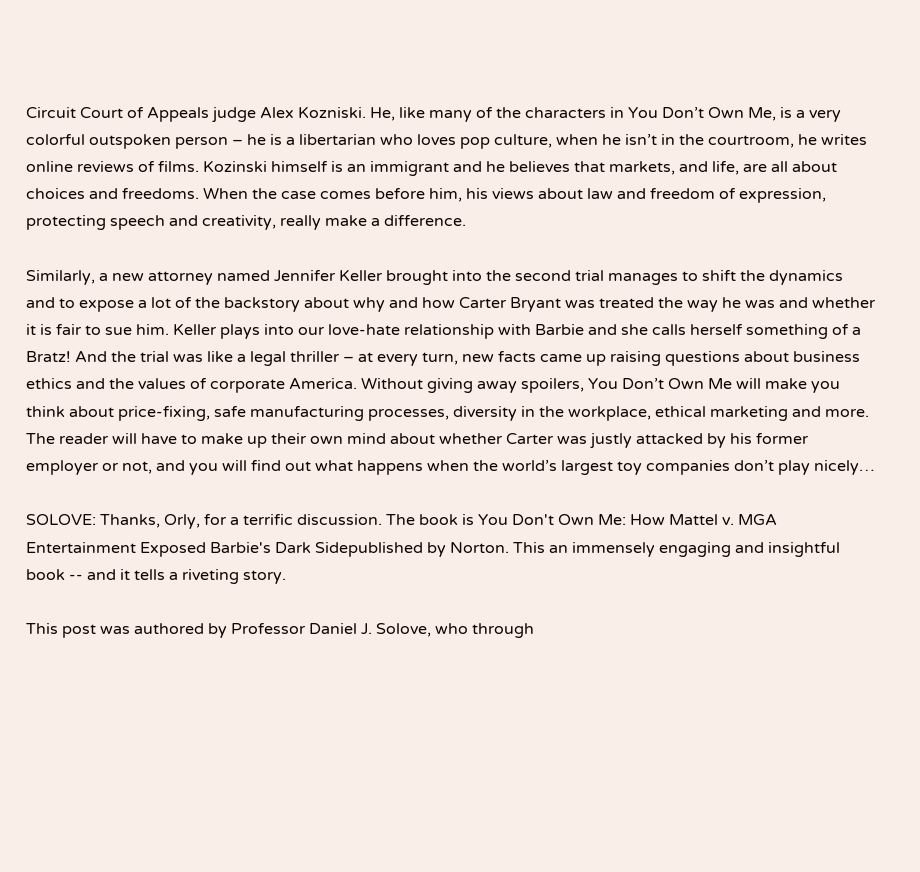Circuit Court of Appeals judge Alex Kozniski. He, like many of the characters in You Don’t Own Me, is a very colorful outspoken person – he is a libertarian who loves pop culture, when he isn’t in the courtroom, he writes online reviews of films. Kozinski himself is an immigrant and he believes that markets, and life, are all about choices and freedoms. When the case comes before him, his views about law and freedom of expression, protecting speech and creativity, really make a difference.

Similarly, a new attorney named Jennifer Keller brought into the second trial manages to shift the dynamics and to expose a lot of the backstory about why and how Carter Bryant was treated the way he was and whether it is fair to sue him. Keller plays into our love-hate relationship with Barbie and she calls herself something of a Bratz! And the trial was like a legal thriller – at every turn, new facts came up raising questions about business ethics and the values of corporate America. Without giving away spoilers, You Don’t Own Me will make you think about price-fixing, safe manufacturing processes, diversity in the workplace, ethical marketing and more. The reader will have to make up their own mind about whether Carter was justly attacked by his former employer or not, and you will find out what happens when the world’s largest toy companies don’t play nicely…

SOLOVE: Thanks, Orly, for a terrific discussion. The book is You Don't Own Me: How Mattel v. MGA Entertainment Exposed Barbie's Dark Sidepublished by Norton. This an immensely engaging and insightful book -- and it tells a riveting story.

This post was authored by Professor Daniel J. Solove, who through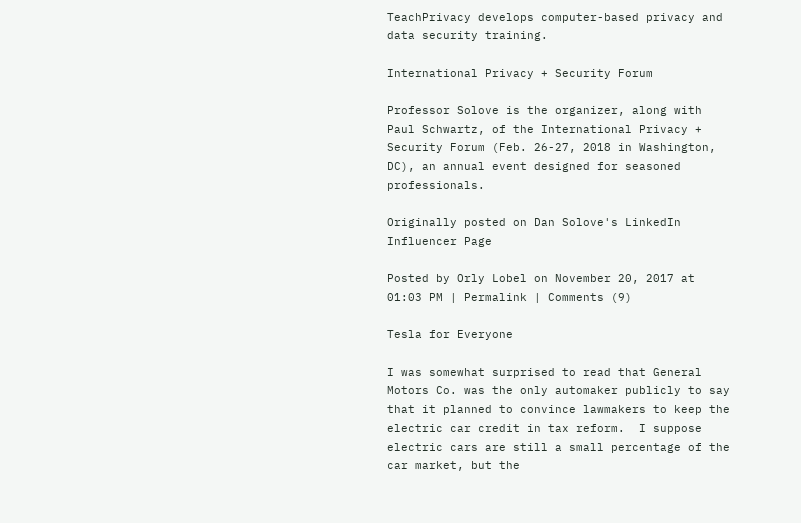TeachPrivacy develops computer-based privacy and data security training.

International Privacy + Security Forum

Professor Solove is the organizer, along with Paul Schwartz, of the International Privacy + Security Forum (Feb. 26-27, 2018 in Washington, DC), an annual event designed for seasoned professionals.

Originally posted on Dan Solove's LinkedIn Influencer Page

Posted by Orly Lobel on November 20, 2017 at 01:03 PM | Permalink | Comments (9)

Tesla for Everyone

I was somewhat surprised to read that General Motors Co. was the only automaker publicly to say that it planned to convince lawmakers to keep the electric car credit in tax reform.  I suppose electric cars are still a small percentage of the car market, but the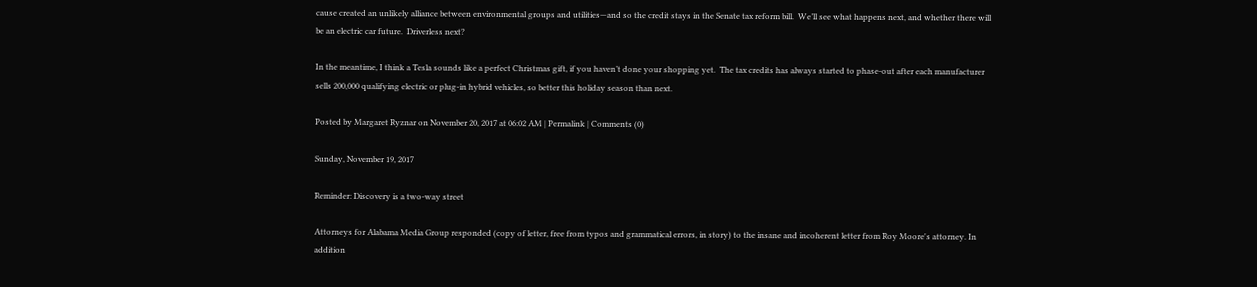cause created an unlikely alliance between environmental groups and utilities—and so the credit stays in the Senate tax reform bill.  We’ll see what happens next, and whether there will be an electric car future.  Driverless next?

In the meantime, I think a Tesla sounds like a perfect Christmas gift, if you haven’t done your shopping yet.  The tax credits has always started to phase-out after each manufacturer sells 200,000 qualifying electric or plug-in hybrid vehicles, so better this holiday season than next.

Posted by Margaret Ryznar on November 20, 2017 at 06:02 AM | Permalink | Comments (0)

Sunday, November 19, 2017

Reminder: Discovery is a two-way street

Attorneys for Alabama Media Group responded (copy of letter, free from typos and grammatical errors, in story) to the insane and incoherent letter from Roy Moore's attorney. In addition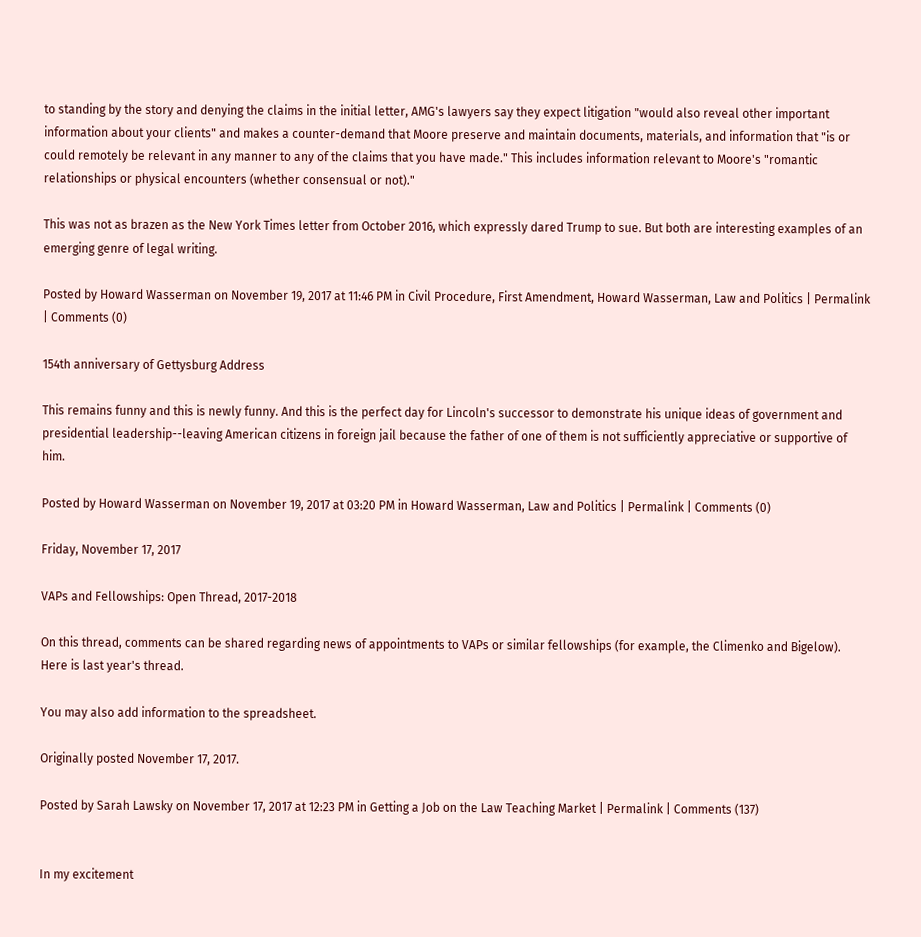to standing by the story and denying the claims in the initial letter, AMG's lawyers say they expect litigation "would also reveal other important information about your clients" and makes a counter-demand that Moore preserve and maintain documents, materials, and information that "is or could remotely be relevant in any manner to any of the claims that you have made." This includes information relevant to Moore's "romantic relationships or physical encounters (whether consensual or not)."

This was not as brazen as the New York Times letter from October 2016, which expressly dared Trump to sue. But both are interesting examples of an emerging genre of legal writing.

Posted by Howard Wasserman on November 19, 2017 at 11:46 PM in Civil Procedure, First Amendment, Howard Wasserman, Law and Politics | Permalink | Comments (0)

154th anniversary of Gettysburg Address

This remains funny and this is newly funny. And this is the perfect day for Lincoln's successor to demonstrate his unique ideas of government and presidential leadership--leaving American citizens in foreign jail because the father of one of them is not sufficiently appreciative or supportive of him.

Posted by Howard Wasserman on November 19, 2017 at 03:20 PM in Howard Wasserman, Law and Politics | Permalink | Comments (0)

Friday, November 17, 2017

VAPs and Fellowships: Open Thread, 2017-2018

On this thread, comments can be shared regarding news of appointments to VAPs or similar fellowships (for example, the Climenko and Bigelow).  Here is last year's thread.

You may also add information to the spreadsheet.

Originally posted November 17, 2017.

Posted by Sarah Lawsky on November 17, 2017 at 12:23 PM in Getting a Job on the Law Teaching Market | Permalink | Comments (137)


In my excitement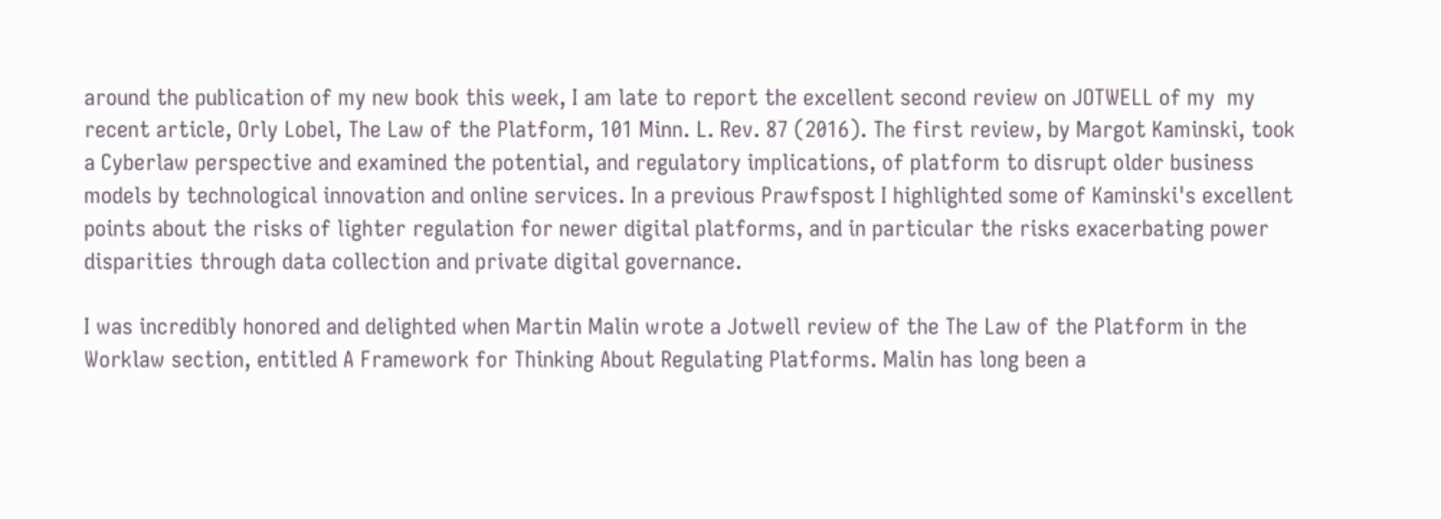around the publication of my new book this week, I am late to report the excellent second review on JOTWELL of my  my recent article, Orly Lobel, The Law of the Platform, 101 Minn. L. Rev. 87 (2016). The first review, by Margot Kaminski, took a Cyberlaw perspective and examined the potential, and regulatory implications, of platform to disrupt older business models by technological innovation and online services. In a previous Prawfspost I highlighted some of Kaminski's excellent points about the risks of lighter regulation for newer digital platforms, and in particular the risks exacerbating power disparities through data collection and private digital governance.

I was incredibly honored and delighted when Martin Malin wrote a Jotwell review of the The Law of the Platform in the Worklaw section, entitled A Framework for Thinking About Regulating Platforms. Malin has long been a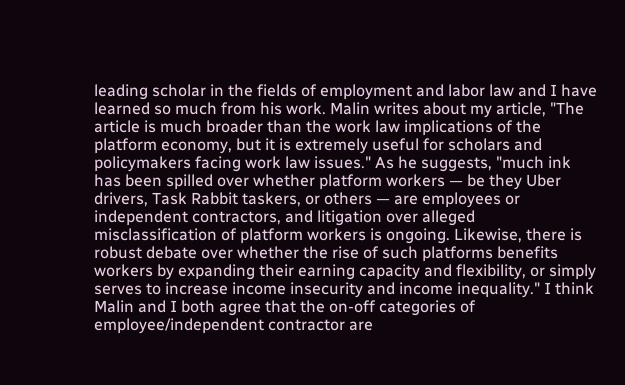leading scholar in the fields of employment and labor law and I have learned so much from his work. Malin writes about my article, "The article is much broader than the work law implications of the platform economy, but it is extremely useful for scholars and policymakers facing work law issues." As he suggests, "much ink has been spilled over whether platform workers — be they Uber drivers, Task Rabbit taskers, or others — are employees or independent contractors, and litigation over alleged misclassification of platform workers is ongoing. Likewise, there is robust debate over whether the rise of such platforms benefits workers by expanding their earning capacity and flexibility, or simply serves to increase income insecurity and income inequality." I think Malin and I both agree that the on-off categories of employee/independent contractor are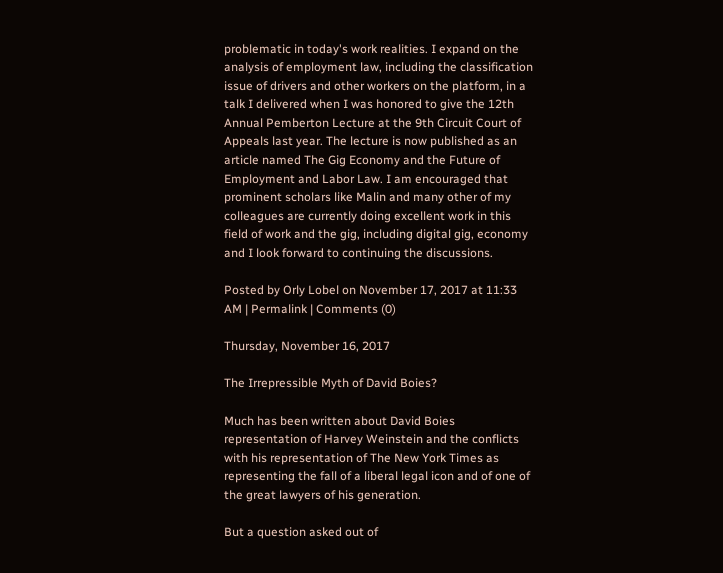problematic in today's work realities. I expand on the analysis of employment law, including the classification issue of drivers and other workers on the platform, in a talk I delivered when I was honored to give the 12th Annual Pemberton Lecture at the 9th Circuit Court of Appeals last year. The lecture is now published as an article named The Gig Economy and the Future of Employment and Labor Law. I am encouraged that prominent scholars like Malin and many other of my colleagues are currently doing excellent work in this field of work and the gig, including digital gig, economy and I look forward to continuing the discussions.

Posted by Orly Lobel on November 17, 2017 at 11:33 AM | Permalink | Comments (0)

Thursday, November 16, 2017

The Irrepressible Myth of David Boies?

Much has been written about David Boies representation of Harvey Weinstein and the conflicts with his representation of The New York Times as representing the fall of a liberal legal icon and of one of the great lawyers of his generation.

But a question asked out of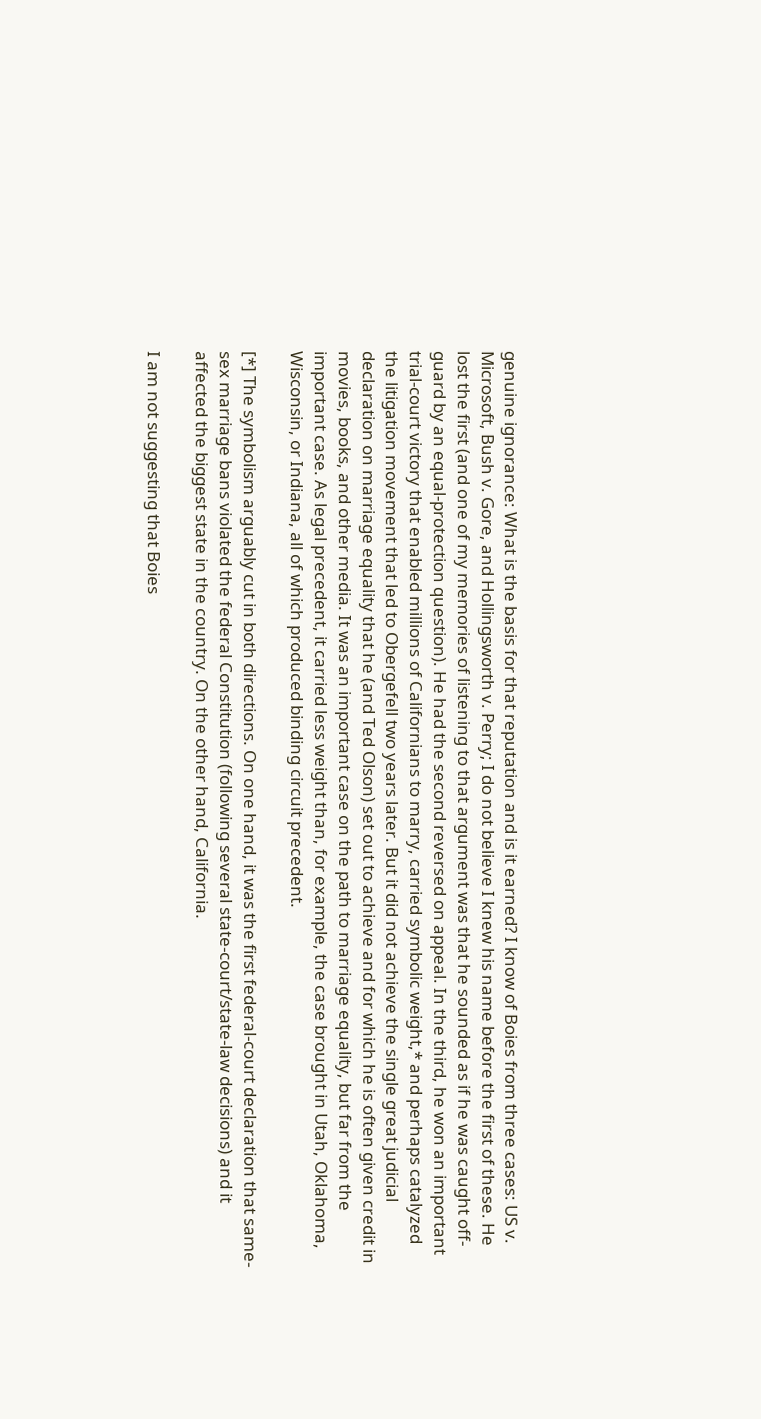genuine ignorance: What is the basis for that reputation and is it earned? I know of Boies from three cases: US v. Microsoft, Bush v. Gore, and Hollingsworth v. Perry; I do not believe I knew his name before the first of these. He lost the first (and one of my memories of listening to that argument was that he sounded as if he was caught off-guard by an equal-protection question). He had the second reversed on appeal. In the third, he won an important trial-court victory that enabled millions of Californians to marry, carried symbolic weight,* and perhaps catalyzed the litigation movement that led to Obergefell two years later. But it did not achieve the single great judicial declaration on marriage equality that he (and Ted Olson) set out to achieve and for which he is often given credit in movies, books, and other media. It was an important case on the path to marriage equality, but far from the important case. As legal precedent, it carried less weight than, for example, the case brought in Utah, Oklahoma, Wisconsin, or Indiana, all of which produced binding circuit precedent.

[*] The symbolism arguably cut in both directions. On one hand, it was the first federal-court declaration that same-sex marriage bans violated the federal Constitution (following several state-court/state-law decisions) and it affected the biggest state in the country. On the other hand, California.

I am not suggesting that Boies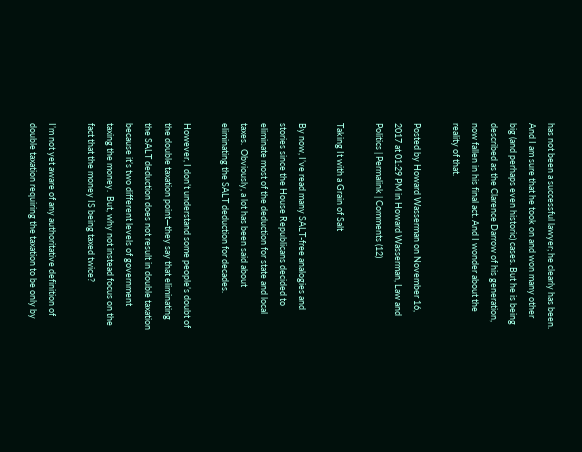has not been a successful lawyer; he clearly has been. And I am sure that he took on and won many other big (and perhaps even historic) cases. But he is being described as the Clarence Darrow of his generation, now fallen in his final act. And I wonder about the reality of that.

Posted by Howard Wasserman on November 16, 2017 at 01:29 PM in Howard Wasserman, Law and Politics | Permalink | Comments (12)

Taking It with a Grain of Salt

By now, I’ve read many SALT-free analogies and stories since the House Republicans decided to eliminate most of the deduction for state and local taxes.  Obviously, a lot has been said about eliminating the SALT deduction for decades.

However, I don’t understand some people’s doubt of the double taxation point—they say that eliminating the SALT deduction does not result in double taxation because it’s two different levels of government taxing the money.  But, why not instead focus on the fact that the money IS being taxed twice?

I’m not yet aware of any authoritative definition of double taxation requiring the taxation to be only by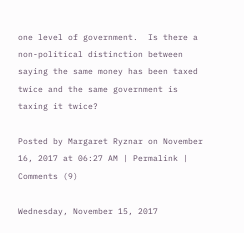one level of government.  Is there a non-political distinction between saying the same money has been taxed twice and the same government is taxing it twice?

Posted by Margaret Ryznar on November 16, 2017 at 06:27 AM | Permalink | Comments (9)

Wednesday, November 15, 2017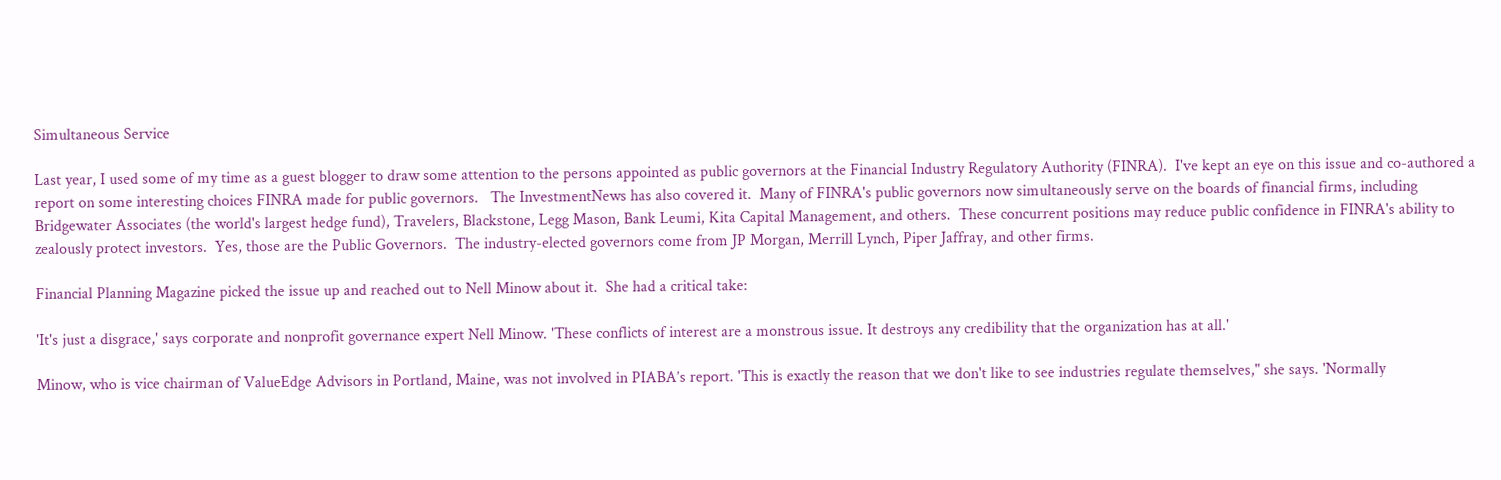Simultaneous Service

Last year, I used some of my time as a guest blogger to draw some attention to the persons appointed as public governors at the Financial Industry Regulatory Authority (FINRA).  I've kept an eye on this issue and co-authored a report on some interesting choices FINRA made for public governors.   The InvestmentNews has also covered it.  Many of FINRA's public governors now simultaneously serve on the boards of financial firms, including Bridgewater Associates (the world's largest hedge fund), Travelers, Blackstone, Legg Mason, Bank Leumi, Kita Capital Management, and others.  These concurrent positions may reduce public confidence in FINRA's ability to zealously protect investors.  Yes, those are the Public Governors.  The industry-elected governors come from JP Morgan, Merrill Lynch, Piper Jaffray, and other firms.

Financial Planning Magazine picked the issue up and reached out to Nell Minow about it.  She had a critical take:

'It's just a disgrace,' says corporate and nonprofit governance expert Nell Minow. 'These conflicts of interest are a monstrous issue. It destroys any credibility that the organization has at all.'

Minow, who is vice chairman of ValueEdge Advisors in Portland, Maine, was not involved in PIABA’s report. 'This is exactly the reason that we don't like to see industries regulate themselves," she says. 'Normally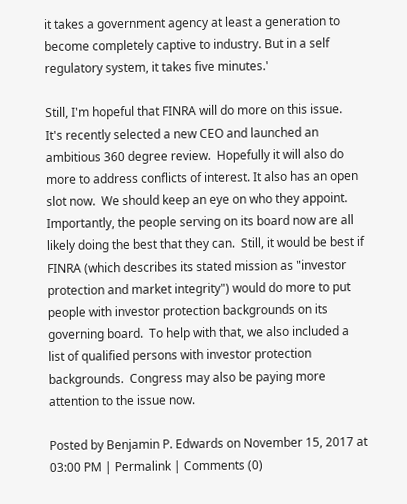it takes a government agency at least a generation to become completely captive to industry. But in a self regulatory system, it takes five minutes.'

Still, I'm hopeful that FINRA will do more on this issue.  It's recently selected a new CEO and launched an ambitious 360 degree review.  Hopefully it will also do more to address conflicts of interest. It also has an open slot now.  We should keep an eye on who they appoint. Importantly, the people serving on its board now are all likely doing the best that they can.  Still, it would be best if FINRA (which describes its stated mission as "investor protection and market integrity") would do more to put people with investor protection backgrounds on its governing board.  To help with that, we also included a list of qualified persons with investor protection backgrounds.  Congress may also be paying more attention to the issue now.

Posted by Benjamin P. Edwards on November 15, 2017 at 03:00 PM | Permalink | Comments (0)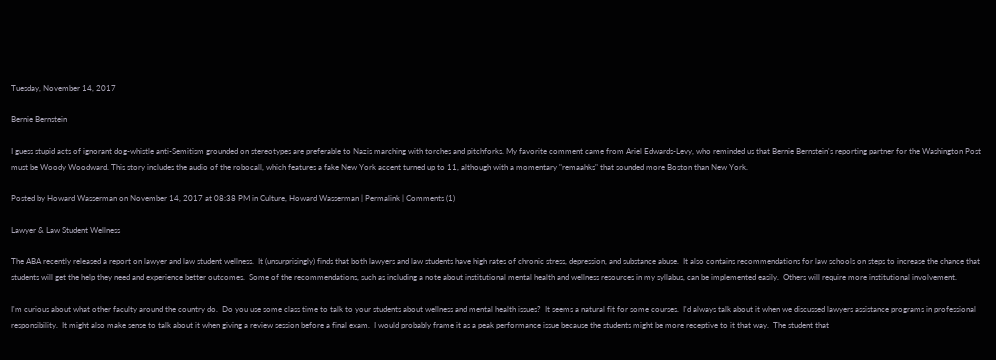Tuesday, November 14, 2017

Bernie Bernstein

I guess stupid acts of ignorant dog-whistle anti-Semitism grounded on stereotypes are preferable to Nazis marching with torches and pitchforks. My favorite comment came from Ariel Edwards-Levy, who reminded us that Bernie Bernstein's reporting partner for the Washington Post must be Woody Woodward. This story includes the audio of the robocall, which features a fake New York accent turned up to 11, although with a momentary "remaahks" that sounded more Boston than New York.

Posted by Howard Wasserman on November 14, 2017 at 08:38 PM in Culture, Howard Wasserman | Permalink | Comments (1)

Lawyer & Law Student Wellness

The ABA recently released a report on lawyer and law student wellness.  It (unsurprisingly) finds that both lawyers and law students have high rates of chronic stress, depression, and substance abuse.  It also contains recommendations for law schools on steps to increase the chance that students will get the help they need and experience better outcomes.  Some of the recommendations, such as including a note about institutional mental health and wellness resources in my syllabus, can be implemented easily.  Others will require more institutional involvement.

I'm curious about what other faculty around the country do.  Do you use some class time to talk to your students about wellness and mental health issues?  It seems a natural fit for some courses.  I'd always talk about it when we discussed lawyers assistance programs in professional responsibility.  It might also make sense to talk about it when giving a review session before a final exam.  I would probably frame it as a peak performance issue because the students might be more receptive to it that way.  The student that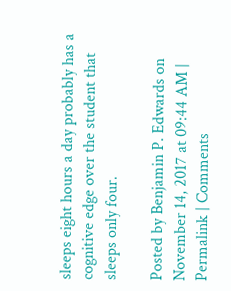sleeps eight hours a day probably has a cognitive edge over the student that sleeps only four.

Posted by Benjamin P. Edwards on November 14, 2017 at 09:44 AM | Permalink | Comments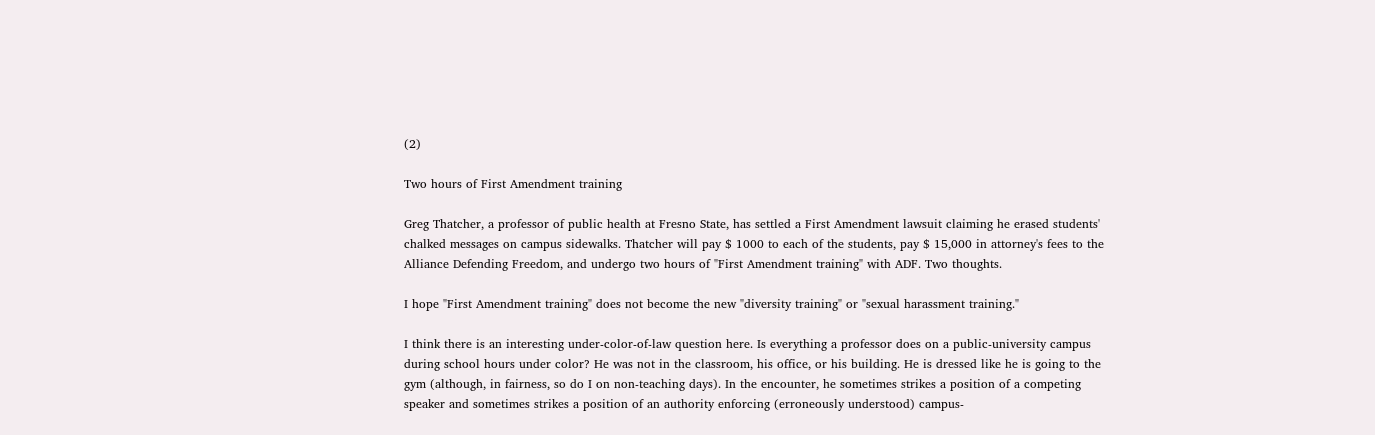(2)

Two hours of First Amendment training

Greg Thatcher, a professor of public health at Fresno State, has settled a First Amendment lawsuit claiming he erased students' chalked messages on campus sidewalks. Thatcher will pay $ 1000 to each of the students, pay $ 15,000 in attorney's fees to the Alliance Defending Freedom, and undergo two hours of "First Amendment training" with ADF. Two thoughts.

I hope "First Amendment training" does not become the new "diversity training" or "sexual harassment training."

I think there is an interesting under-color-of-law question here. Is everything a professor does on a public-university campus during school hours under color? He was not in the classroom, his office, or his building. He is dressed like he is going to the gym (although, in fairness, so do I on non-teaching days). In the encounter, he sometimes strikes a position of a competing speaker and sometimes strikes a position of an authority enforcing (erroneously understood) campus-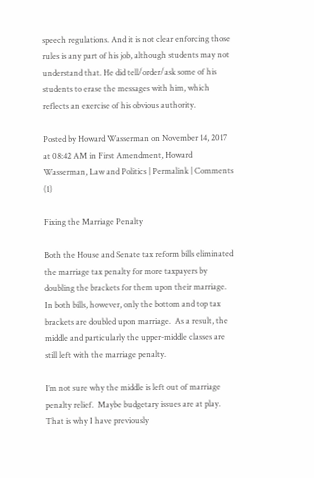speech regulations. And it is not clear enforcing those rules is any part of his job, although students may not understand that. He did tell/order/ask some of his students to erase the messages with him, which reflects an exercise of his obvious authority.

Posted by Howard Wasserman on November 14, 2017 at 08:42 AM in First Amendment, Howard Wasserman, Law and Politics | Permalink | Comments (1)

Fixing the Marriage Penalty

Both the House and Senate tax reform bills eliminated the marriage tax penalty for more taxpayers by doubling the brackets for them upon their marriage.  In both bills, however, only the bottom and top tax brackets are doubled upon marriage.  As a result, the middle and particularly the upper-middle classes are still left with the marriage penalty.

I’m not sure why the middle is left out of marriage penalty relief.  Maybe budgetary issues are at play.  That is why I have previously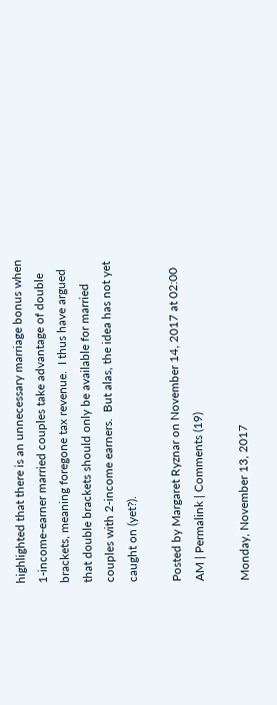highlighted that there is an unnecessary marriage bonus when 1-income-earner married couples take advantage of double brackets, meaning foregone tax revenue.  I thus have argued that double brackets should only be available for married couples with 2-income earners.  But alas, the idea has not yet caught on (yet?).

Posted by Margaret Ryznar on November 14, 2017 at 02:00 AM | Permalink | Comments (19)

Monday, November 13, 2017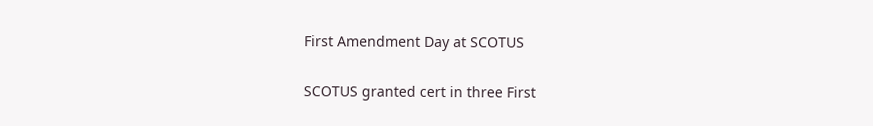First Amendment Day at SCOTUS

SCOTUS granted cert in three First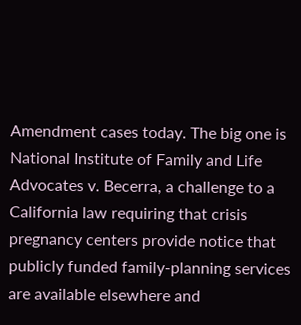Amendment cases today. The big one is National Institute of Family and Life Advocates v. Becerra, a challenge to a California law requiring that crisis pregnancy centers provide notice that publicly funded family-planning services are available elsewhere and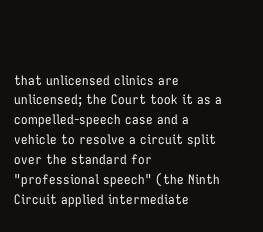that unlicensed clinics are unlicensed; the Court took it as a compelled-speech case and a vehicle to resolve a circuit split over the standard for "professional speech" (the Ninth Circuit applied intermediate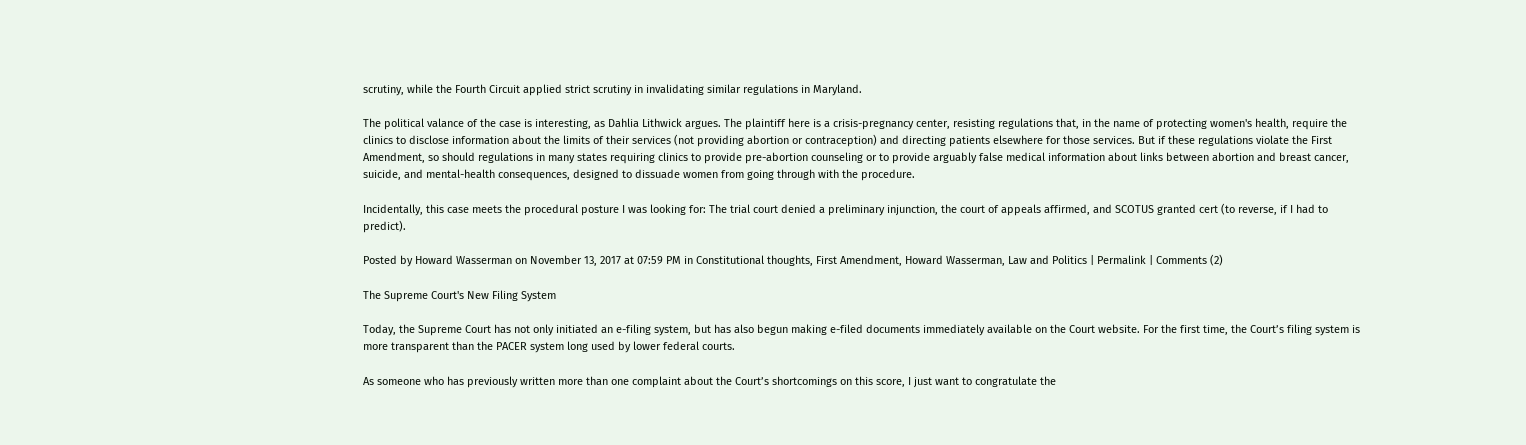scrutiny, while the Fourth Circuit applied strict scrutiny in invalidating similar regulations in Maryland.

The political valance of the case is interesting, as Dahlia Lithwick argues. The plaintiff here is a crisis-pregnancy center, resisting regulations that, in the name of protecting women's health, require the clinics to disclose information about the limits of their services (not providing abortion or contraception) and directing patients elsewhere for those services. But if these regulations violate the First Amendment, so should regulations in many states requiring clinics to provide pre-abortion counseling or to provide arguably false medical information about links between abortion and breast cancer, suicide, and mental-health consequences, designed to dissuade women from going through with the procedure.

Incidentally, this case meets the procedural posture I was looking for: The trial court denied a preliminary injunction, the court of appeals affirmed, and SCOTUS granted cert (to reverse, if I had to predict).

Posted by Howard Wasserman on November 13, 2017 at 07:59 PM in Constitutional thoughts, First Amendment, Howard Wasserman, Law and Politics | Permalink | Comments (2)

The Supreme Court's New Filing System

Today, the Supreme Court has not only initiated an e-filing system, but has also begun making e-filed documents immediately available on the Court website. For the first time, the Court’s filing system is more transparent than the PACER system long used by lower federal courts.

As someone who has previously written more than one complaint about the Court’s shortcomings on this score, I just want to congratulate the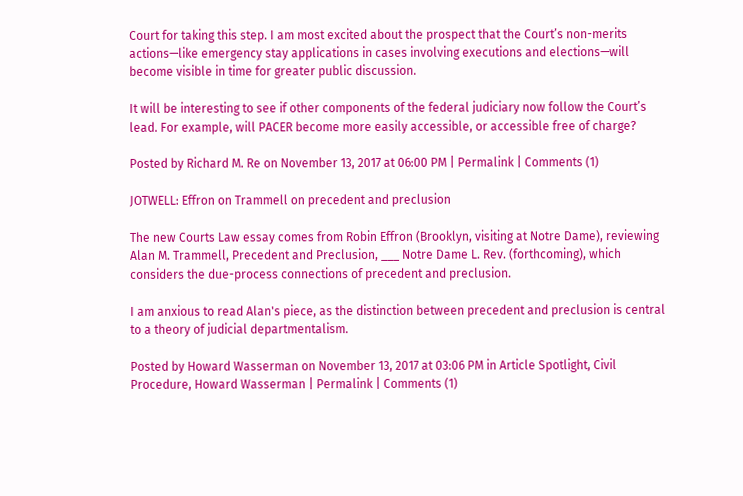Court for taking this step. I am most excited about the prospect that the Court’s non-merits actions—like emergency stay applications in cases involving executions and elections—will become visible in time for greater public discussion.

It will be interesting to see if other components of the federal judiciary now follow the Court’s lead. For example, will PACER become more easily accessible, or accessible free of charge?

Posted by Richard M. Re on November 13, 2017 at 06:00 PM | Permalink | Comments (1)

JOTWELL: Effron on Trammell on precedent and preclusion

The new Courts Law essay comes from Robin Effron (Brooklyn, visiting at Notre Dame), reviewing Alan M. Trammell, Precedent and Preclusion, ___ Notre Dame L. Rev. (forthcoming), which considers the due-process connections of precedent and preclusion.

I am anxious to read Alan's piece, as the distinction between precedent and preclusion is central to a theory of judicial departmentalism.

Posted by Howard Wasserman on November 13, 2017 at 03:06 PM in Article Spotlight, Civil Procedure, Howard Wasserman | Permalink | Comments (1)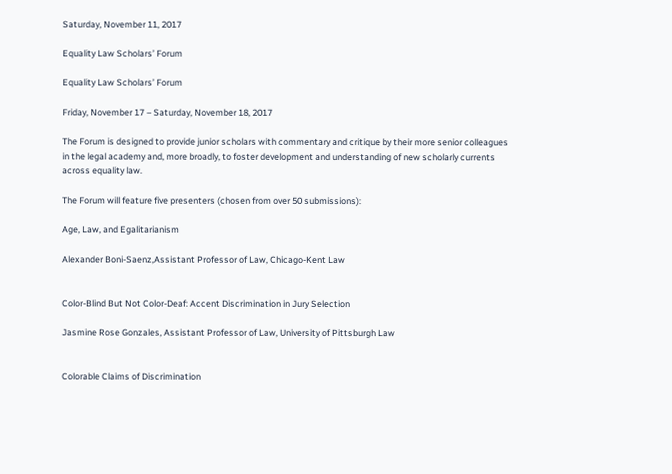Saturday, November 11, 2017

Equality Law Scholars’ Forum

Equality Law Scholars’ Forum

Friday, November 17 – Saturday, November 18, 2017

The Forum is designed to provide junior scholars with commentary and critique by their more senior colleagues in the legal academy and, more broadly, to foster development and understanding of new scholarly currents across equality law.

The Forum will feature five presenters (chosen from over 50 submissions):

Age, Law, and Egalitarianism

Alexander Boni-Saenz,Assistant Professor of Law, Chicago-Kent Law


Color-Blind But Not Color-Deaf: Accent Discrimination in Jury Selection

Jasmine Rose Gonzales, Assistant Professor of Law, University of Pittsburgh Law


Colorable Claims of Discrimination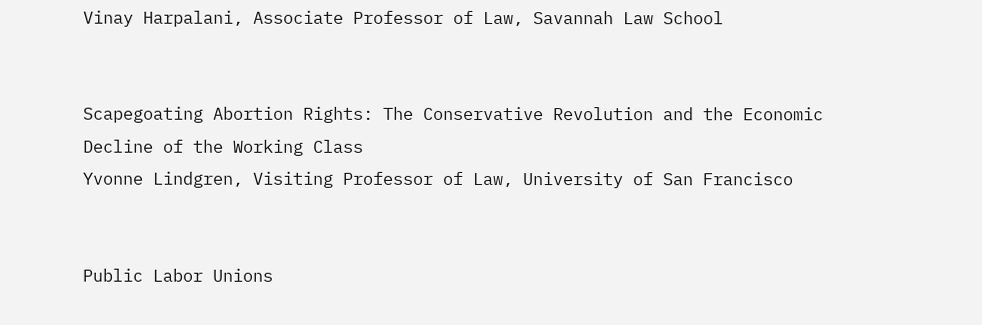Vinay Harpalani, Associate Professor of Law, Savannah Law School


Scapegoating Abortion Rights: The Conservative Revolution and the Economic Decline of the Working Class
Yvonne Lindgren, Visiting Professor of Law, University of San Francisco


Public Labor Unions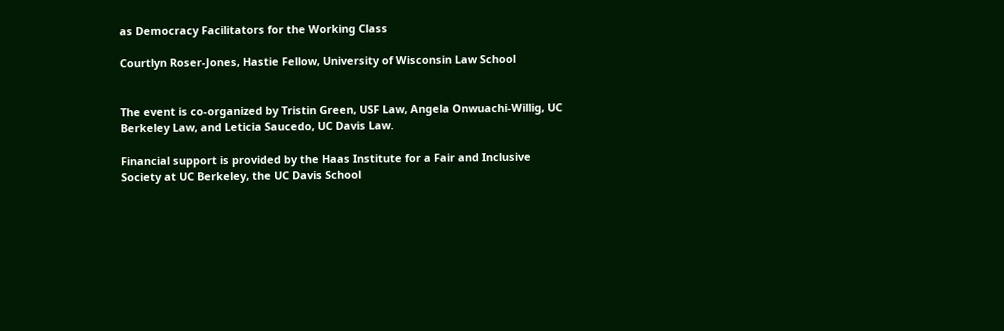as Democracy Facilitators for the Working Class

Courtlyn Roser-Jones, Hastie Fellow, University of Wisconsin Law School


The event is co-organized by Tristin Green, USF Law, Angela Onwuachi-Willig, UC Berkeley Law, and Leticia Saucedo, UC Davis Law.

Financial support is provided by the Haas Institute for a Fair and Inclusive Society at UC Berkeley, the UC Davis School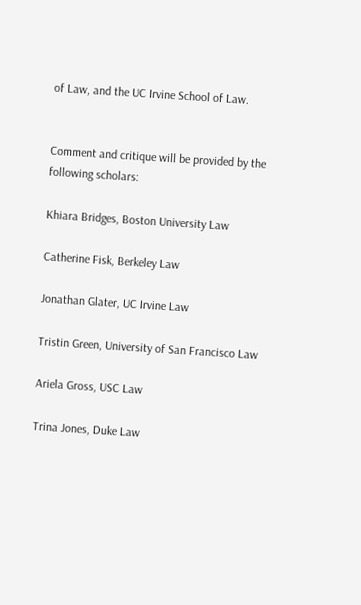of Law, and the UC Irvine School of Law.


Comment and critique will be provided by the following scholars:

Khiara Bridges, Boston University Law

Catherine Fisk, Berkeley Law

Jonathan Glater, UC Irvine Law

Tristin Green, University of San Francisco Law

Ariela Gross, USC Law

Trina Jones, Duke Law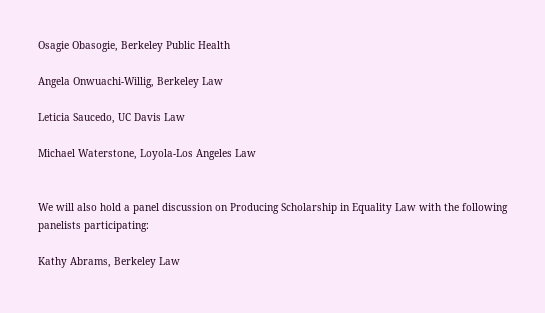Osagie Obasogie, Berkeley Public Health

Angela Onwuachi-Willig, Berkeley Law

Leticia Saucedo, UC Davis Law

Michael Waterstone, Loyola-Los Angeles Law


We will also hold a panel discussion on Producing Scholarship in Equality Law with the following panelists participating:

Kathy Abrams, Berkeley Law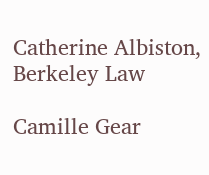Catherine Albiston, Berkeley Law

Camille Gear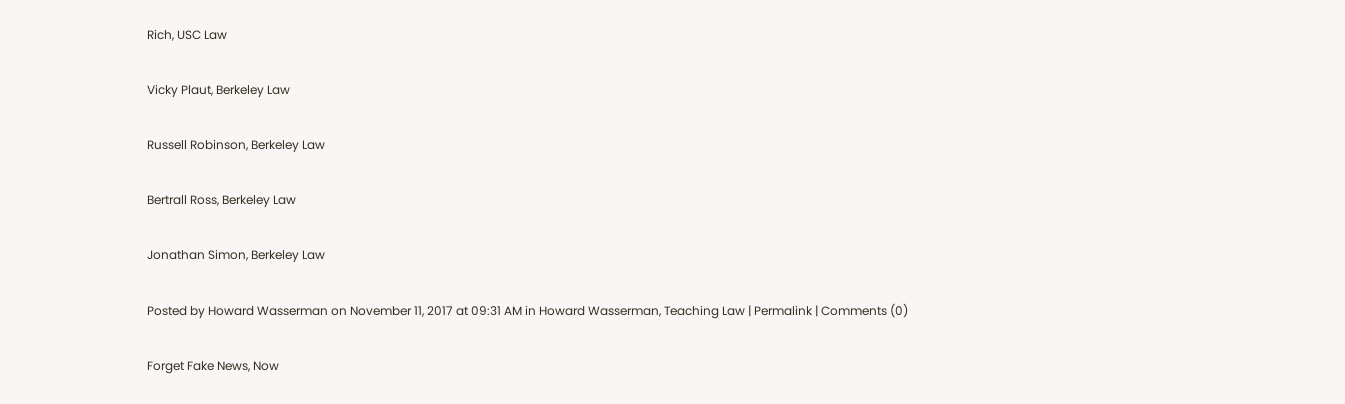Rich, USC Law

Vicky Plaut, Berkeley Law

Russell Robinson, Berkeley Law

Bertrall Ross, Berkeley Law

Jonathan Simon, Berkeley Law

Posted by Howard Wasserman on November 11, 2017 at 09:31 AM in Howard Wasserman, Teaching Law | Permalink | Comments (0)

Forget Fake News, Now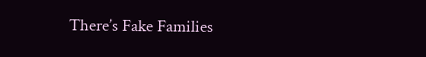There’s Fake Families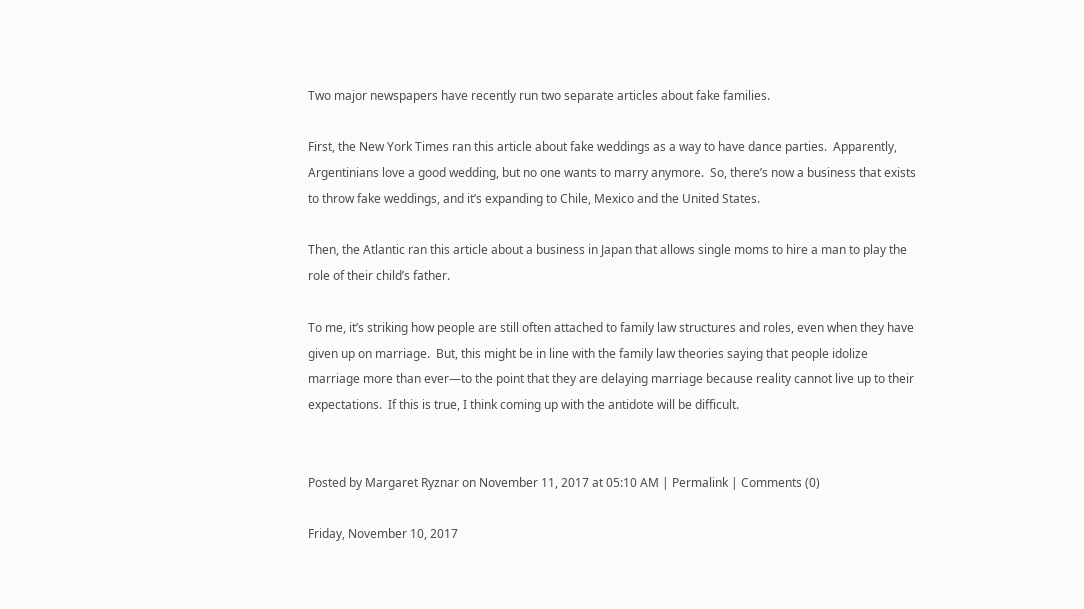Two major newspapers have recently run two separate articles about fake families.

First, the New York Times ran this article about fake weddings as a way to have dance parties.  Apparently, Argentinians love a good wedding, but no one wants to marry anymore.  So, there’s now a business that exists to throw fake weddings, and it’s expanding to Chile, Mexico and the United States.

Then, the Atlantic ran this article about a business in Japan that allows single moms to hire a man to play the role of their child’s father.

To me, it’s striking how people are still often attached to family law structures and roles, even when they have given up on marriage.  But, this might be in line with the family law theories saying that people idolize marriage more than ever—to the point that they are delaying marriage because reality cannot live up to their expectations.  If this is true, I think coming up with the antidote will be difficult.


Posted by Margaret Ryznar on November 11, 2017 at 05:10 AM | Permalink | Comments (0)

Friday, November 10, 2017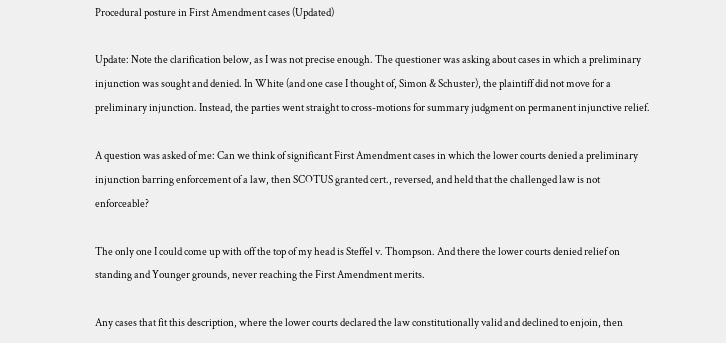Procedural posture in First Amendment cases (Updated)

Update: Note the clarification below, as I was not precise enough. The questioner was asking about cases in which a preliminary injunction was sought and denied. In White (and one case I thought of, Simon & Schuster), the plaintiff did not move for a preliminary injunction. Instead, the parties went straight to cross-motions for summary judgment on permanent injunctive relief.

A question was asked of me: Can we think of significant First Amendment cases in which the lower courts denied a preliminary injunction barring enforcement of a law, then SCOTUS granted cert., reversed, and held that the challenged law is not enforceable?

The only one I could come up with off the top of my head is Steffel v. Thompson. And there the lower courts denied relief on standing and Younger grounds, never reaching the First Amendment merits.

Any cases that fit this description, where the lower courts declared the law constitutionally valid and declined to enjoin, then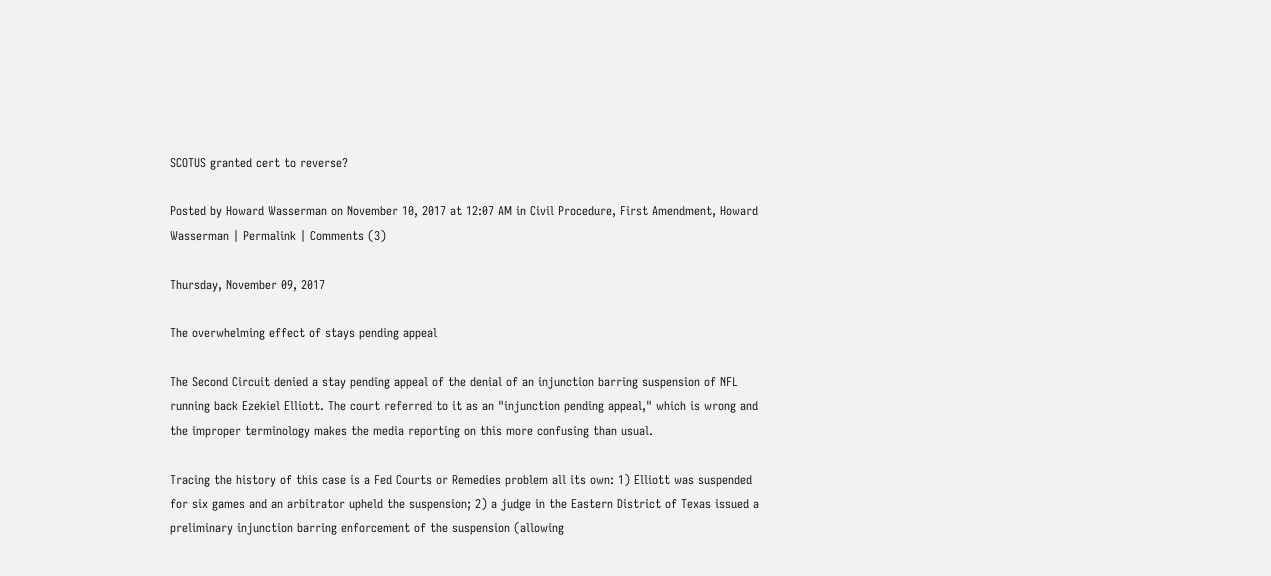SCOTUS granted cert to reverse?

Posted by Howard Wasserman on November 10, 2017 at 12:07 AM in Civil Procedure, First Amendment, Howard Wasserman | Permalink | Comments (3)

Thursday, November 09, 2017

The overwhelming effect of stays pending appeal

The Second Circuit denied a stay pending appeal of the denial of an injunction barring suspension of NFL running back Ezekiel Elliott. The court referred to it as an "injunction pending appeal," which is wrong and the improper terminology makes the media reporting on this more confusing than usual.

Tracing the history of this case is a Fed Courts or Remedies problem all its own: 1) Elliott was suspended for six games and an arbitrator upheld the suspension; 2) a judge in the Eastern District of Texas issued a preliminary injunction barring enforcement of the suspension (allowing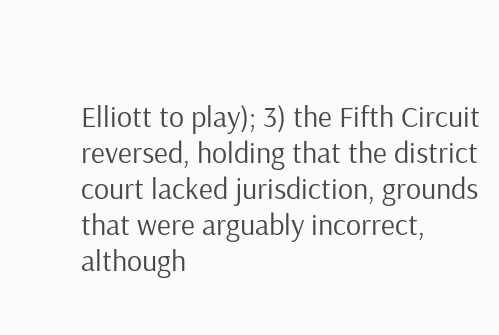Elliott to play); 3) the Fifth Circuit reversed, holding that the district court lacked jurisdiction, grounds that were arguably incorrect, although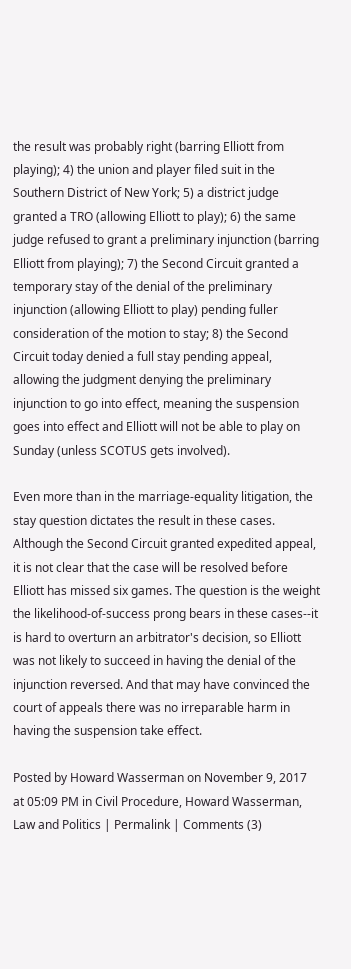the result was probably right (barring Elliott from playing); 4) the union and player filed suit in the Southern District of New York; 5) a district judge granted a TRO (allowing Elliott to play); 6) the same judge refused to grant a preliminary injunction (barring Elliott from playing); 7) the Second Circuit granted a temporary stay of the denial of the preliminary injunction (allowing Elliott to play) pending fuller consideration of the motion to stay; 8) the Second Circuit today denied a full stay pending appeal, allowing the judgment denying the preliminary injunction to go into effect, meaning the suspension goes into effect and Elliott will not be able to play on Sunday (unless SCOTUS gets involved).

Even more than in the marriage-equality litigation, the stay question dictates the result in these cases. Although the Second Circuit granted expedited appeal, it is not clear that the case will be resolved before Elliott has missed six games. The question is the weight the likelihood-of-success prong bears in these cases--it is hard to overturn an arbitrator's decision, so Elliott was not likely to succeed in having the denial of the injunction reversed. And that may have convinced the court of appeals there was no irreparable harm in having the suspension take effect.

Posted by Howard Wasserman on November 9, 2017 at 05:09 PM in Civil Procedure, Howard Wasserman, Law and Politics | Permalink | Comments (3)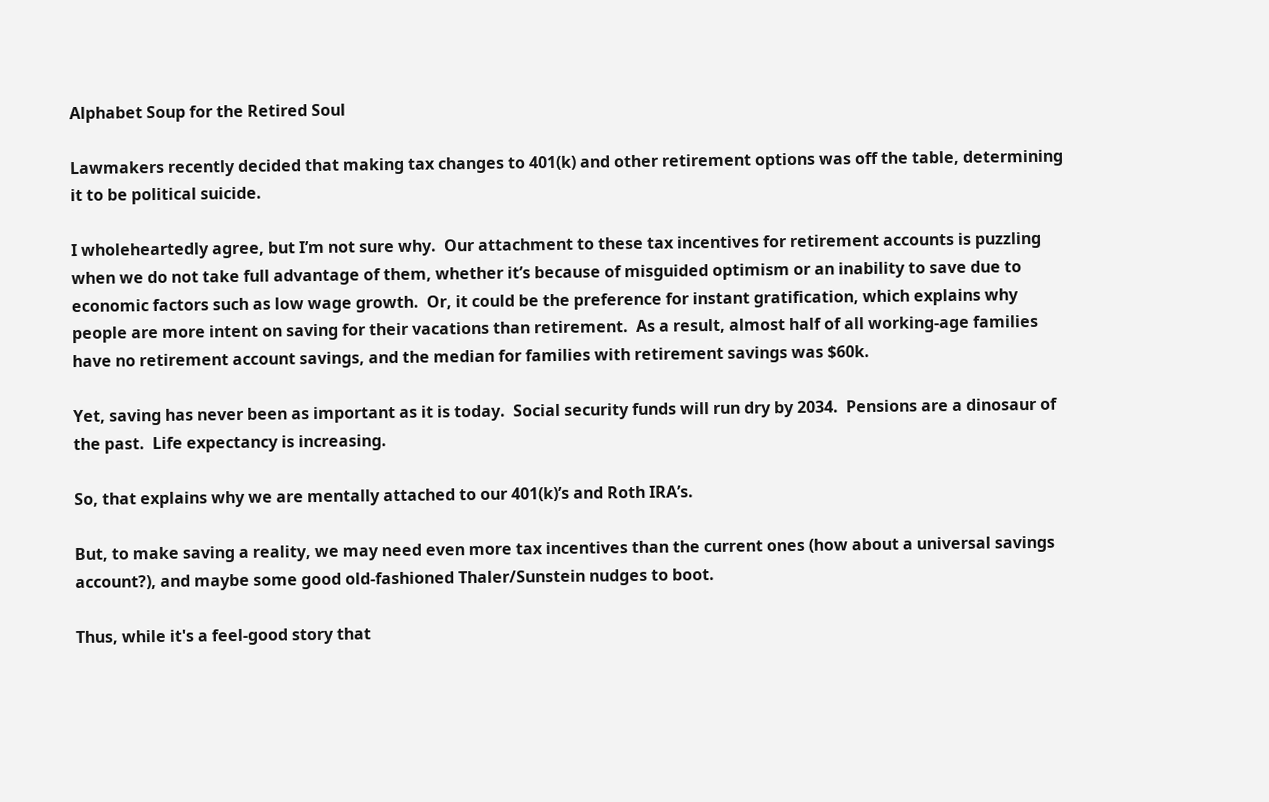Alphabet Soup for the Retired Soul

Lawmakers recently decided that making tax changes to 401(k) and other retirement options was off the table, determining it to be political suicide.

I wholeheartedly agree, but I’m not sure why.  Our attachment to these tax incentives for retirement accounts is puzzling when we do not take full advantage of them, whether it’s because of misguided optimism or an inability to save due to economic factors such as low wage growth.  Or, it could be the preference for instant gratification, which explains why people are more intent on saving for their vacations than retirement.  As a result, almost half of all working-age families have no retirement account savings, and the median for families with retirement savings was $60k.

Yet, saving has never been as important as it is today.  Social security funds will run dry by 2034.  Pensions are a dinosaur of the past.  Life expectancy is increasing.

So, that explains why we are mentally attached to our 401(k)’s and Roth IRA’s.

But, to make saving a reality, we may need even more tax incentives than the current ones (how about a universal savings account?), and maybe some good old-fashioned Thaler/Sunstein nudges to boot.

Thus, while it's a feel-good story that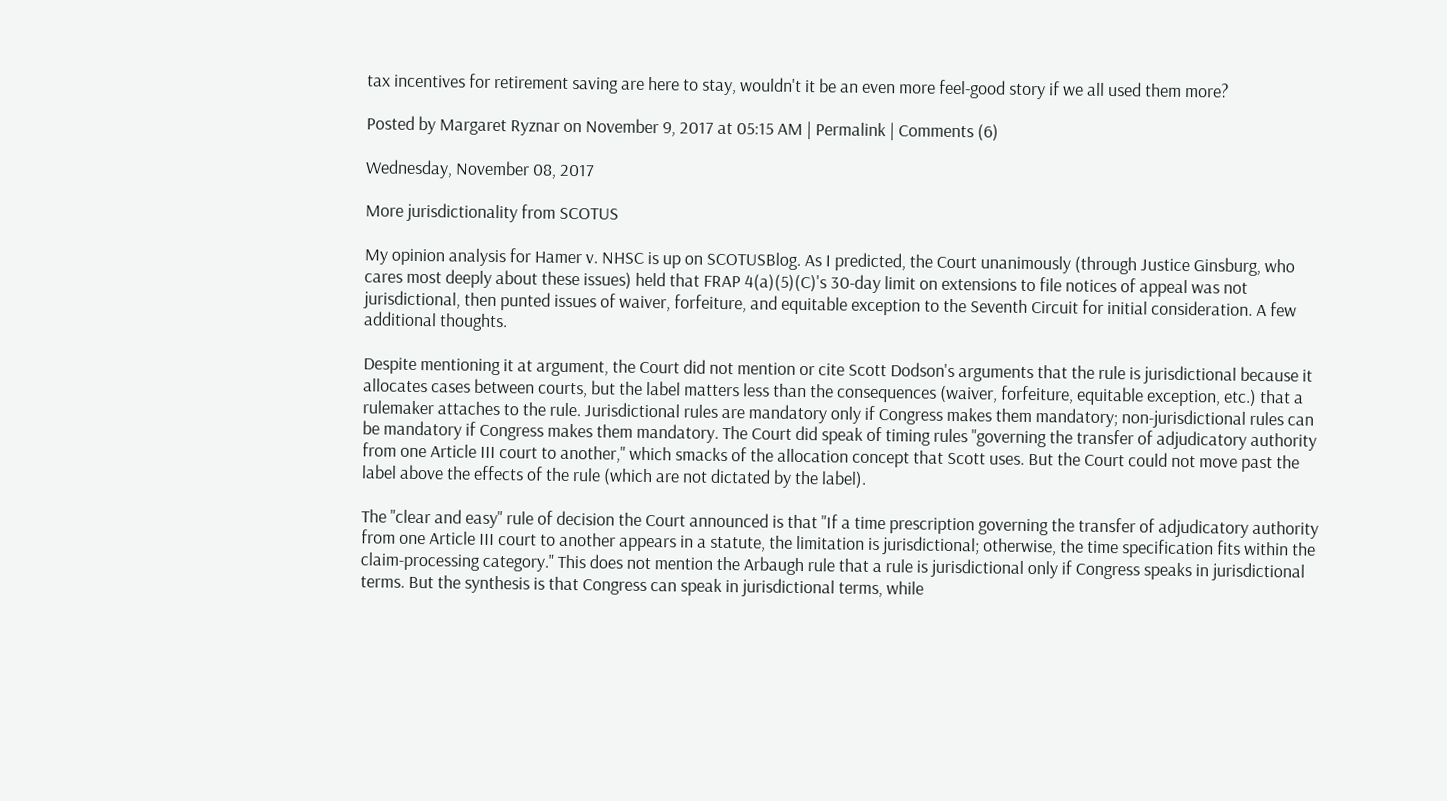tax incentives for retirement saving are here to stay, wouldn't it be an even more feel-good story if we all used them more?

Posted by Margaret Ryznar on November 9, 2017 at 05:15 AM | Permalink | Comments (6)

Wednesday, November 08, 2017

More jurisdictionality from SCOTUS

My opinion analysis for Hamer v. NHSC is up on SCOTUSBlog. As I predicted, the Court unanimously (through Justice Ginsburg, who cares most deeply about these issues) held that FRAP 4(a)(5)(C)'s 30-day limit on extensions to file notices of appeal was not jurisdictional, then punted issues of waiver, forfeiture, and equitable exception to the Seventh Circuit for initial consideration. A few additional thoughts.

Despite mentioning it at argument, the Court did not mention or cite Scott Dodson's arguments that the rule is jurisdictional because it allocates cases between courts, but the label matters less than the consequences (waiver, forfeiture, equitable exception, etc.) that a rulemaker attaches to the rule. Jurisdictional rules are mandatory only if Congress makes them mandatory; non-jurisdictional rules can be mandatory if Congress makes them mandatory. The Court did speak of timing rules "governing the transfer of adjudicatory authority from one Article III court to another," which smacks of the allocation concept that Scott uses. But the Court could not move past the label above the effects of the rule (which are not dictated by the label).

The "clear and easy" rule of decision the Court announced is that "If a time prescription governing the transfer of adjudicatory authority from one Article III court to another appears in a statute, the limitation is jurisdictional; otherwise, the time specification fits within the claim-processing category." This does not mention the Arbaugh rule that a rule is jurisdictional only if Congress speaks in jurisdictional terms. But the synthesis is that Congress can speak in jurisdictional terms, while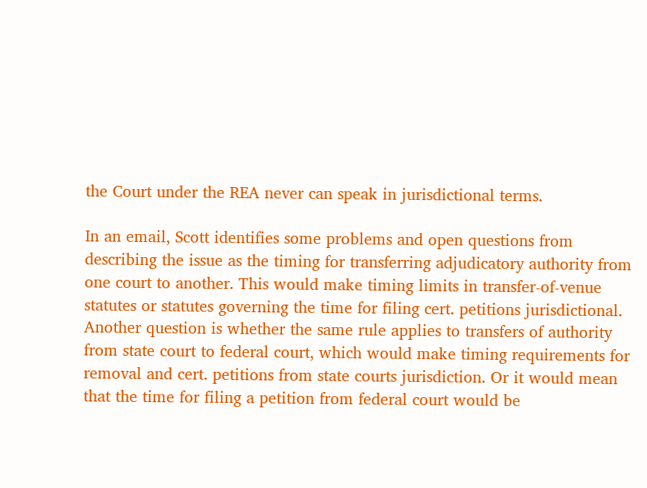the Court under the REA never can speak in jurisdictional terms.

In an email, Scott identifies some problems and open questions from describing the issue as the timing for transferring adjudicatory authority from one court to another. This would make timing limits in transfer-of-venue statutes or statutes governing the time for filing cert. petitions jurisdictional. Another question is whether the same rule applies to transfers of authority from state court to federal court, which would make timing requirements for removal and cert. petitions from state courts jurisdiction. Or it would mean that the time for filing a petition from federal court would be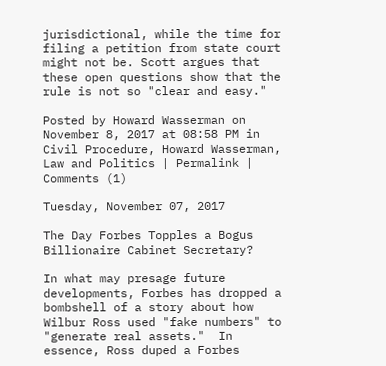jurisdictional, while the time for filing a petition from state court might not be. Scott argues that these open questions show that the rule is not so "clear and easy."

Posted by Howard Wasserman on November 8, 2017 at 08:58 PM in Civil Procedure, Howard Wasserman, Law and Politics | Permalink | Comments (1)

Tuesday, November 07, 2017

The Day Forbes Topples a Bogus Billionaire Cabinet Secretary?

In what may presage future developments, Forbes has dropped a bombshell of a story about how Wilbur Ross used "fake numbers" to "generate real assets."  In essence, Ross duped a Forbes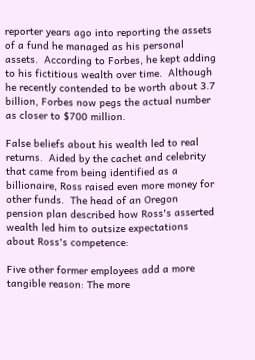reporter years ago into reporting the assets of a fund he managed as his personal assets.  According to Forbes, he kept adding to his fictitious wealth over time.  Although he recently contended to be worth about 3.7 billion, Forbes now pegs the actual number as closer to $700 million.

False beliefs about his wealth led to real returns.  Aided by the cachet and celebrity that came from being identified as a billionaire, Ross raised even more money for other funds.  The head of an Oregon pension plan described how Ross's asserted wealth led him to outsize expectations about Ross's competence:

Five other former employees add a more tangible reason: The more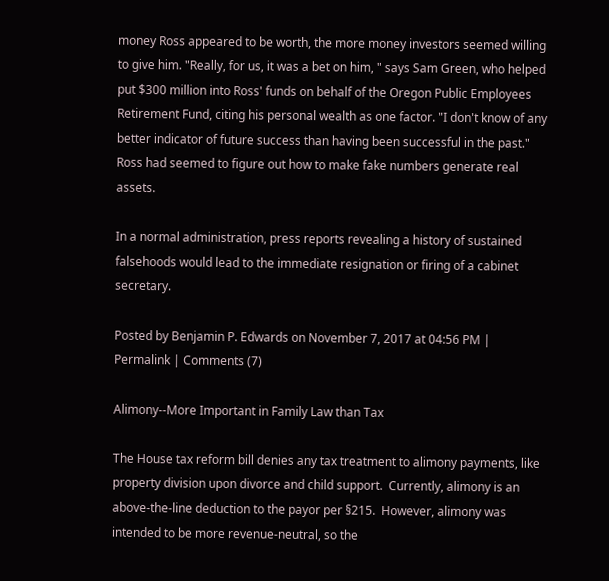money Ross appeared to be worth, the more money investors seemed willing to give him. "Really, for us, it was a bet on him, " says Sam Green, who helped put $300 million into Ross' funds on behalf of the Oregon Public Employees Retirement Fund, citing his personal wealth as one factor. "I don't know of any better indicator of future success than having been successful in the past." Ross had seemed to figure out how to make fake numbers generate real assets.

In a normal administration, press reports revealing a history of sustained falsehoods would lead to the immediate resignation or firing of a cabinet secretary.

Posted by Benjamin P. Edwards on November 7, 2017 at 04:56 PM | Permalink | Comments (7)

Alimony--More Important in Family Law than Tax

The House tax reform bill denies any tax treatment to alimony payments, like property division upon divorce and child support.  Currently, alimony is an above-the-line deduction to the payor per §215.  However, alimony was intended to be more revenue-neutral, so the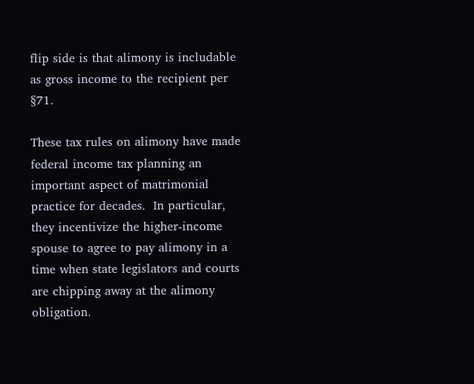flip side is that alimony is includable as gross income to the recipient per §71.

These tax rules on alimony have made federal income tax planning an important aspect of matrimonial practice for decades.  In particular, they incentivize the higher-income spouse to agree to pay alimony in a time when state legislators and courts are chipping away at the alimony obligation.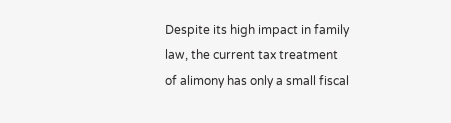Despite its high impact in family law, the current tax treatment of alimony has only a small fiscal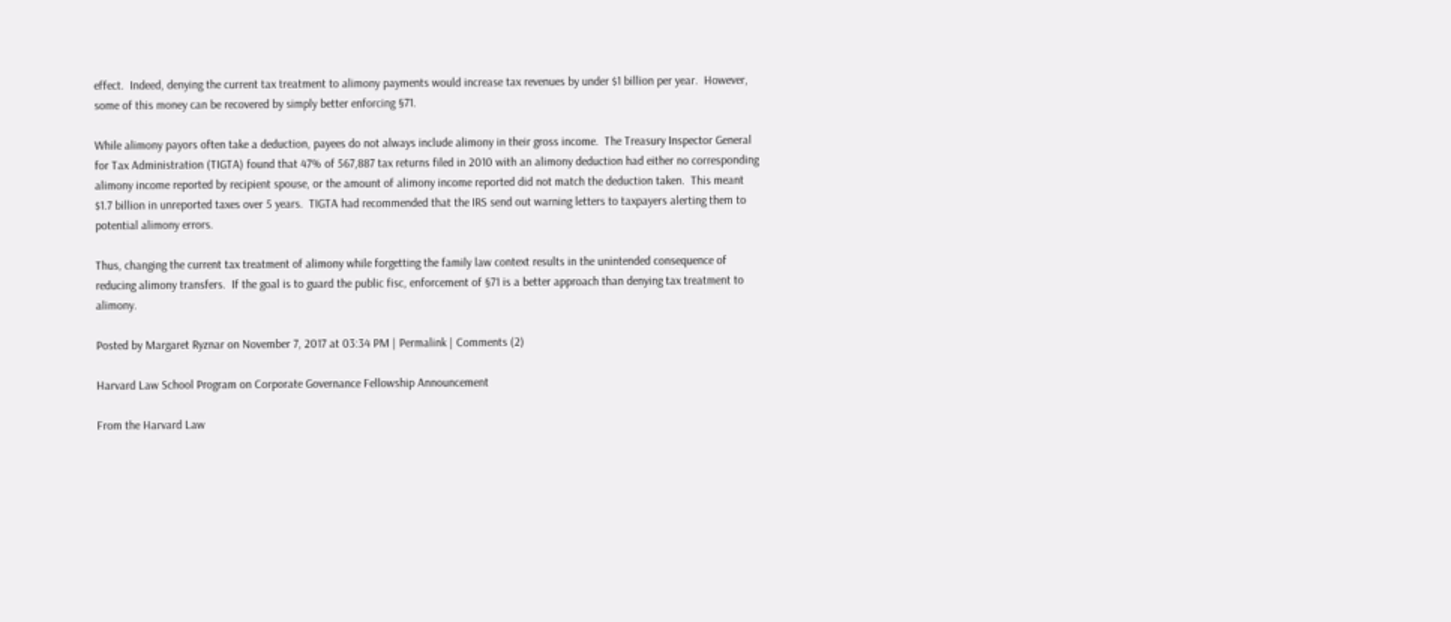effect.  Indeed, denying the current tax treatment to alimony payments would increase tax revenues by under $1 billion per year.  However, some of this money can be recovered by simply better enforcing §71.

While alimony payors often take a deduction, payees do not always include alimony in their gross income.  The Treasury Inspector General for Tax Administration (TIGTA) found that 47% of 567,887 tax returns filed in 2010 with an alimony deduction had either no corresponding alimony income reported by recipient spouse, or the amount of alimony income reported did not match the deduction taken.  This meant $1.7 billion in unreported taxes over 5 years.  TIGTA had recommended that the IRS send out warning letters to taxpayers alerting them to potential alimony errors.

Thus, changing the current tax treatment of alimony while forgetting the family law context results in the unintended consequence of reducing alimony transfers.  If the goal is to guard the public fisc, enforcement of §71 is a better approach than denying tax treatment to alimony.

Posted by Margaret Ryznar on November 7, 2017 at 03:34 PM | Permalink | Comments (2)

Harvard Law School Program on Corporate Governance Fellowship Announcement

From the Harvard Law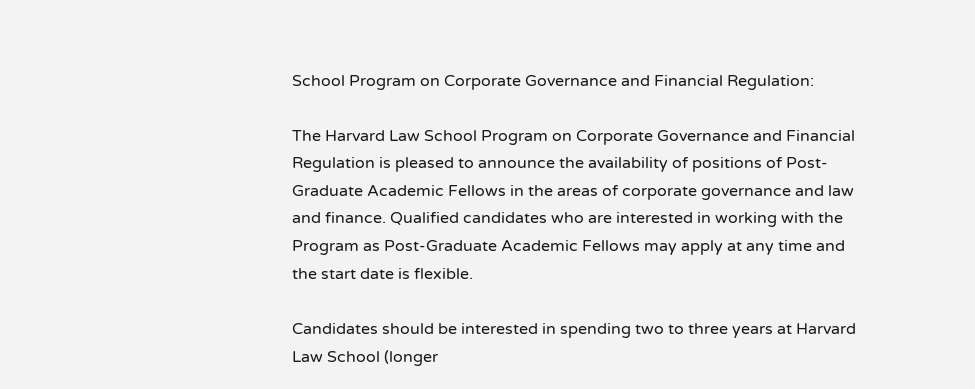School Program on Corporate Governance and Financial Regulation:

The Harvard Law School Program on Corporate Governance and Financial Regulation is pleased to announce the availability of positions of Post-Graduate Academic Fellows in the areas of corporate governance and law and finance. Qualified candidates who are interested in working with the Program as Post-Graduate Academic Fellows may apply at any time and the start date is flexible.

Candidates should be interested in spending two to three years at Harvard Law School (longer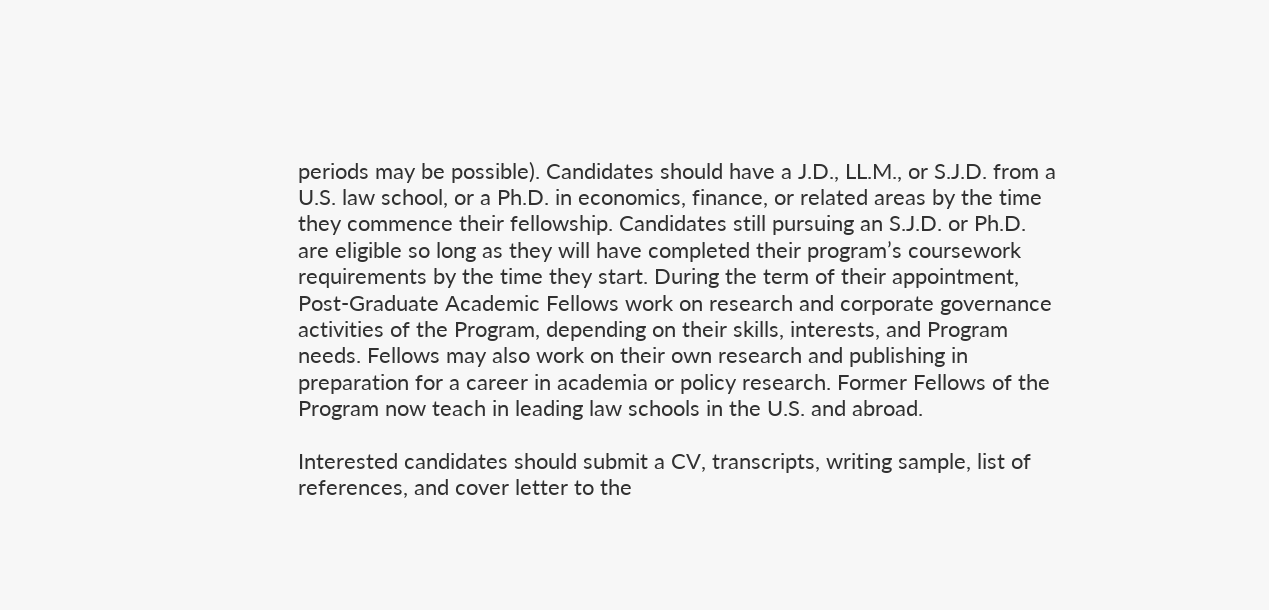periods may be possible). Candidates should have a J.D., LL.M., or S.J.D. from a U.S. law school, or a Ph.D. in economics, finance, or related areas by the time they commence their fellowship. Candidates still pursuing an S.J.D. or Ph.D. are eligible so long as they will have completed their program’s coursework requirements by the time they start. During the term of their appointment, Post-Graduate Academic Fellows work on research and corporate governance activities of the Program, depending on their skills, interests, and Program needs. Fellows may also work on their own research and publishing in preparation for a career in academia or policy research. Former Fellows of the Program now teach in leading law schools in the U.S. and abroad.

Interested candidates should submit a CV, transcripts, writing sample, list of references, and cover letter to the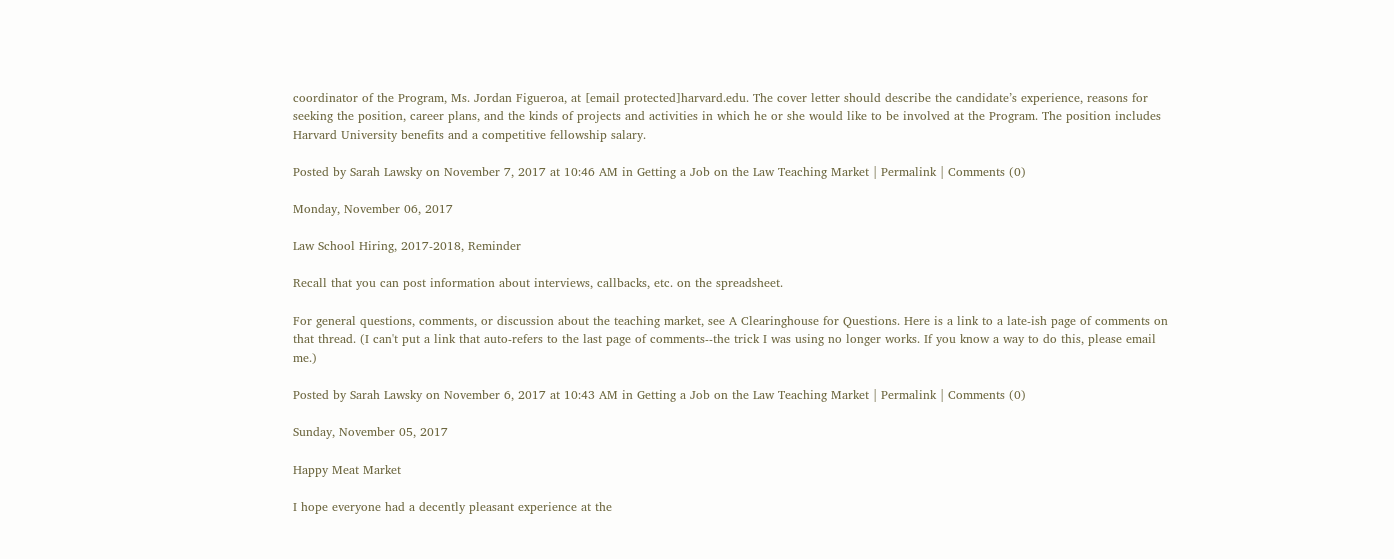coordinator of the Program, Ms. Jordan Figueroa, at [email protected]harvard.edu. The cover letter should describe the candidate’s experience, reasons for seeking the position, career plans, and the kinds of projects and activities in which he or she would like to be involved at the Program. The position includes Harvard University benefits and a competitive fellowship salary.

Posted by Sarah Lawsky on November 7, 2017 at 10:46 AM in Getting a Job on the Law Teaching Market | Permalink | Comments (0)

Monday, November 06, 2017

Law School Hiring, 2017-2018, Reminder

Recall that you can post information about interviews, callbacks, etc. on the spreadsheet.

For general questions, comments, or discussion about the teaching market, see A Clearinghouse for Questions. Here is a link to a late-ish page of comments on that thread. (I can't put a link that auto-refers to the last page of comments--the trick I was using no longer works. If you know a way to do this, please email me.)

Posted by Sarah Lawsky on November 6, 2017 at 10:43 AM in Getting a Job on the Law Teaching Market | Permalink | Comments (0)

Sunday, November 05, 2017

Happy Meat Market

I hope everyone had a decently pleasant experience at the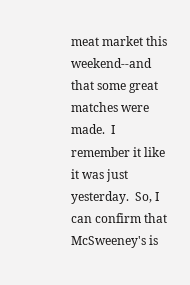meat market this weekend--and that some great matches were made.  I remember it like it was just yesterday.  So, I can confirm that McSweeney's is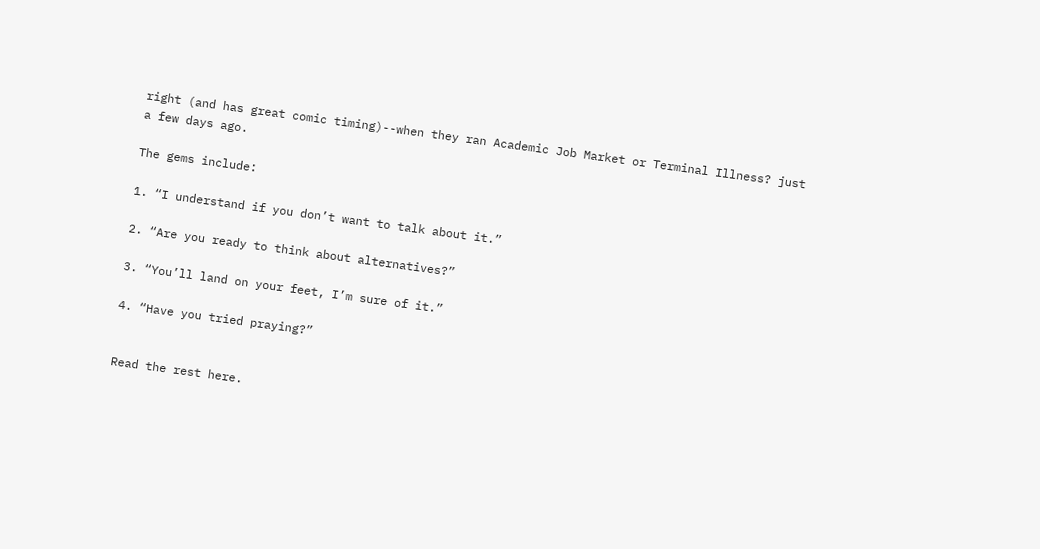right (and has great comic timing)--when they ran Academic Job Market or Terminal Illness? just a few days ago.

The gems include:

1. “I understand if you don’t want to talk about it.”

2. “Are you ready to think about alternatives?”

3. “You’ll land on your feet, I’m sure of it.”

4. “Have you tried praying?”


Read the rest here.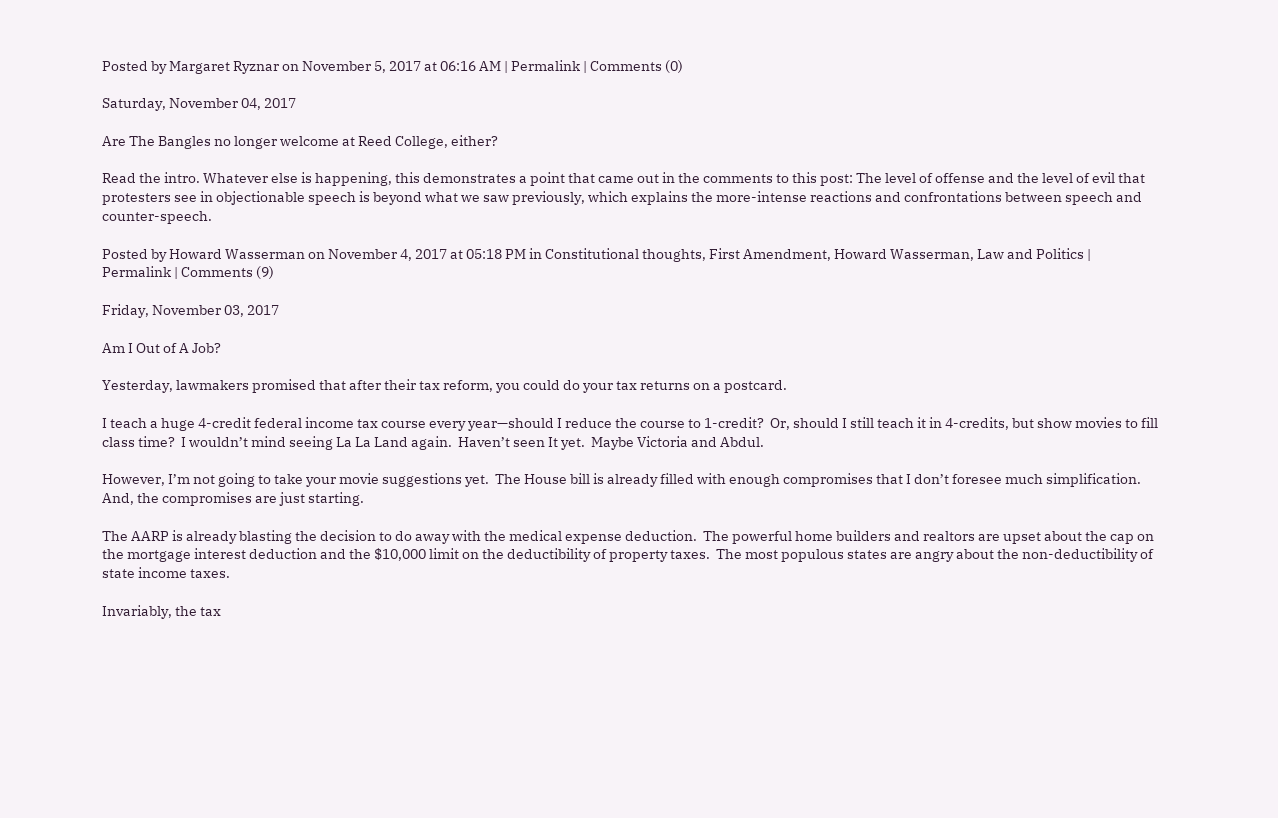Posted by Margaret Ryznar on November 5, 2017 at 06:16 AM | Permalink | Comments (0)

Saturday, November 04, 2017

Are The Bangles no longer welcome at Reed College, either?

Read the intro. Whatever else is happening, this demonstrates a point that came out in the comments to this post: The level of offense and the level of evil that protesters see in objectionable speech is beyond what we saw previously, which explains the more-intense reactions and confrontations between speech and counter-speech.

Posted by Howard Wasserman on November 4, 2017 at 05:18 PM in Constitutional thoughts, First Amendment, Howard Wasserman, Law and Politics | Permalink | Comments (9)

Friday, November 03, 2017

Am I Out of A Job?

Yesterday, lawmakers promised that after their tax reform, you could do your tax returns on a postcard.

I teach a huge 4-credit federal income tax course every year—should I reduce the course to 1-credit?  Or, should I still teach it in 4-credits, but show movies to fill class time?  I wouldn’t mind seeing La La Land again.  Haven’t seen It yet.  Maybe Victoria and Abdul.

However, I’m not going to take your movie suggestions yet.  The House bill is already filled with enough compromises that I don’t foresee much simplification.  And, the compromises are just starting.

The AARP is already blasting the decision to do away with the medical expense deduction.  The powerful home builders and realtors are upset about the cap on the mortgage interest deduction and the $10,000 limit on the deductibility of property taxes.  The most populous states are angry about the non-deductibility of state income taxes.

Invariably, the tax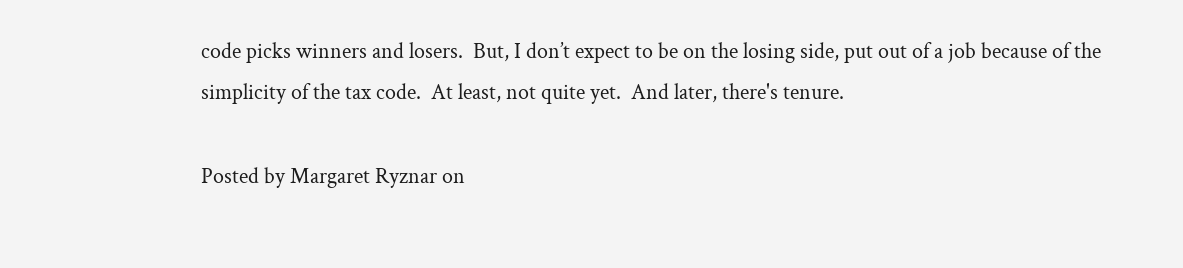code picks winners and losers.  But, I don’t expect to be on the losing side, put out of a job because of the simplicity of the tax code.  At least, not quite yet.  And later, there's tenure.

Posted by Margaret Ryznar on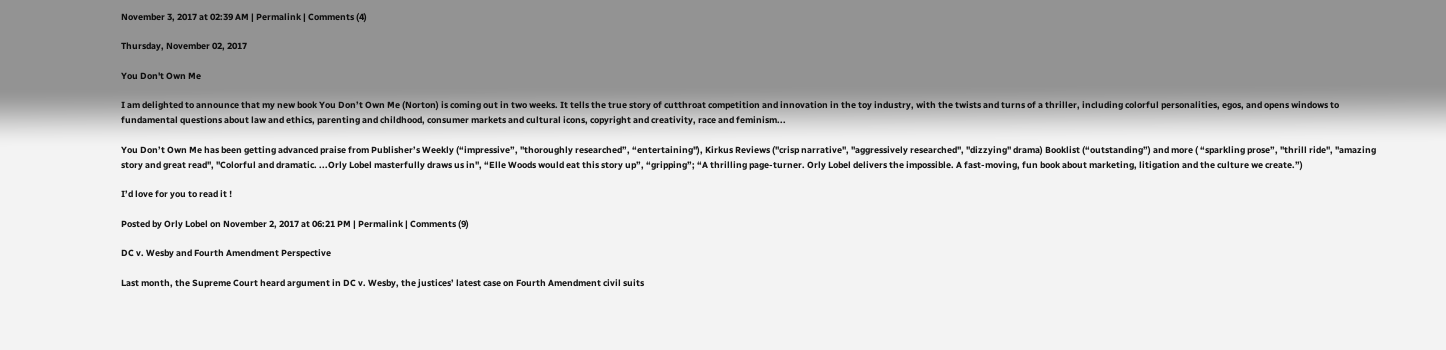November 3, 2017 at 02:39 AM | Permalink | Comments (4)

Thursday, November 02, 2017

You Don't Own Me

I am delighted to announce that my new book You Don’t Own Me (Norton) is coming out in two weeks. It tells the true story of cutthroat competition and innovation in the toy industry, with the twists and turns of a thriller, including colorful personalities, egos, and opens windows to fundamental questions about law and ethics, parenting and childhood, consumer markets and cultural icons, copyright and creativity, race and feminism...

You Don’t Own Me has been getting advanced praise from Publisher’s Weekly (“impressive”, "thoroughly researched”, “entertaining"), Kirkus Reviews ("crisp narrative", "aggressively researched", "dizzying" drama) Booklist (“outstanding”) and more ( “sparkling prose”, "thrill ride", "amazing story and great read", "Colorful and dramatic. ...Orly Lobel masterfully draws us in", “Elle Woods would eat this story up”, “gripping”; “A thrilling page-turner. Orly Lobel delivers the impossible. A fast-moving, fun book about marketing, litigation and the culture we create.”)

I’d love for you to read it !

Posted by Orly Lobel on November 2, 2017 at 06:21 PM | Permalink | Comments (9)

DC v. Wesby and Fourth Amendment Perspective

Last month, the Supreme Court heard argument in DC v. Wesby, the justices’ latest case on Fourth Amendment civil suits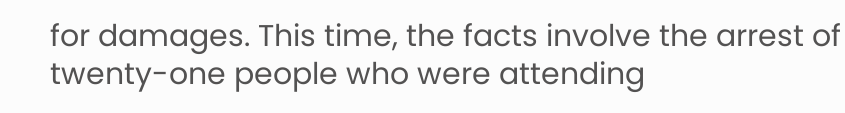for damages. This time, the facts involve the arrest of twenty-one people who were attending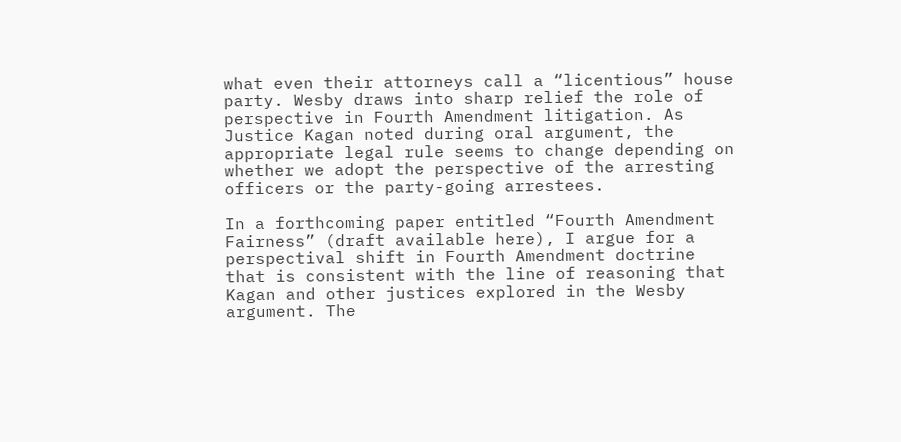what even their attorneys call a “licentious” house party. Wesby draws into sharp relief the role of perspective in Fourth Amendment litigation. As Justice Kagan noted during oral argument, the appropriate legal rule seems to change depending on whether we adopt the perspective of the arresting officers or the party-going arrestees.

In a forthcoming paper entitled “Fourth Amendment Fairness” (draft available here), I argue for a perspectival shift in Fourth Amendment doctrine that is consistent with the line of reasoning that Kagan and other justices explored in the Wesby argument. The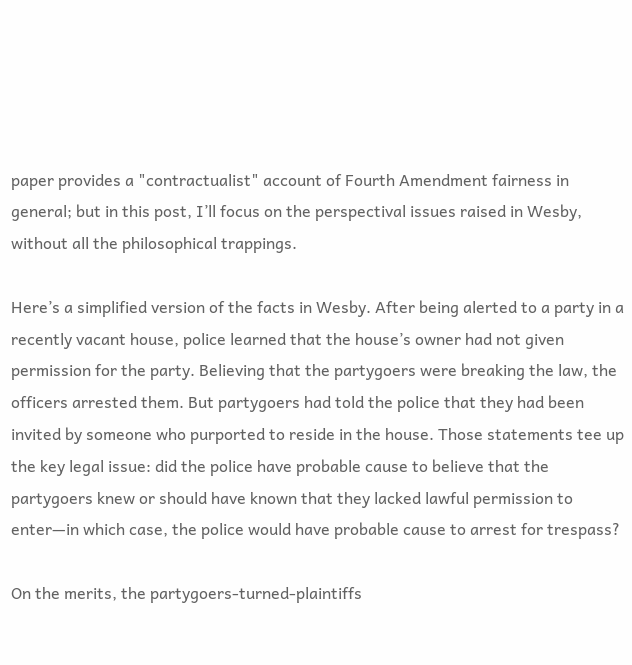paper provides a "contractualist" account of Fourth Amendment fairness in general; but in this post, I’ll focus on the perspectival issues raised in Wesby, without all the philosophical trappings.

Here’s a simplified version of the facts in Wesby. After being alerted to a party in a recently vacant house, police learned that the house’s owner had not given permission for the party. Believing that the partygoers were breaking the law, the officers arrested them. But partygoers had told the police that they had been invited by someone who purported to reside in the house. Those statements tee up the key legal issue: did the police have probable cause to believe that the partygoers knew or should have known that they lacked lawful permission to enter—in which case, the police would have probable cause to arrest for trespass?

On the merits, the partygoers-turned-plaintiffs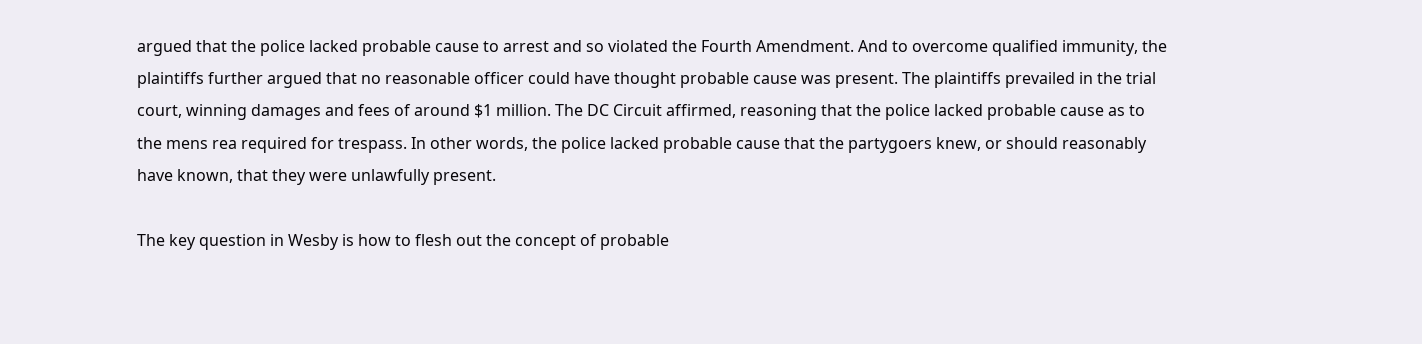argued that the police lacked probable cause to arrest and so violated the Fourth Amendment. And to overcome qualified immunity, the plaintiffs further argued that no reasonable officer could have thought probable cause was present. The plaintiffs prevailed in the trial court, winning damages and fees of around $1 million. The DC Circuit affirmed, reasoning that the police lacked probable cause as to the mens rea required for trespass. In other words, the police lacked probable cause that the partygoers knew, or should reasonably have known, that they were unlawfully present.

The key question in Wesby is how to flesh out the concept of probable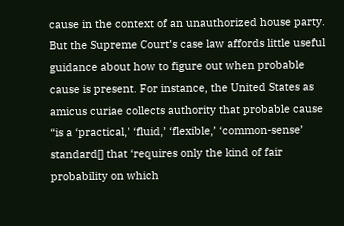cause in the context of an unauthorized house party. But the Supreme Court’s case law affords little useful guidance about how to figure out when probable cause is present. For instance, the United States as amicus curiae collects authority that probable cause “is a ‘practical,' ‘fluid,’ ‘flexible,’ ‘common-sense’ standard[] that ‘requires only the kind of fair probability on which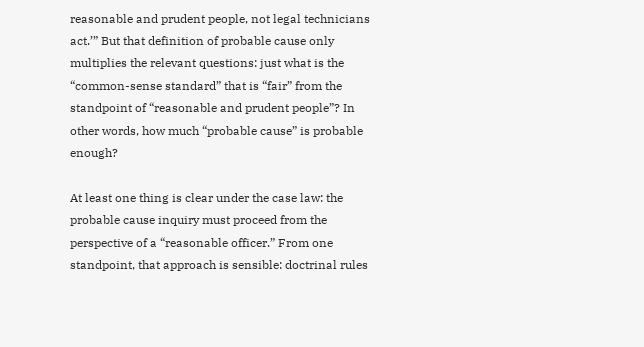reasonable and prudent people, not legal technicians act.’” But that definition of probable cause only multiplies the relevant questions: just what is the “common-sense standard” that is “fair” from the standpoint of “reasonable and prudent people”? In other words, how much “probable cause” is probable enough?

At least one thing is clear under the case law: the probable cause inquiry must proceed from the perspective of a “reasonable officer.” From one standpoint, that approach is sensible: doctrinal rules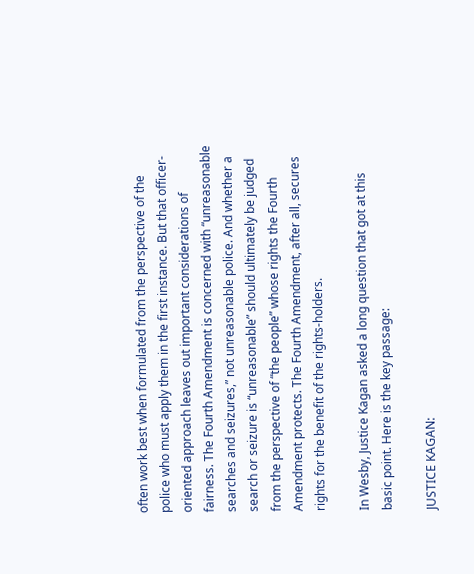often work best when formulated from the perspective of the police who must apply them in the first instance. But that officer-oriented approach leaves out important considerations of fairness. The Fourth Amendment is concerned with “unreasonable searches and seizures,” not unreasonable police. And whether a search or seizure is “unreasonable” should ultimately be judged from the perspective of “the people” whose rights the Fourth Amendment protects. The Fourth Amendment, after all, secures rights for the benefit of the rights-holders.

In Wesby, Justice Kagan asked a long question that got at this basic point. Here is the key passage:

JUSTICE KAGAN: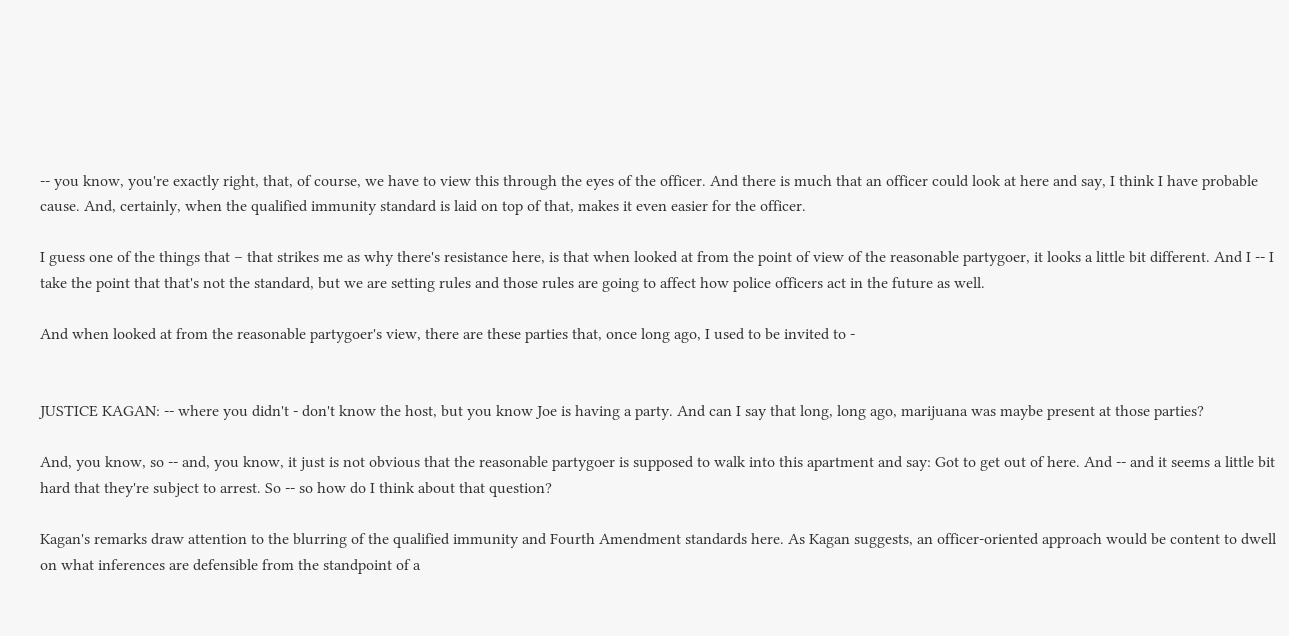-- you know, you're exactly right, that, of course, we have to view this through the eyes of the officer. And there is much that an officer could look at here and say, I think I have probable cause. And, certainly, when the qualified immunity standard is laid on top of that, makes it even easier for the officer.

I guess one of the things that – that strikes me as why there's resistance here, is that when looked at from the point of view of the reasonable partygoer, it looks a little bit different. And I -- I take the point that that's not the standard, but we are setting rules and those rules are going to affect how police officers act in the future as well.

And when looked at from the reasonable partygoer's view, there are these parties that, once long ago, I used to be invited to -


JUSTICE KAGAN: -- where you didn't - don't know the host, but you know Joe is having a party. And can I say that long, long ago, marijuana was maybe present at those parties?

And, you know, so -- and, you know, it just is not obvious that the reasonable partygoer is supposed to walk into this apartment and say: Got to get out of here. And -- and it seems a little bit hard that they're subject to arrest. So -- so how do I think about that question?

Kagan's remarks draw attention to the blurring of the qualified immunity and Fourth Amendment standards here. As Kagan suggests, an officer-oriented approach would be content to dwell on what inferences are defensible from the standpoint of a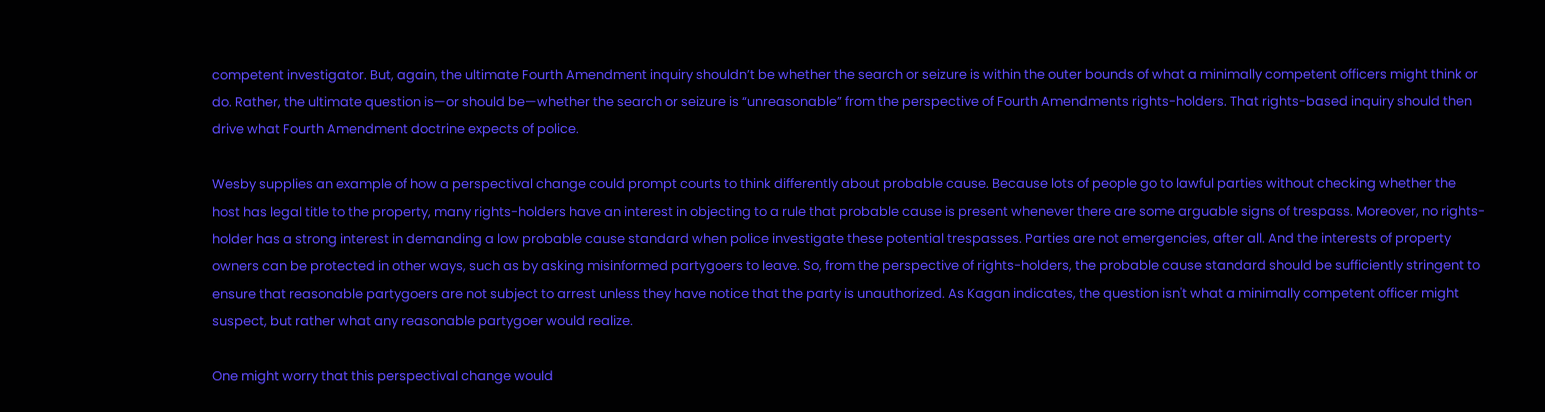competent investigator. But, again, the ultimate Fourth Amendment inquiry shouldn’t be whether the search or seizure is within the outer bounds of what a minimally competent officers might think or do. Rather, the ultimate question is—or should be—whether the search or seizure is “unreasonable” from the perspective of Fourth Amendments rights-holders. That rights-based inquiry should then drive what Fourth Amendment doctrine expects of police.

Wesby supplies an example of how a perspectival change could prompt courts to think differently about probable cause. Because lots of people go to lawful parties without checking whether the host has legal title to the property, many rights-holders have an interest in objecting to a rule that probable cause is present whenever there are some arguable signs of trespass. Moreover, no rights-holder has a strong interest in demanding a low probable cause standard when police investigate these potential trespasses. Parties are not emergencies, after all. And the interests of property owners can be protected in other ways, such as by asking misinformed partygoers to leave. So, from the perspective of rights-holders, the probable cause standard should be sufficiently stringent to ensure that reasonable partygoers are not subject to arrest unless they have notice that the party is unauthorized. As Kagan indicates, the question isn't what a minimally competent officer might suspect, but rather what any reasonable partygoer would realize.

One might worry that this perspectival change would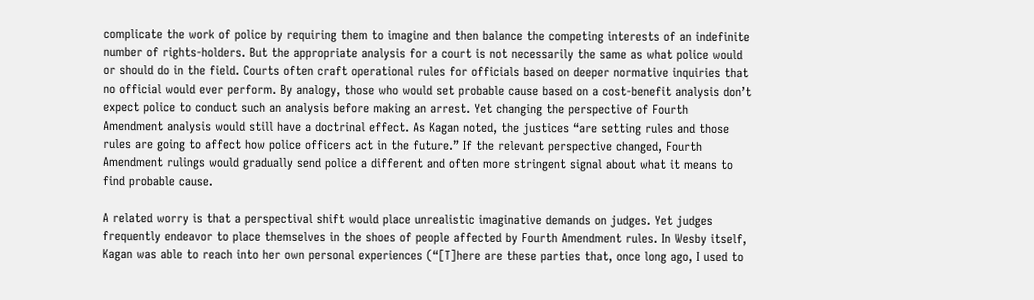complicate the work of police by requiring them to imagine and then balance the competing interests of an indefinite number of rights-holders. But the appropriate analysis for a court is not necessarily the same as what police would or should do in the field. Courts often craft operational rules for officials based on deeper normative inquiries that no official would ever perform. By analogy, those who would set probable cause based on a cost-benefit analysis don’t expect police to conduct such an analysis before making an arrest. Yet changing the perspective of Fourth Amendment analysis would still have a doctrinal effect. As Kagan noted, the justices “are setting rules and those rules are going to affect how police officers act in the future.” If the relevant perspective changed, Fourth Amendment rulings would gradually send police a different and often more stringent signal about what it means to find probable cause.

A related worry is that a perspectival shift would place unrealistic imaginative demands on judges. Yet judges frequently endeavor to place themselves in the shoes of people affected by Fourth Amendment rules. In Wesby itself, Kagan was able to reach into her own personal experiences (“[T]here are these parties that, once long ago, I used to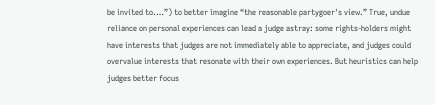be invited to.…”) to better imagine “the reasonable partygoer's view.” True, undue reliance on personal experiences can lead a judge astray: some rights-holders might have interests that judges are not immediately able to appreciate, and judges could overvalue interests that resonate with their own experiences. But heuristics can help judges better focus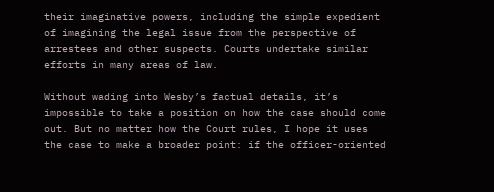their imaginative powers, including the simple expedient of imagining the legal issue from the perspective of arrestees and other suspects. Courts undertake similar efforts in many areas of law.

Without wading into Wesby’s factual details, it’s impossible to take a position on how the case should come out. But no matter how the Court rules, I hope it uses the case to make a broader point: if the officer-oriented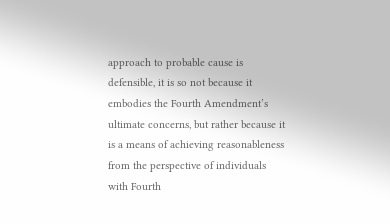approach to probable cause is defensible, it is so not because it embodies the Fourth Amendment’s ultimate concerns, but rather because it is a means of achieving reasonableness from the perspective of individuals with Fourth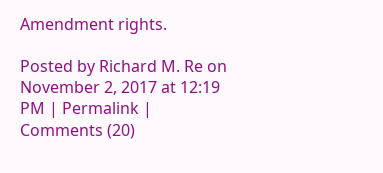Amendment rights.

Posted by Richard M. Re on November 2, 2017 at 12:19 PM | Permalink | Comments (20)